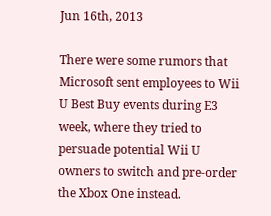Jun 16th, 2013

There were some rumors that Microsoft sent employees to Wii U Best Buy events during E3 week, where they tried to persuade potential Wii U owners to switch and pre-order the Xbox One instead.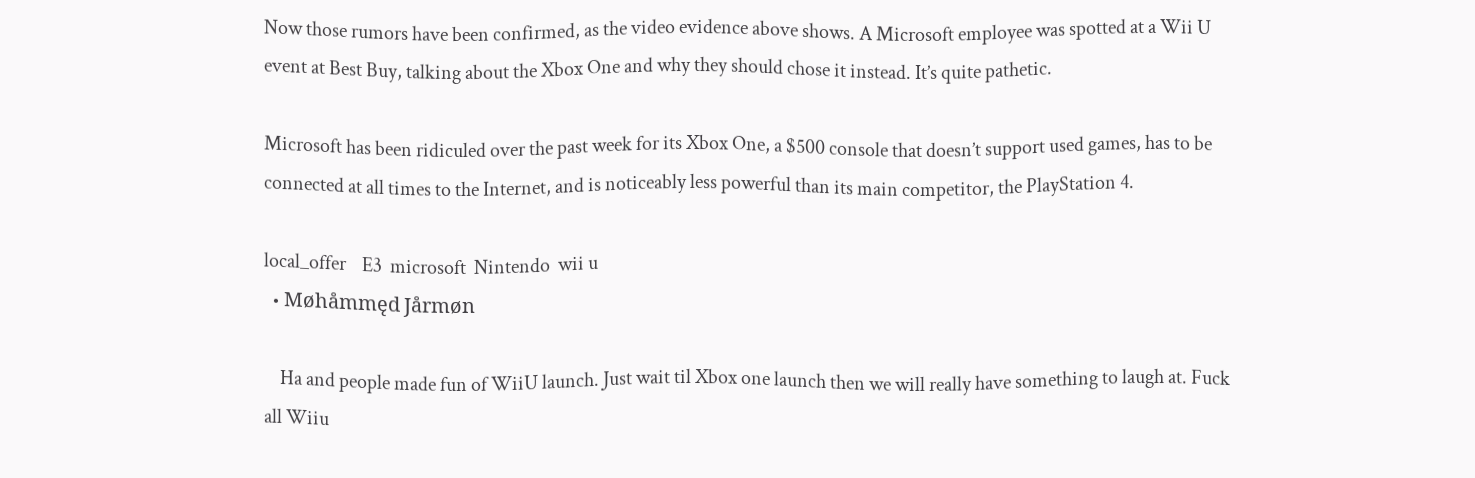Now those rumors have been confirmed, as the video evidence above shows. A Microsoft employee was spotted at a Wii U event at Best Buy, talking about the Xbox One and why they should chose it instead. It’s quite pathetic.

Microsoft has been ridiculed over the past week for its Xbox One, a $500 console that doesn’t support used games, has to be connected at all times to the Internet, and is noticeably less powerful than its main competitor, the PlayStation 4.

local_offer    E3  microsoft  Nintendo  wii u
  • Møhåmmęd Jårmøn

    Ha and people made fun of WiiU launch. Just wait til Xbox one launch then we will really have something to laugh at. Fuck all Wiiu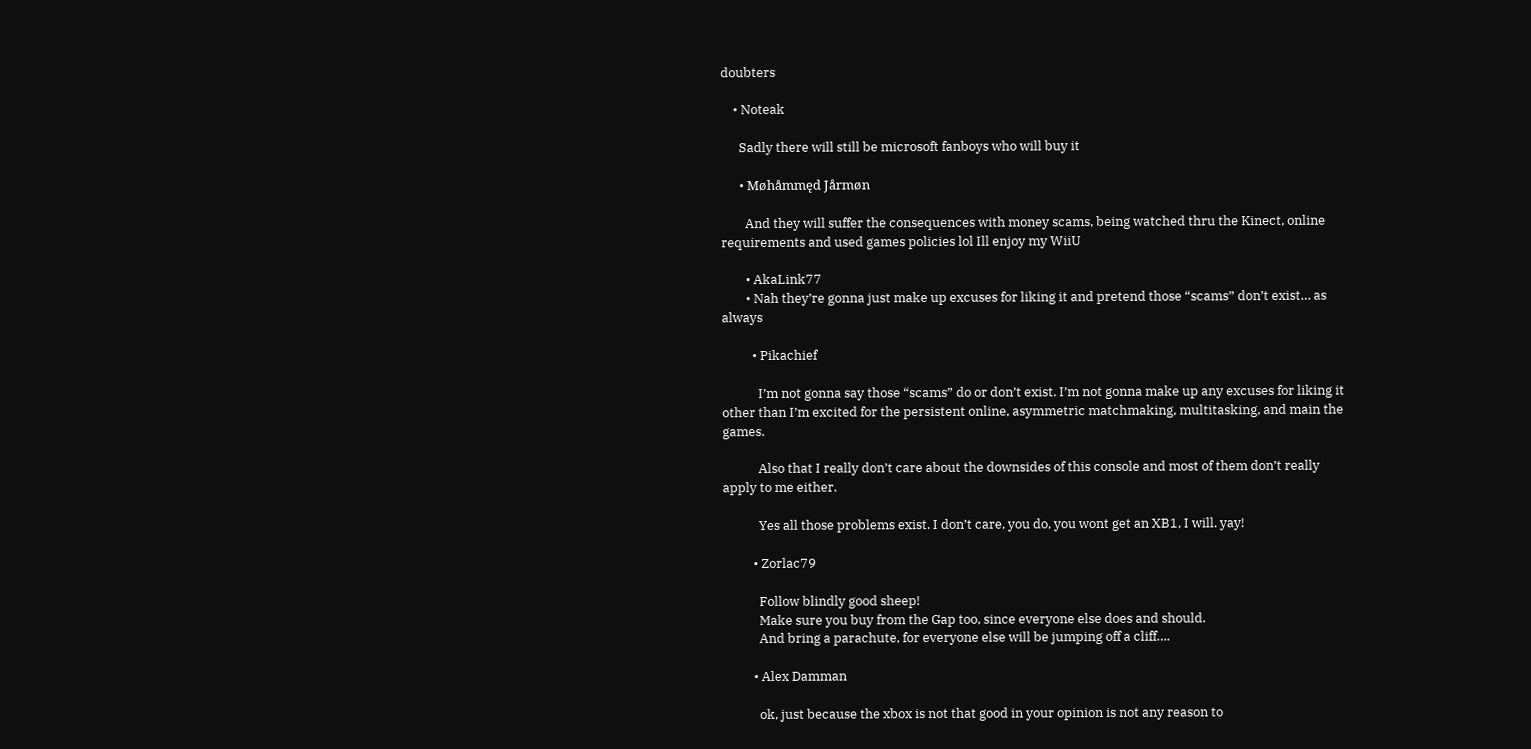doubters

    • Noteak

      Sadly there will still be microsoft fanboys who will buy it

      • Møhåmmęd Jårmøn

        And they will suffer the consequences with money scams, being watched thru the Kinect, online requirements and used games policies lol Ill enjoy my WiiU

        • AkaLink77
        • Nah they’re gonna just make up excuses for liking it and pretend those “scams” don’t exist… as always

          • Pikachief

            I’m not gonna say those “scams” do or don’t exist. I’m not gonna make up any excuses for liking it other than I’m excited for the persistent online, asymmetric matchmaking, multitasking, and main the games.

            Also that I really don’t care about the downsides of this console and most of them don’t really apply to me either.

            Yes all those problems exist. I don’t care, you do, you wont get an XB1, I will. yay!

          • Zorlac79

            Follow blindly good sheep!
            Make sure you buy from the Gap too, since everyone else does and should.
            And bring a parachute, for everyone else will be jumping off a cliff….

          • Alex Damman

            ok, just because the xbox is not that good in your opinion is not any reason to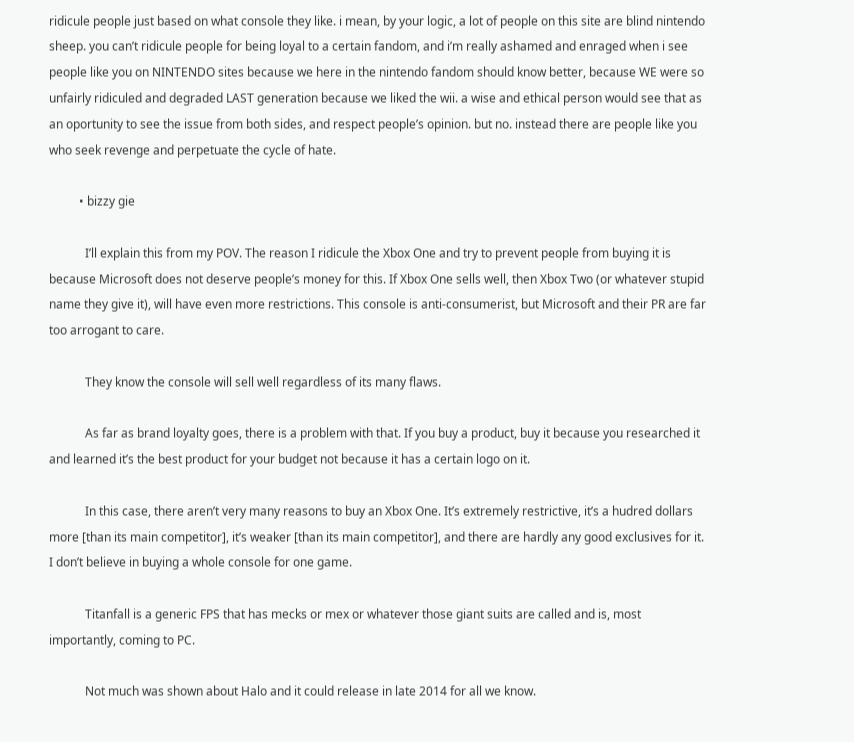ridicule people just based on what console they like. i mean, by your logic, a lot of people on this site are blind nintendo sheep. you can’t ridicule people for being loyal to a certain fandom, and i’m really ashamed and enraged when i see people like you on NINTENDO sites because we here in the nintendo fandom should know better, because WE were so unfairly ridiculed and degraded LAST generation because we liked the wii. a wise and ethical person would see that as an oportunity to see the issue from both sides, and respect people’s opinion. but no. instead there are people like you who seek revenge and perpetuate the cycle of hate.

          • bizzy gie

            I’ll explain this from my POV. The reason I ridicule the Xbox One and try to prevent people from buying it is because Microsoft does not deserve people’s money for this. If Xbox One sells well, then Xbox Two (or whatever stupid name they give it), will have even more restrictions. This console is anti-consumerist, but Microsoft and their PR are far too arrogant to care.

            They know the console will sell well regardless of its many flaws.

            As far as brand loyalty goes, there is a problem with that. If you buy a product, buy it because you researched it and learned it’s the best product for your budget not because it has a certain logo on it.

            In this case, there aren’t very many reasons to buy an Xbox One. It’s extremely restrictive, it’s a hudred dollars more [than its main competitor], it’s weaker [than its main competitor], and there are hardly any good exclusives for it. I don’t believe in buying a whole console for one game.

            Titanfall is a generic FPS that has mecks or mex or whatever those giant suits are called and is, most importantly, coming to PC.

            Not much was shown about Halo and it could release in late 2014 for all we know.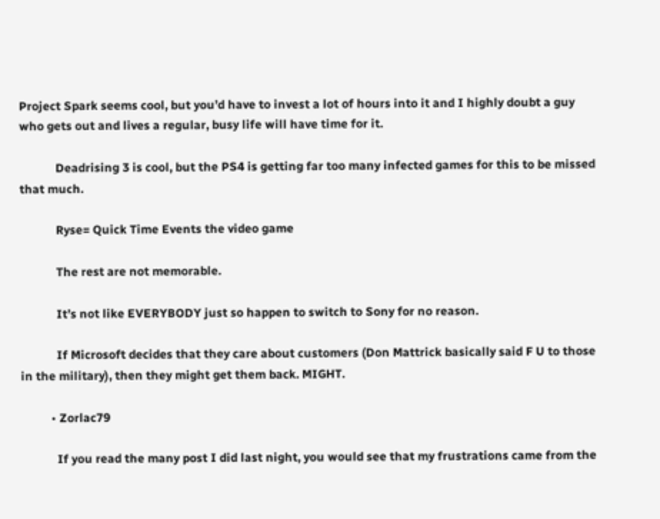Project Spark seems cool, but you’d have to invest a lot of hours into it and I highly doubt a guy who gets out and lives a regular, busy life will have time for it.

            Deadrising 3 is cool, but the PS4 is getting far too many infected games for this to be missed that much.

            Ryse= Quick Time Events the video game

            The rest are not memorable.

            It’s not like EVERYBODY just so happen to switch to Sony for no reason.

            If Microsoft decides that they care about customers (Don Mattrick basically said F U to those in the military), then they might get them back. MIGHT.

          • Zorlac79

            If you read the many post I did last night, you would see that my frustrations came from the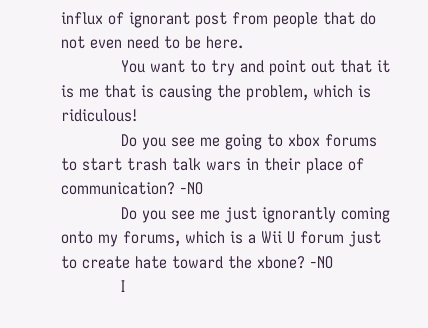influx of ignorant post from people that do not even need to be here.
            You want to try and point out that it is me that is causing the problem, which is ridiculous!
            Do you see me going to xbox forums to start trash talk wars in their place of communication? -NO
            Do you see me just ignorantly coming onto my forums, which is a Wii U forum just to create hate toward the xbone? -NO
            I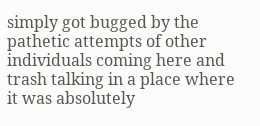simply got bugged by the pathetic attempts of other individuals coming here and trash talking in a place where it was absolutely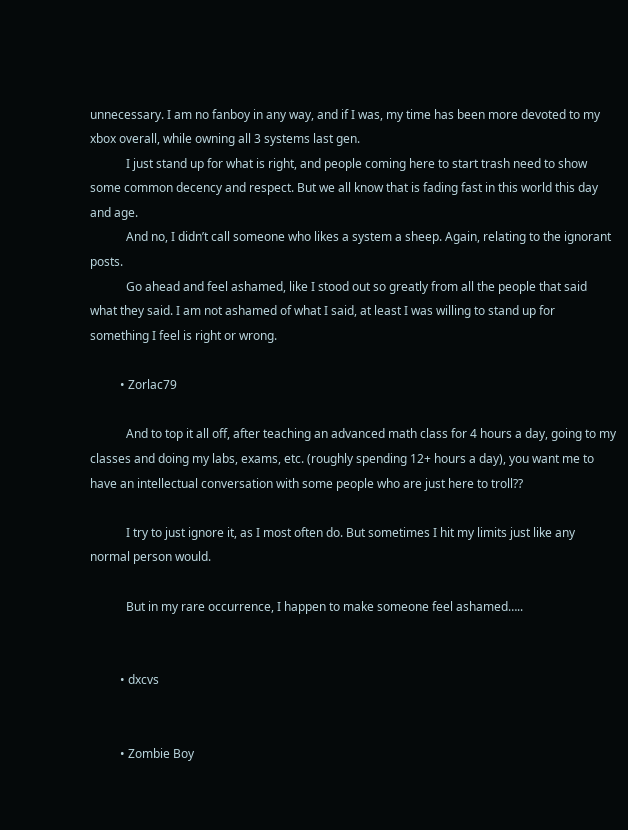unnecessary. I am no fanboy in any way, and if I was, my time has been more devoted to my xbox overall, while owning all 3 systems last gen.
            I just stand up for what is right, and people coming here to start trash need to show some common decency and respect. But we all know that is fading fast in this world this day and age.
            And no, I didn’t call someone who likes a system a sheep. Again, relating to the ignorant posts.
            Go ahead and feel ashamed, like I stood out so greatly from all the people that said what they said. I am not ashamed of what I said, at least I was willing to stand up for something I feel is right or wrong.

          • Zorlac79

            And to top it all off, after teaching an advanced math class for 4 hours a day, going to my classes and doing my labs, exams, etc. (roughly spending 12+ hours a day), you want me to have an intellectual conversation with some people who are just here to troll??

            I try to just ignore it, as I most often do. But sometimes I hit my limits just like any normal person would.

            But in my rare occurrence, I happen to make someone feel ashamed…..


          • dxcvs


          • Zombie Boy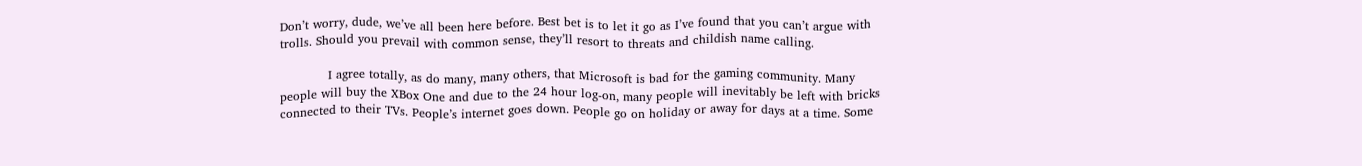Don’t worry, dude, we’ve all been here before. Best bet is to let it go as I’ve found that you can’t argue with trolls. Should you prevail with common sense, they’ll resort to threats and childish name calling.

            I agree totally, as do many, many others, that Microsoft is bad for the gaming community. Many people will buy the XBox One and due to the 24 hour log-on, many people will inevitably be left with bricks connected to their TVs. People’s internet goes down. People go on holiday or away for days at a time. Some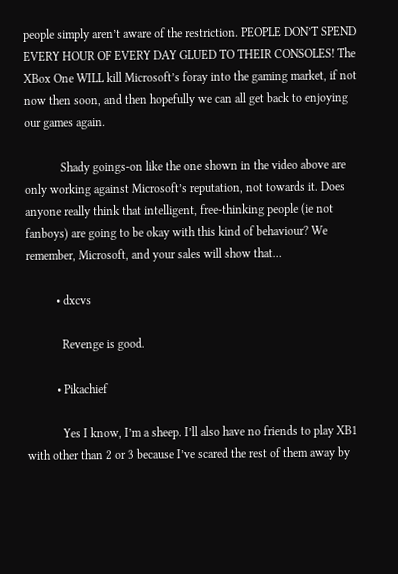people simply aren’t aware of the restriction. PEOPLE DON’T SPEND EVERY HOUR OF EVERY DAY GLUED TO THEIR CONSOLES! The XBox One WILL kill Microsoft’s foray into the gaming market, if not now then soon, and then hopefully we can all get back to enjoying our games again.

            Shady goings-on like the one shown in the video above are only working against Microsoft’s reputation, not towards it. Does anyone really think that intelligent, free-thinking people (ie not fanboys) are going to be okay with this kind of behaviour? We remember, Microsoft, and your sales will show that…

          • dxcvs

            Revenge is good.

          • Pikachief

            Yes I know, I’m a sheep. I’ll also have no friends to play XB1 with other than 2 or 3 because I’ve scared the rest of them away by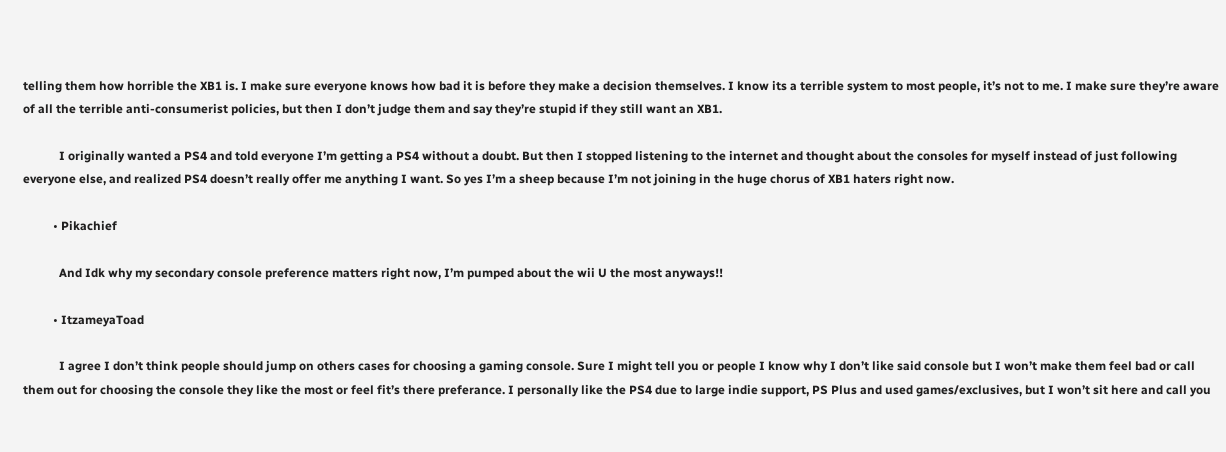telling them how horrible the XB1 is. I make sure everyone knows how bad it is before they make a decision themselves. I know its a terrible system to most people, it’s not to me. I make sure they’re aware of all the terrible anti-consumerist policies, but then I don’t judge them and say they’re stupid if they still want an XB1.

            I originally wanted a PS4 and told everyone I’m getting a PS4 without a doubt. But then I stopped listening to the internet and thought about the consoles for myself instead of just following everyone else, and realized PS4 doesn’t really offer me anything I want. So yes I’m a sheep because I’m not joining in the huge chorus of XB1 haters right now.

          • Pikachief

            And Idk why my secondary console preference matters right now, I’m pumped about the wii U the most anyways!!

          • ItzameyaToad

            I agree I don’t think people should jump on others cases for choosing a gaming console. Sure I might tell you or people I know why I don’t like said console but I won’t make them feel bad or call them out for choosing the console they like the most or feel fit’s there preferance. I personally like the PS4 due to large indie support, PS Plus and used games/exclusives, but I won’t sit here and call you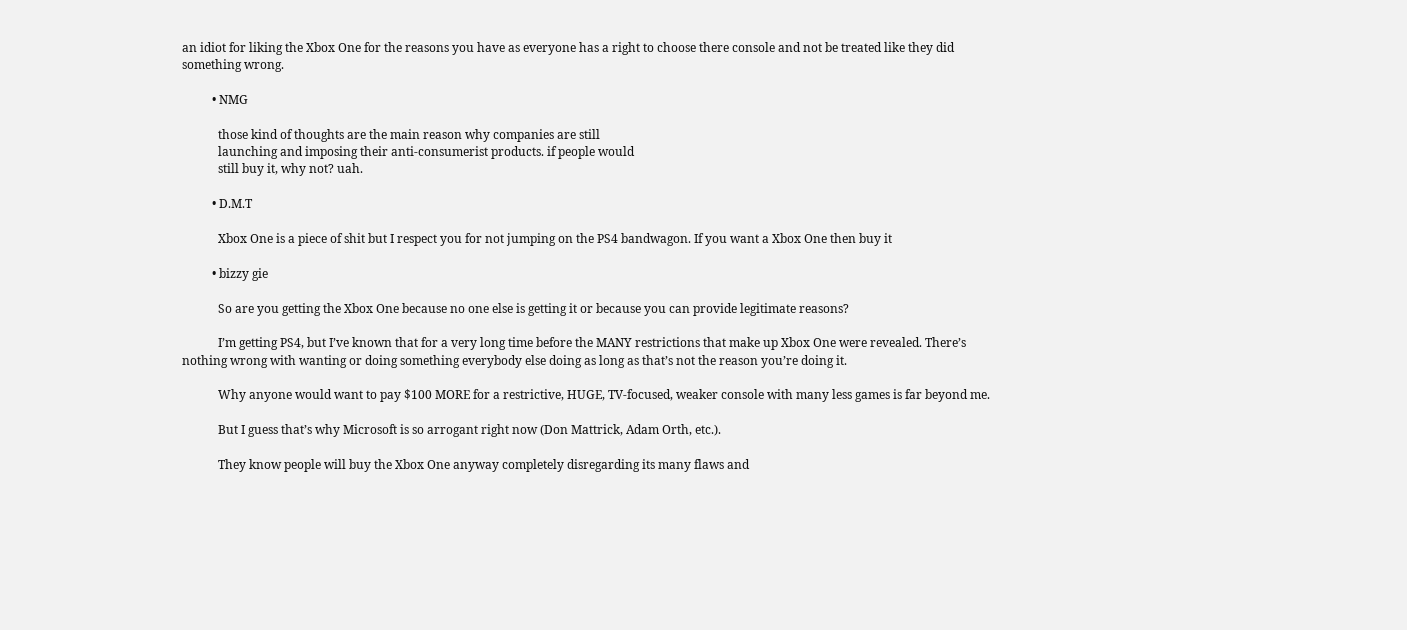an idiot for liking the Xbox One for the reasons you have as everyone has a right to choose there console and not be treated like they did something wrong.

          • NMG

            those kind of thoughts are the main reason why companies are still
            launching and imposing their anti-consumerist products. if people would
            still buy it, why not? uah.

          • D.M.T

            Xbox One is a piece of shit but I respect you for not jumping on the PS4 bandwagon. If you want a Xbox One then buy it

          • bizzy gie

            So are you getting the Xbox One because no one else is getting it or because you can provide legitimate reasons?

            I’m getting PS4, but I’ve known that for a very long time before the MANY restrictions that make up Xbox One were revealed. There’s nothing wrong with wanting or doing something everybody else doing as long as that’s not the reason you’re doing it.

            Why anyone would want to pay $100 MORE for a restrictive, HUGE, TV-focused, weaker console with many less games is far beyond me.

            But I guess that’s why Microsoft is so arrogant right now (Don Mattrick, Adam Orth, etc.).

            They know people will buy the Xbox One anyway completely disregarding its many flaws and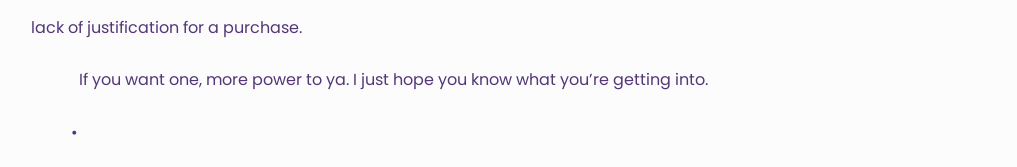lack of justification for a purchase.

            If you want one, more power to ya. I just hope you know what you’re getting into.

          •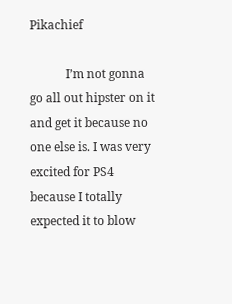Pikachief

            I’m not gonna go all out hipster on it and get it because no one else is. I was very excited for PS4 because I totally expected it to blow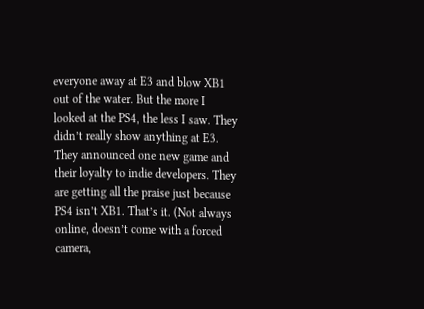everyone away at E3 and blow XB1 out of the water. But the more I looked at the PS4, the less I saw. They didn’t really show anything at E3. They announced one new game and their loyalty to indie developers. They are getting all the praise just because PS4 isn’t XB1. That’s it. (Not always online, doesn’t come with a forced camera,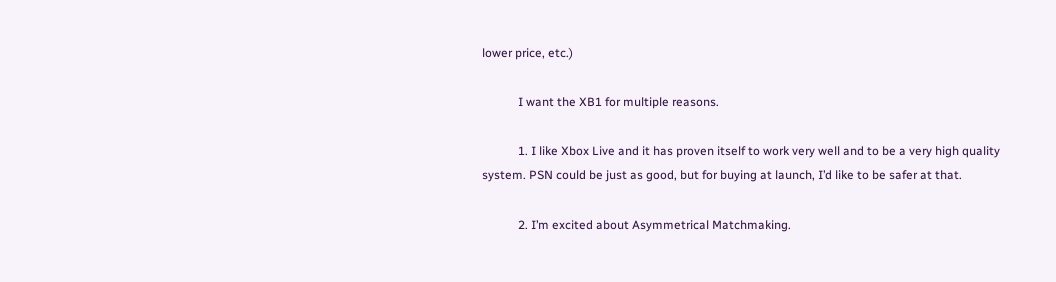lower price, etc.)

            I want the XB1 for multiple reasons.

            1. I like Xbox Live and it has proven itself to work very well and to be a very high quality system. PSN could be just as good, but for buying at launch, I’d like to be safer at that.

            2. I’m excited about Asymmetrical Matchmaking.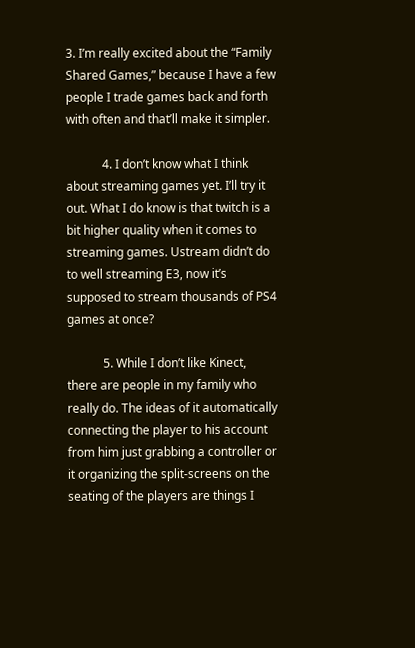3. I’m really excited about the “Family Shared Games,” because I have a few people I trade games back and forth with often and that’ll make it simpler.

            4. I don’t know what I think about streaming games yet. I’ll try it out. What I do know is that twitch is a bit higher quality when it comes to streaming games. Ustream didn’t do to well streaming E3, now it’s supposed to stream thousands of PS4 games at once?

            5. While I don’t like Kinect, there are people in my family who really do. The ideas of it automatically connecting the player to his account from him just grabbing a controller or it organizing the split-screens on the seating of the players are things I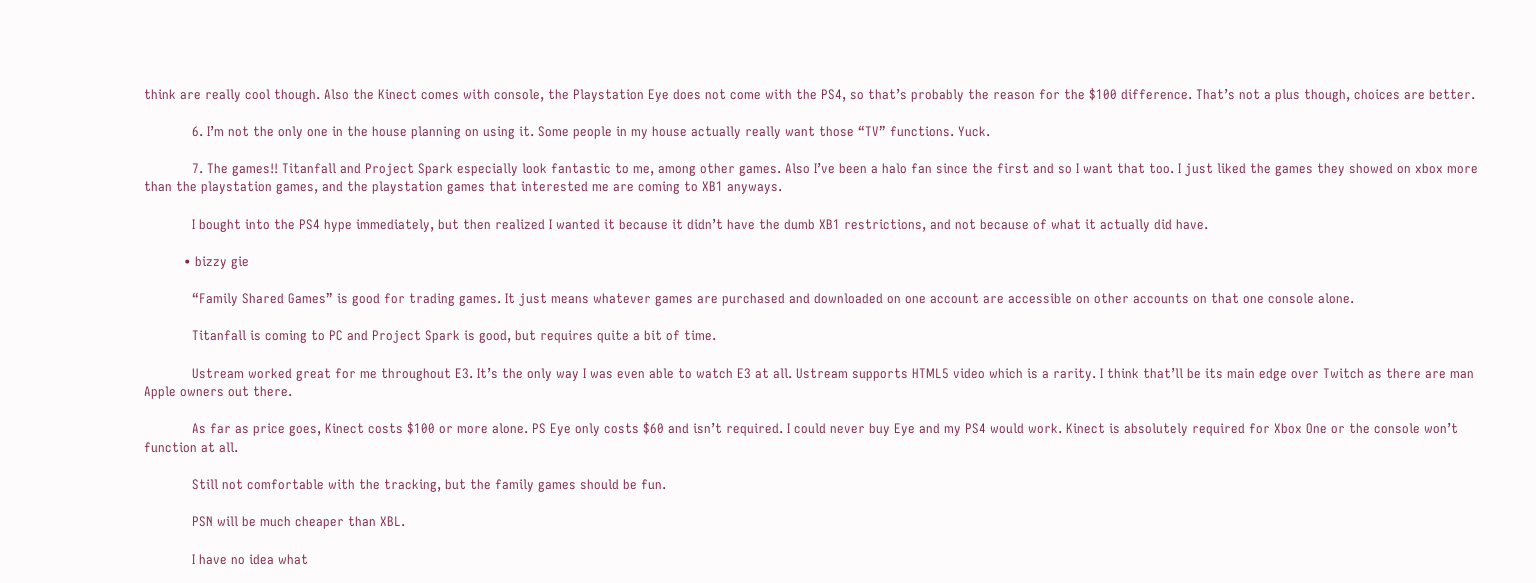think are really cool though. Also the Kinect comes with console, the Playstation Eye does not come with the PS4, so that’s probably the reason for the $100 difference. That’s not a plus though, choices are better.

            6. I’m not the only one in the house planning on using it. Some people in my house actually really want those “TV” functions. Yuck.

            7. The games!! Titanfall and Project Spark especially look fantastic to me, among other games. Also I’ve been a halo fan since the first and so I want that too. I just liked the games they showed on xbox more than the playstation games, and the playstation games that interested me are coming to XB1 anyways.

            I bought into the PS4 hype immediately, but then realized I wanted it because it didn’t have the dumb XB1 restrictions, and not because of what it actually did have.

          • bizzy gie

            “Family Shared Games” is good for trading games. It just means whatever games are purchased and downloaded on one account are accessible on other accounts on that one console alone.

            Titanfall is coming to PC and Project Spark is good, but requires quite a bit of time.

            Ustream worked great for me throughout E3. It’s the only way I was even able to watch E3 at all. Ustream supports HTML5 video which is a rarity. I think that’ll be its main edge over Twitch as there are man Apple owners out there.

            As far as price goes, Kinect costs $100 or more alone. PS Eye only costs $60 and isn’t required. I could never buy Eye and my PS4 would work. Kinect is absolutely required for Xbox One or the console won’t function at all.

            Still not comfortable with the tracking, but the family games should be fun.

            PSN will be much cheaper than XBL.

            I have no idea what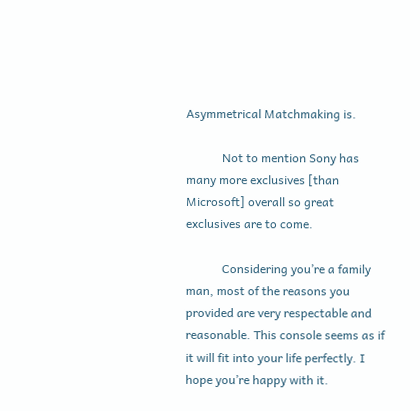Asymmetrical Matchmaking is.

            Not to mention Sony has many more exclusives [than Microsoft] overall so great exclusives are to come.

            Considering you’re a family man, most of the reasons you provided are very respectable and reasonable. This console seems as if it will fit into your life perfectly. I hope you’re happy with it.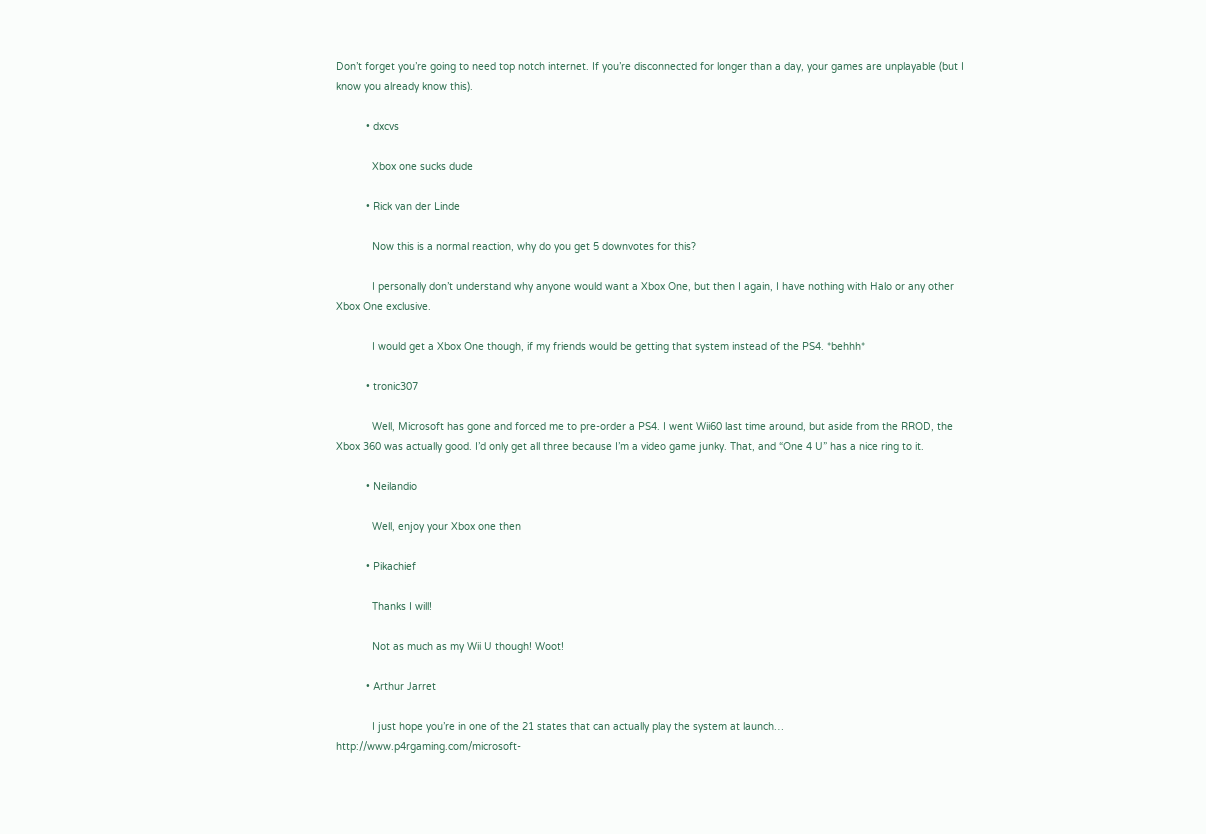Don’t forget you’re going to need top notch internet. If you’re disconnected for longer than a day, your games are unplayable (but I know you already know this).

          • dxcvs

            Xbox one sucks dude

          • Rick van der Linde

            Now this is a normal reaction, why do you get 5 downvotes for this?

            I personally don’t understand why anyone would want a Xbox One, but then I again, I have nothing with Halo or any other Xbox One exclusive.

            I would get a Xbox One though, if my friends would be getting that system instead of the PS4. *behhh*

          • tronic307

            Well, Microsoft has gone and forced me to pre-order a PS4. I went Wii60 last time around, but aside from the RROD, the Xbox 360 was actually good. I’d only get all three because I’m a video game junky. That, and “One 4 U” has a nice ring to it.

          • Neilandio

            Well, enjoy your Xbox one then

          • Pikachief

            Thanks I will!

            Not as much as my Wii U though! Woot!

          • Arthur Jarret

            I just hope you’re in one of the 21 states that can actually play the system at launch… http://www.p4rgaming.com/microsoft-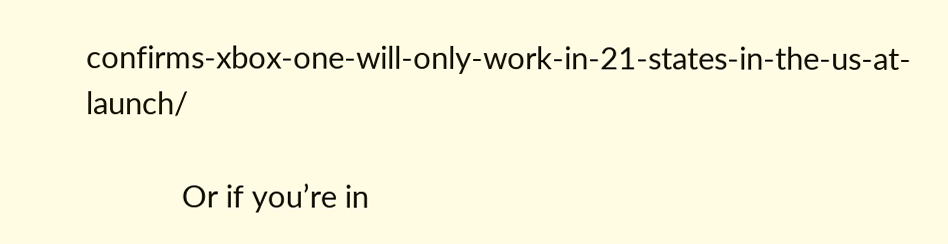confirms-xbox-one-will-only-work-in-21-states-in-the-us-at-launch/

            Or if you’re in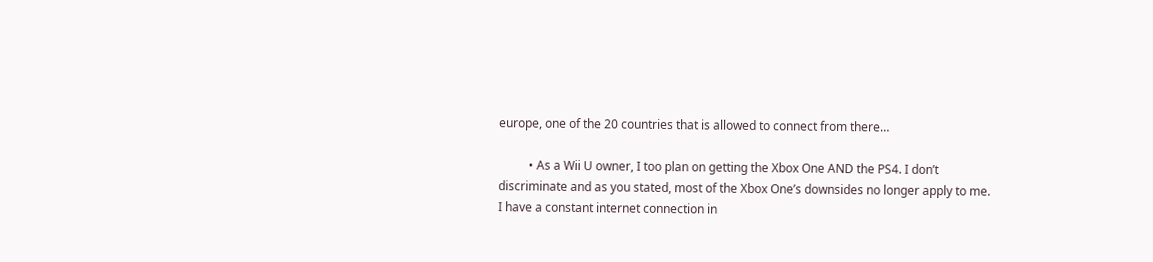europe, one of the 20 countries that is allowed to connect from there…

          • As a Wii U owner, I too plan on getting the Xbox One AND the PS4. I don’t discriminate and as you stated, most of the Xbox One’s downsides no longer apply to me. I have a constant internet connection in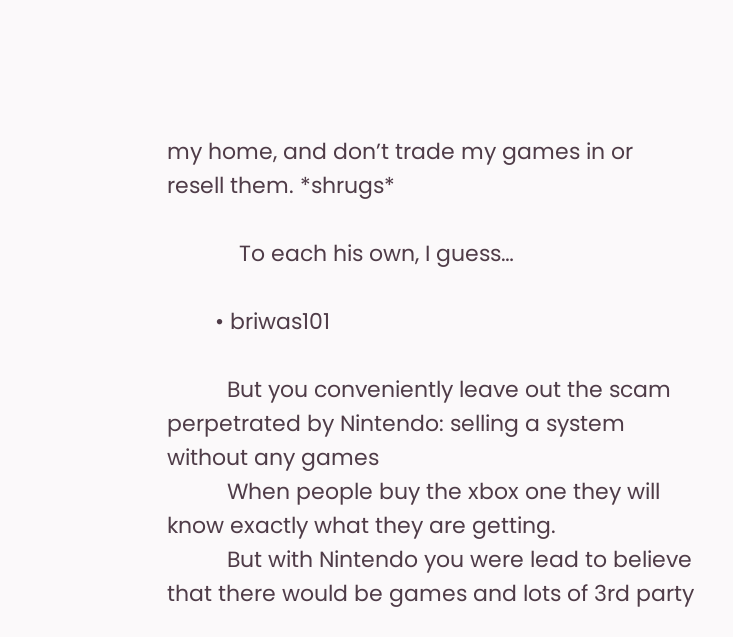my home, and don’t trade my games in or resell them. *shrugs*

            To each his own, I guess…

        • briwas101

          But you conveniently leave out the scam perpetrated by Nintendo: selling a system without any games
          When people buy the xbox one they will know exactly what they are getting.
          But with Nintendo you were lead to believe that there would be games and lots of 3rd party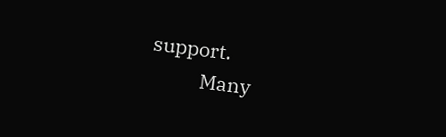support.
          Many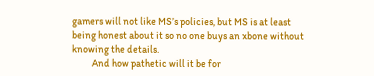gamers will not like MS’s policies, but MS is at least being honest about it so no one buys an xbone without knowing the details.
          And how pathetic will it be for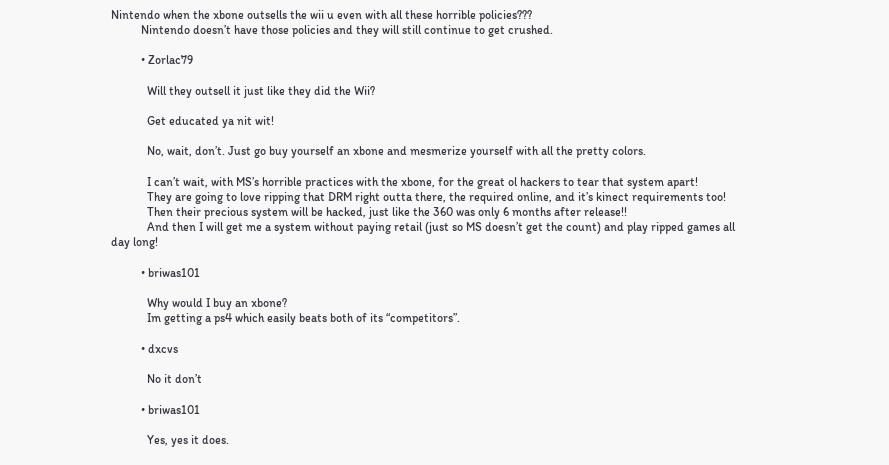Nintendo when the xbone outsells the wii u even with all these horrible policies???
          Nintendo doesn’t have those policies and they will still continue to get crushed.

          • Zorlac79

            Will they outsell it just like they did the Wii?

            Get educated ya nit wit!

            No, wait, don’t. Just go buy yourself an xbone and mesmerize yourself with all the pretty colors.

            I can’t wait, with MS’s horrible practices with the xbone, for the great ol hackers to tear that system apart!
            They are going to love ripping that DRM right outta there, the required online, and it’s kinect requirements too!
            Then their precious system will be hacked, just like the 360 was only 6 months after release!!
            And then I will get me a system without paying retail (just so MS doesn’t get the count) and play ripped games all day long!

          • briwas101

            Why would I buy an xbone?
            Im getting a ps4 which easily beats both of its “competitors”.

          • dxcvs

            No it don’t

          • briwas101

            Yes, yes it does.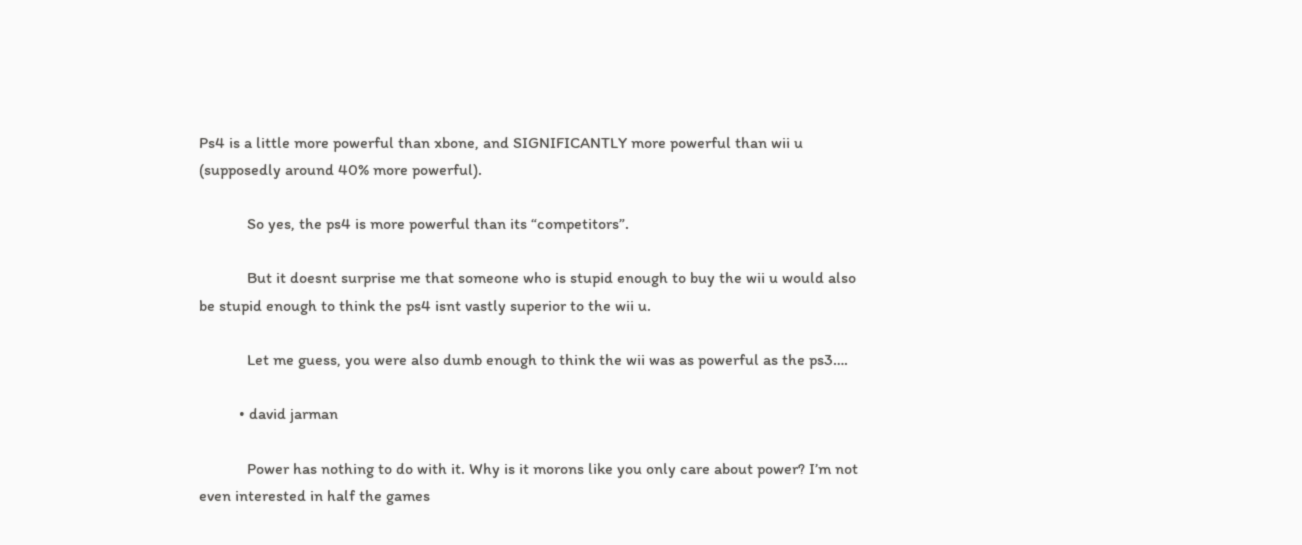Ps4 is a little more powerful than xbone, and SIGNIFICANTLY more powerful than wii u (supposedly around 40% more powerful).

            So yes, the ps4 is more powerful than its “competitors”.

            But it doesnt surprise me that someone who is stupid enough to buy the wii u would also be stupid enough to think the ps4 isnt vastly superior to the wii u.

            Let me guess, you were also dumb enough to think the wii was as powerful as the ps3….

          • david jarman

            Power has nothing to do with it. Why is it morons like you only care about power? I’m not even interested in half the games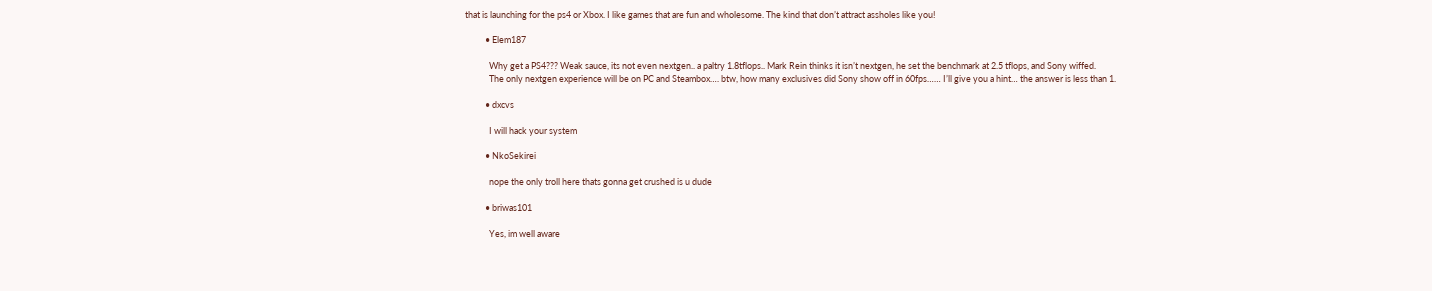that is launching for the ps4 or Xbox. I like games that are fun and wholesome. The kind that don’t attract assholes like you!

          • Elem187

            Why get a PS4??? Weak sauce, its not even nextgen.. a paltry 1.8tflops.. Mark Rein thinks it isn’t nextgen, he set the benchmark at 2.5 tflops, and Sony wiffed.
            The only nextgen experience will be on PC and Steambox…. btw, how many exclusives did Sony show off in 60fps…… I’ll give you a hint… the answer is less than 1.

          • dxcvs

            I will hack your system

          • NkoSekirei

            nope the only troll here thats gonna get crushed is u dude

          • briwas101

            Yes, im well aware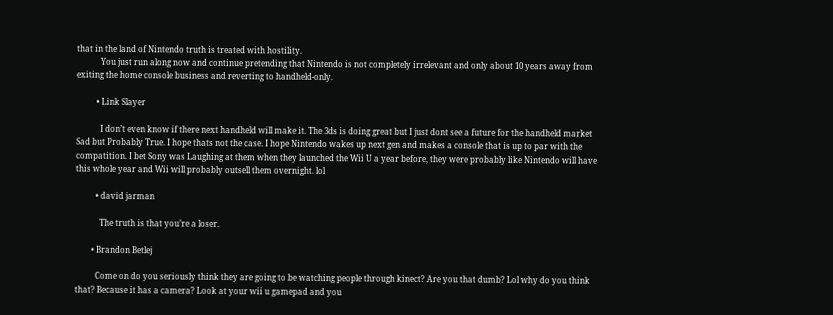that in the land of Nintendo truth is treated with hostility.
            You just run along now and continue pretending that Nintendo is not completely irrelevant and only about 10 years away from exiting the home console business and reverting to handheld-only.

          • Link Slayer

            I don’t even know if there next handheld will make it. The 3ds is doing great but I just dont see a future for the handheld market Sad but Probably True. I hope thats not the case. I hope Nintendo wakes up next gen and makes a console that is up to par with the compatition. I bet Sony was Laughing at them when they launched the Wii U a year before, they were probably like Nintendo will have this whole year and Wii will probably outsell them overnight. lol

          • david jarman

            The truth is that you’re a loser.

        • Brandon Betlej

          Come on do you seriously think they are going to be watching people through kinect? Are you that dumb? Lol why do you think that? Because it has a camera? Look at your wii u gamepad and you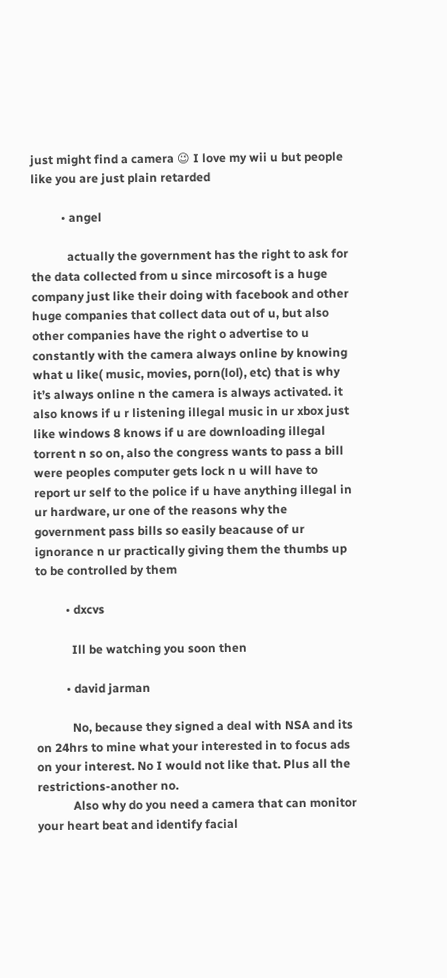just might find a camera 😉 I love my wii u but people like you are just plain retarded

          • angel

            actually the government has the right to ask for the data collected from u since mircosoft is a huge company just like their doing with facebook and other huge companies that collect data out of u, but also other companies have the right o advertise to u constantly with the camera always online by knowing what u like( music, movies, porn(lol), etc) that is why it’s always online n the camera is always activated. it also knows if u r listening illegal music in ur xbox just like windows 8 knows if u are downloading illegal torrent n so on, also the congress wants to pass a bill were peoples computer gets lock n u will have to report ur self to the police if u have anything illegal in ur hardware, ur one of the reasons why the government pass bills so easily beacause of ur ignorance n ur practically giving them the thumbs up to be controlled by them

          • dxcvs

            Ill be watching you soon then

          • david jarman

            No, because they signed a deal with NSA and its on 24hrs to mine what your interested in to focus ads on your interest. No I would not like that. Plus all the restrictions-another no.
            Also why do you need a camera that can monitor your heart beat and identify facial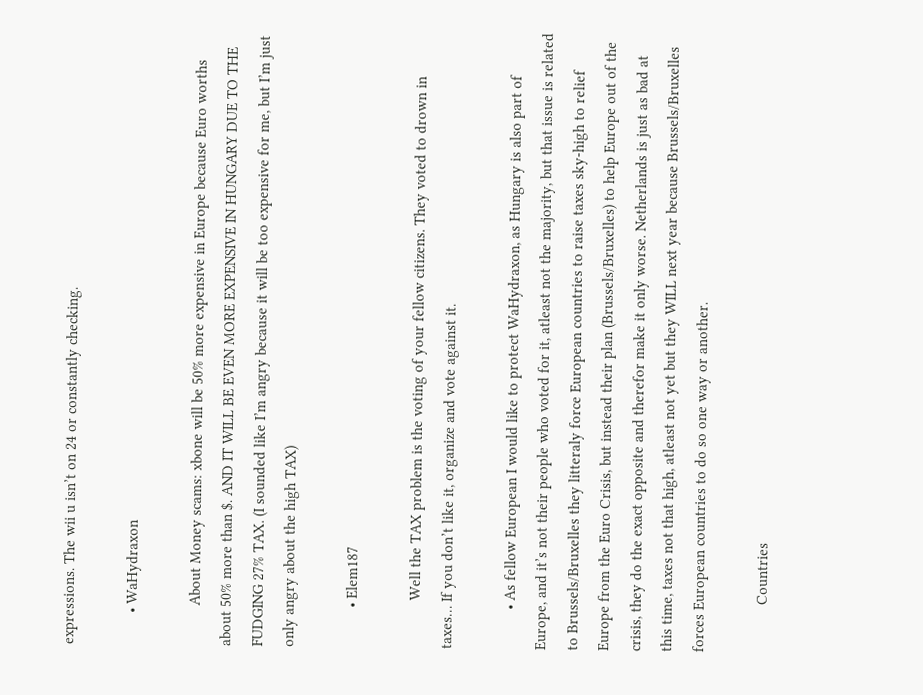expressions. The wii u isn’t on 24 or constantly checking.

        • WaHydraxon

          About Money scams: xbone will be 50% more expensive in Europe because Euro worths about 50% more than $. AND IT WILL BE EVEN MORE EXPENSIVE IN HUNGARY DUE TO THE FUDGING 27% TAX. (I sounded like I’m angry because it will be too expensive for me, but I’m just only angry about the high TAX)

          • Elem187

            Well the TAX problem is the voting of your fellow citizens. They voted to drown in taxes… If you don’t like it, organize and vote against it.

          • As fellow European I would like to protect WaHydraxon, as Hungary is also part of Europe, and it’s not their people who voted for it, atleast not the majority, but that issue is related to Brussels/Bruxelles they litteraly force European countries to raise taxes sky-high to relief Europe from the Euro Crisis, but instead their plan (Brussels/Bruxelles) to help Europe out of the crisis, they do the exact opposite and therefor make it only worse. Netherlands is just as bad at this time, taxes not that high, atleast not yet but they WILL next year because Brussels/Bruxelles forces European countries to do so one way or another.

            Countries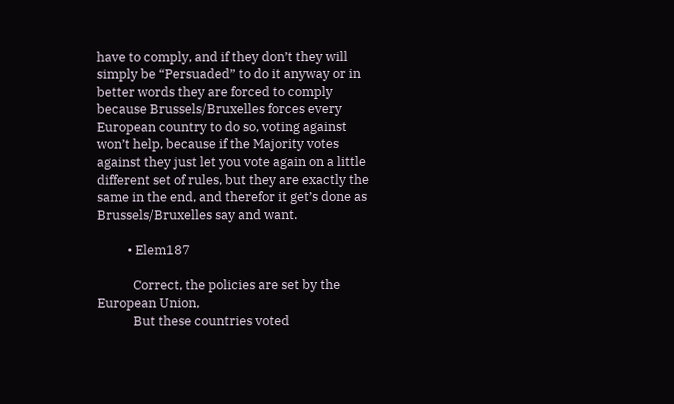have to comply, and if they don’t they will simply be “Persuaded” to do it anyway or in better words they are forced to comply because Brussels/Bruxelles forces every European country to do so, voting against won’t help, because if the Majority votes against they just let you vote again on a little different set of rules, but they are exactly the same in the end, and therefor it get’s done as Brussels/Bruxelles say and want.

          • Elem187

            Correct, the policies are set by the European Union,
            But these countries voted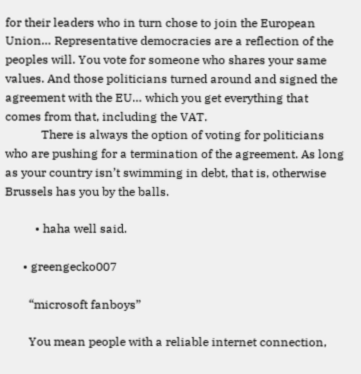for their leaders who in turn chose to join the European Union… Representative democracies are a reflection of the peoples will. You vote for someone who shares your same values. And those politicians turned around and signed the agreement with the EU… which you get everything that comes from that, including the VAT.
            There is always the option of voting for politicians who are pushing for a termination of the agreement. As long as your country isn’t swimming in debt, that is, otherwise Brussels has you by the balls.

          • haha well said.

      • greengecko007

        “microsoft fanboys”

        You mean people with a reliable internet connection,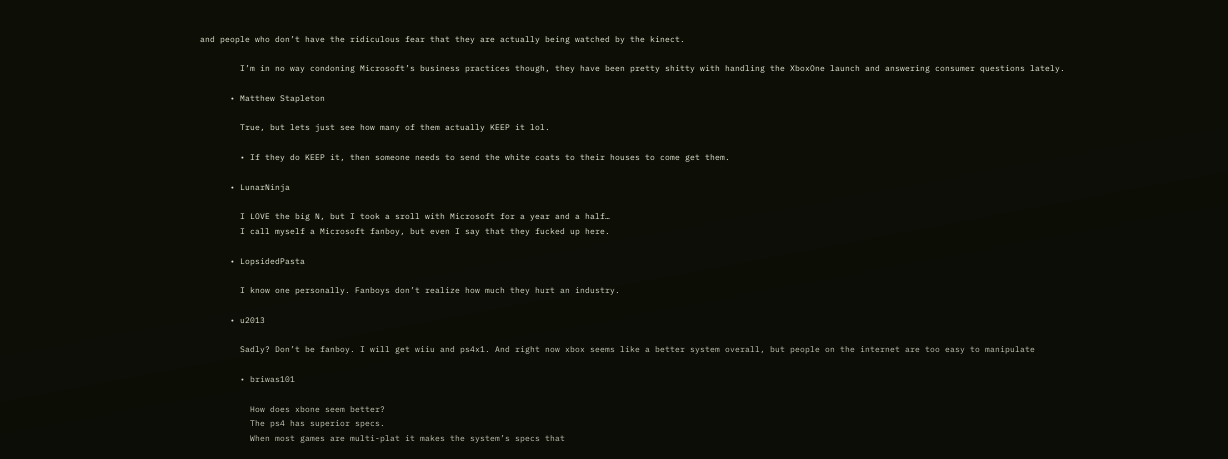and people who don’t have the ridiculous fear that they are actually being watched by the kinect.

        I’m in no way condoning Microsoft’s business practices though, they have been pretty shitty with handling the XboxOne launch and answering consumer questions lately.

      • Matthew Stapleton

        True, but lets just see how many of them actually KEEP it lol.

        • If they do KEEP it, then someone needs to send the white coats to their houses to come get them.

      • LunarNinja

        I LOVE the big N, but I took a sroll with Microsoft for a year and a half…
        I call myself a Microsoft fanboy, but even I say that they fucked up here.

      • LopsidedPasta

        I know one personally. Fanboys don’t realize how much they hurt an industry.

      • u2013

        Sadly? Don’t be fanboy. I will get wiiu and ps4x1. And right now xbox seems like a better system overall, but people on the internet are too easy to manipulate

        • briwas101

          How does xbone seem better?
          The ps4 has superior specs.
          When most games are multi-plat it makes the system’s specs that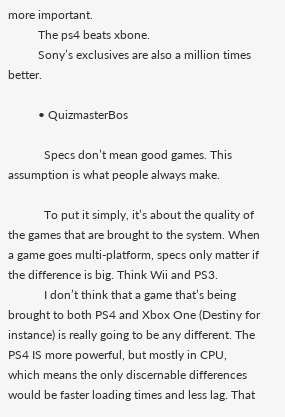more important.
          The ps4 beats xbone.
          Sony’s exclusives are also a million times better.

          • QuizmasterBos

            Specs don’t mean good games. This assumption is what people always make.

            To put it simply, it’s about the quality of the games that are brought to the system. When a game goes multi-platform, specs only matter if the difference is big. Think Wii and PS3.
            I don’t think that a game that’s being brought to both PS4 and Xbox One (Destiny for instance) is really going to be any different. The PS4 IS more powerful, but mostly in CPU, which means the only discernable differences would be faster loading times and less lag. That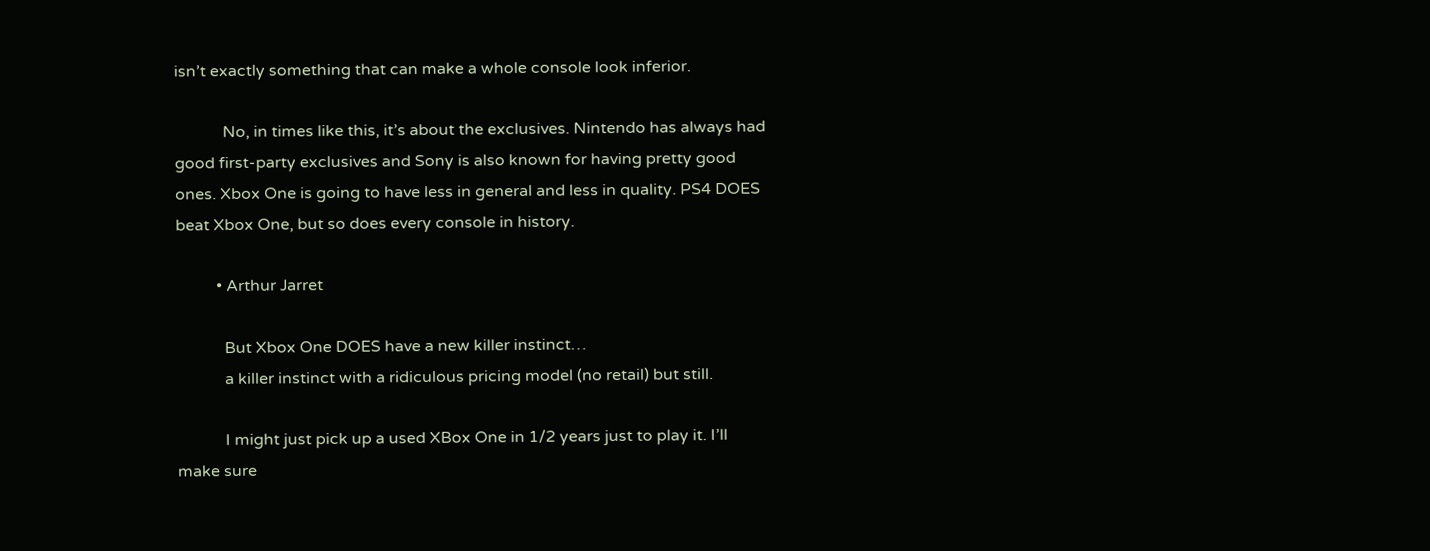isn’t exactly something that can make a whole console look inferior.

            No, in times like this, it’s about the exclusives. Nintendo has always had good first-party exclusives and Sony is also known for having pretty good ones. Xbox One is going to have less in general and less in quality. PS4 DOES beat Xbox One, but so does every console in history.

          • Arthur Jarret

            But Xbox One DOES have a new killer instinct…
            a killer instinct with a ridiculous pricing model (no retail) but still.

            I might just pick up a used XBox One in 1/2 years just to play it. I’ll make sure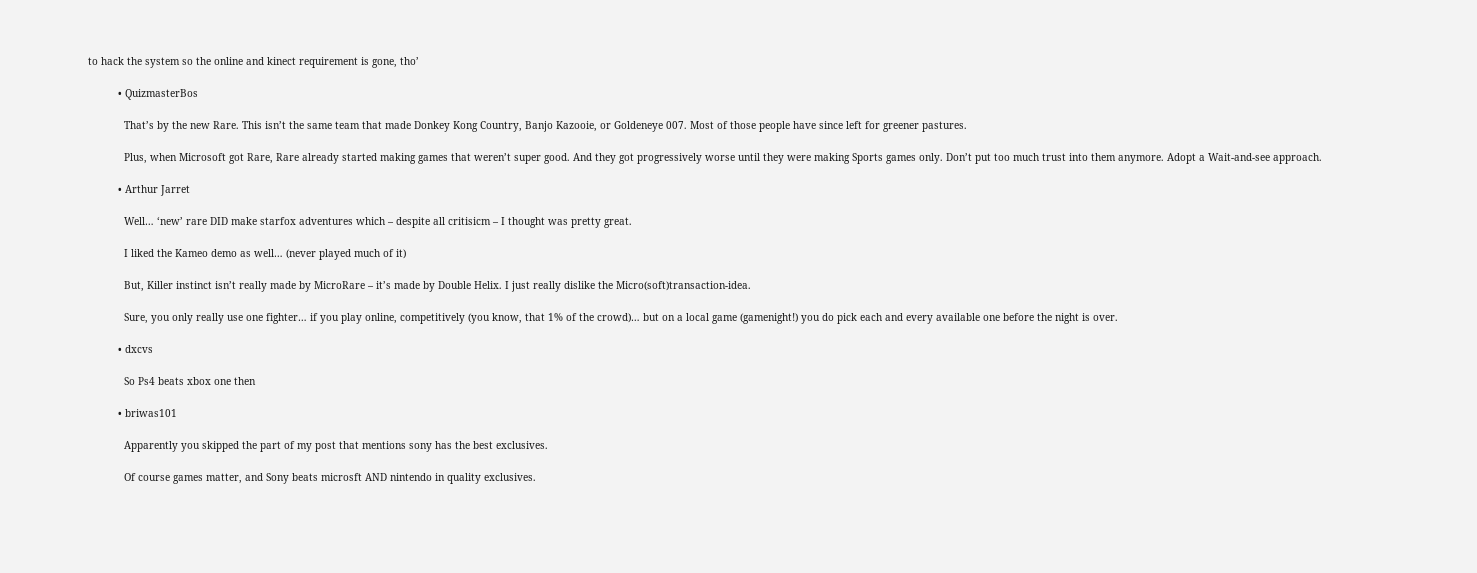to hack the system so the online and kinect requirement is gone, tho’

          • QuizmasterBos

            That’s by the new Rare. This isn’t the same team that made Donkey Kong Country, Banjo Kazooie, or Goldeneye 007. Most of those people have since left for greener pastures.

            Plus, when Microsoft got Rare, Rare already started making games that weren’t super good. And they got progressively worse until they were making Sports games only. Don’t put too much trust into them anymore. Adopt a Wait-and-see approach.

          • Arthur Jarret

            Well… ‘new’ rare DID make starfox adventures which – despite all critisicm – I thought was pretty great.

            I liked the Kameo demo as well… (never played much of it)

            But, Killer instinct isn’t really made by MicroRare – it’s made by Double Helix. I just really dislike the Micro(soft)transaction-idea.

            Sure, you only really use one fighter… if you play online, competitively (you know, that 1% of the crowd)… but on a local game (gamenight!) you do pick each and every available one before the night is over.

          • dxcvs

            So Ps4 beats xbox one then

          • briwas101

            Apparently you skipped the part of my post that mentions sony has the best exclusives.

            Of course games matter, and Sony beats microsft AND nintendo in quality exclusives.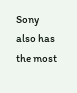Sony also has the most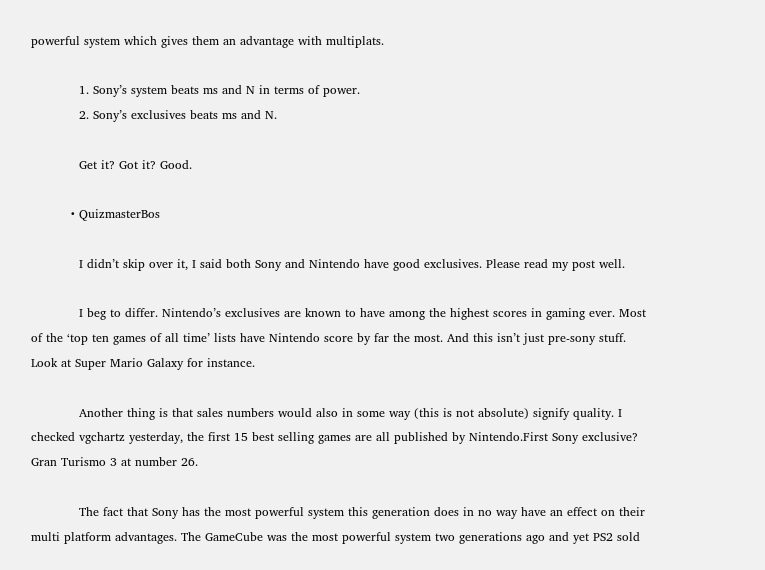powerful system which gives them an advantage with multiplats.

            1. Sony’s system beats ms and N in terms of power.
            2. Sony’s exclusives beats ms and N.

            Get it? Got it? Good.

          • QuizmasterBos

            I didn’t skip over it, I said both Sony and Nintendo have good exclusives. Please read my post well.

            I beg to differ. Nintendo’s exclusives are known to have among the highest scores in gaming ever. Most of the ‘top ten games of all time’ lists have Nintendo score by far the most. And this isn’t just pre-sony stuff. Look at Super Mario Galaxy for instance.

            Another thing is that sales numbers would also in some way (this is not absolute) signify quality. I checked vgchartz yesterday, the first 15 best selling games are all published by Nintendo.First Sony exclusive? Gran Turismo 3 at number 26.

            The fact that Sony has the most powerful system this generation does in no way have an effect on their multi platform advantages. The GameCube was the most powerful system two generations ago and yet PS2 sold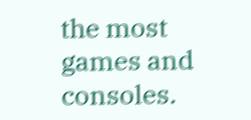the most games and consoles.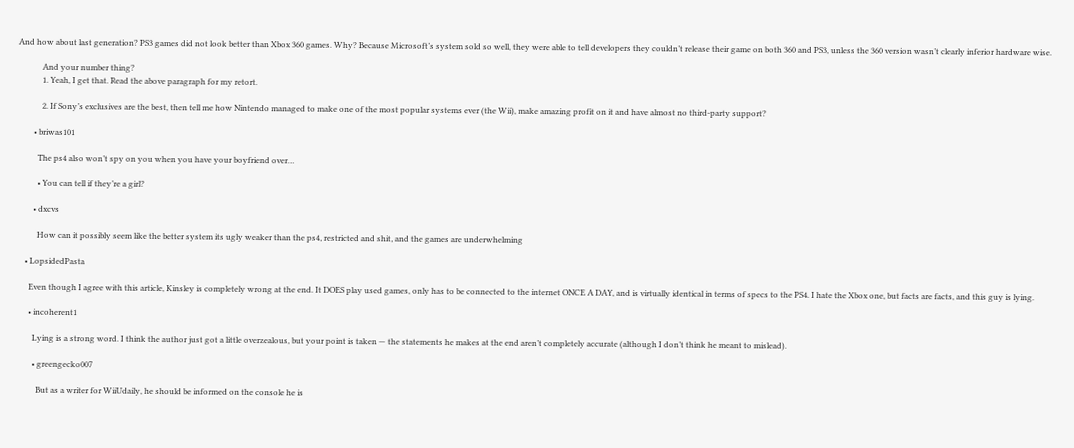And how about last generation? PS3 games did not look better than Xbox 360 games. Why? Because Microsoft’s system sold so well, they were able to tell developers they couldn’t release their game on both 360 and PS3, unless the 360 version wasn’t clearly inferior hardware wise.

            And your number thing?
            1. Yeah, I get that. Read the above paragraph for my retort.

            2. If Sony’s exclusives are the best, then tell me how Nintendo managed to make one of the most popular systems ever (the Wii), make amazing profit on it and have almost no third-party support?

        • briwas101

          The ps4 also won’t spy on you when you have your boyfriend over…

          • You can tell if they’re a girl?

        • dxcvs

          How can it possibly seem like the better system its ugly weaker than the ps4‚ restricted and shit‚ and the games are underwhelming

    • LopsidedPasta

      Even though I agree with this article, Kinsley is completely wrong at the end. It DOES play used games, only has to be connected to the internet ONCE A DAY, and is virtually identical in terms of specs to the PS4. I hate the Xbox one, but facts are facts, and this guy is lying.

      • incoherent1

        Lying is a strong word. I think the author just got a little overzealous, but your point is taken — the statements he makes at the end aren’t completely accurate (although I don’t think he meant to mislead).

        • greengecko007

          But as a writer for WiiUdaily, he should be informed on the console he is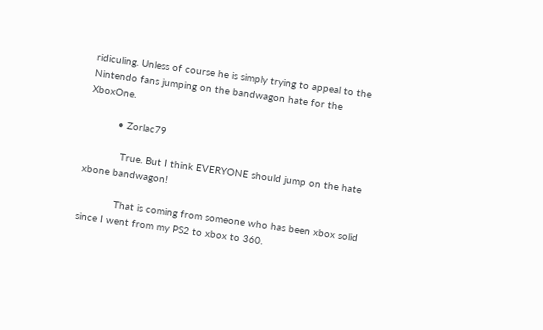ridiculing. Unless of course he is simply trying to appeal to the Nintendo fans jumping on the bandwagon hate for the XboxOne.

          • Zorlac79

            True. But I think EVERYONE should jump on the hate xbone bandwagon!

            That is coming from someone who has been xbox solid since I went from my PS2 to xbox to 360.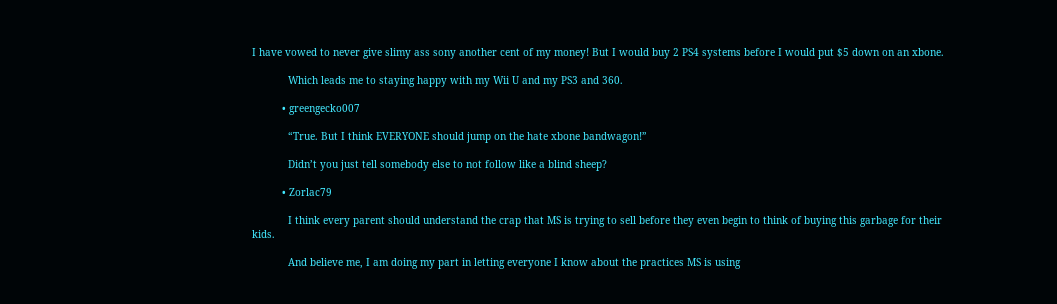I have vowed to never give slimy ass sony another cent of my money! But I would buy 2 PS4 systems before I would put $5 down on an xbone.

            Which leads me to staying happy with my Wii U and my PS3 and 360.

          • greengecko007

            “True. But I think EVERYONE should jump on the hate xbone bandwagon!”

            Didn’t you just tell somebody else to not follow like a blind sheep?

          • Zorlac79

            I think every parent should understand the crap that MS is trying to sell before they even begin to think of buying this garbage for their kids.

            And believe me, I am doing my part in letting everyone I know about the practices MS is using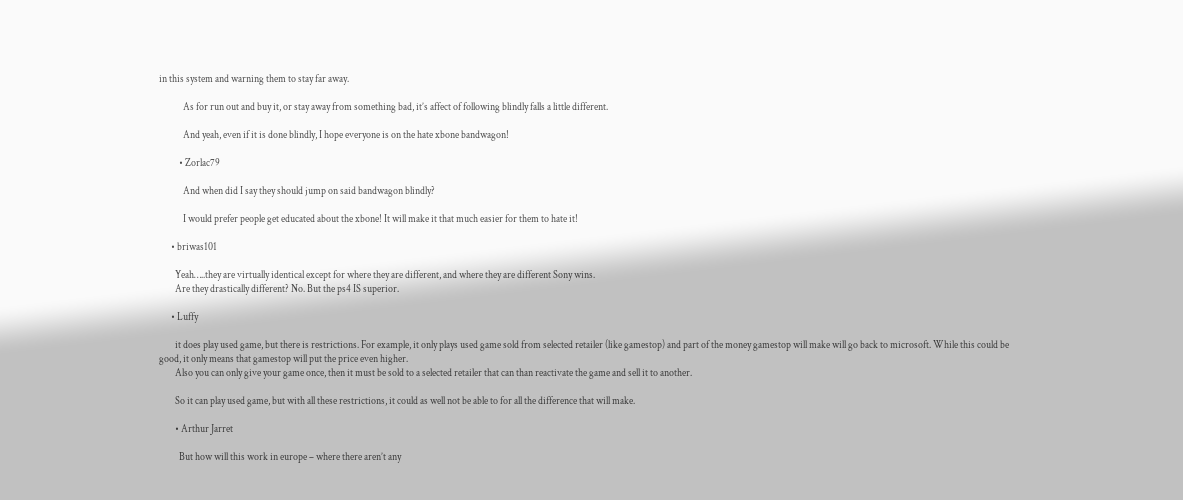in this system and warning them to stay far away.

            As for run out and buy it, or stay away from something bad, it’s affect of following blindly falls a little different.

            And yeah, even if it is done blindly, I hope everyone is on the hate xbone bandwagon!

          • Zorlac79

            And when did I say they should jump on said bandwagon blindly?

            I would prefer people get educated about the xbone! It will make it that much easier for them to hate it!

      • briwas101

        Yeah…..they are virtually identical except for where they are different, and where they are different Sony wins.
        Are they drastically different? No. But the ps4 IS superior.

      • Luffy

        it does play used game, but there is restrictions. For example, it only plays used game sold from selected retailer (like gamestop) and part of the money gamestop will make will go back to microsoft. While this could be good, it only means that gamestop will put the price even higher.
        Also you can only give your game once, then it must be sold to a selected retailer that can than reactivate the game and sell it to another.

        So it can play used game, but with all these restrictions, it could as well not be able to for all the difference that will make.

        • Arthur Jarret

          But how will this work in europe – where there aren’t any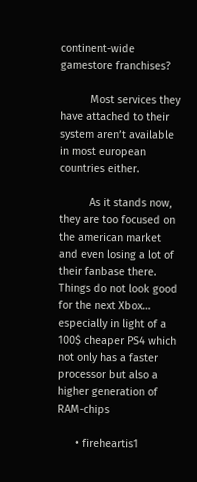continent-wide gamestore franchises?

          Most services they have attached to their system aren’t available in most european countries either.

          As it stands now, they are too focused on the american market and even losing a lot of their fanbase there. Things do not look good for the next Xbox… especially in light of a 100$ cheaper PS4 which not only has a faster processor but also a higher generation of RAM-chips

      • fireheartis1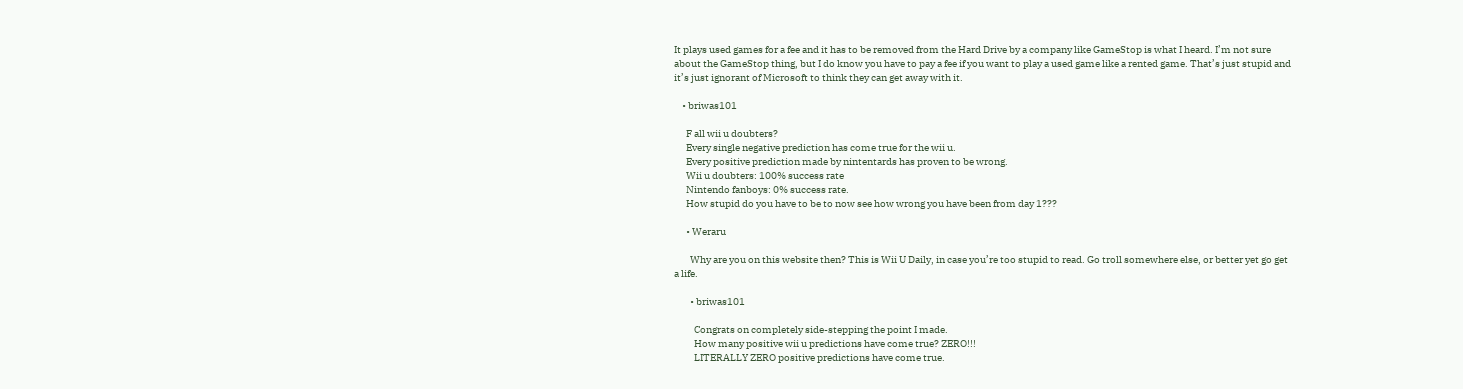It plays used games for a fee and it has to be removed from the Hard Drive by a company like GameStop is what I heard. I’m not sure about the GameStop thing, but I do know you have to pay a fee if you want to play a used game like a rented game. That’s just stupid and it’s just ignorant of Microsoft to think they can get away with it.

    • briwas101

      F all wii u doubters?
      Every single negative prediction has come true for the wii u.
      Every positive prediction made by nintentards has proven to be wrong.
      Wii u doubters: 100% success rate
      Nintendo fanboys: 0% success rate.
      How stupid do you have to be to now see how wrong you have been from day 1???

      • Weraru

        Why are you on this website then? This is Wii U Daily, in case you’re too stupid to read. Go troll somewhere else, or better yet go get a life.

        • briwas101

          Congrats on completely side-stepping the point I made.
          How many positive wii u predictions have come true? ZERO!!!
          LITERALLY ZERO positive predictions have come true.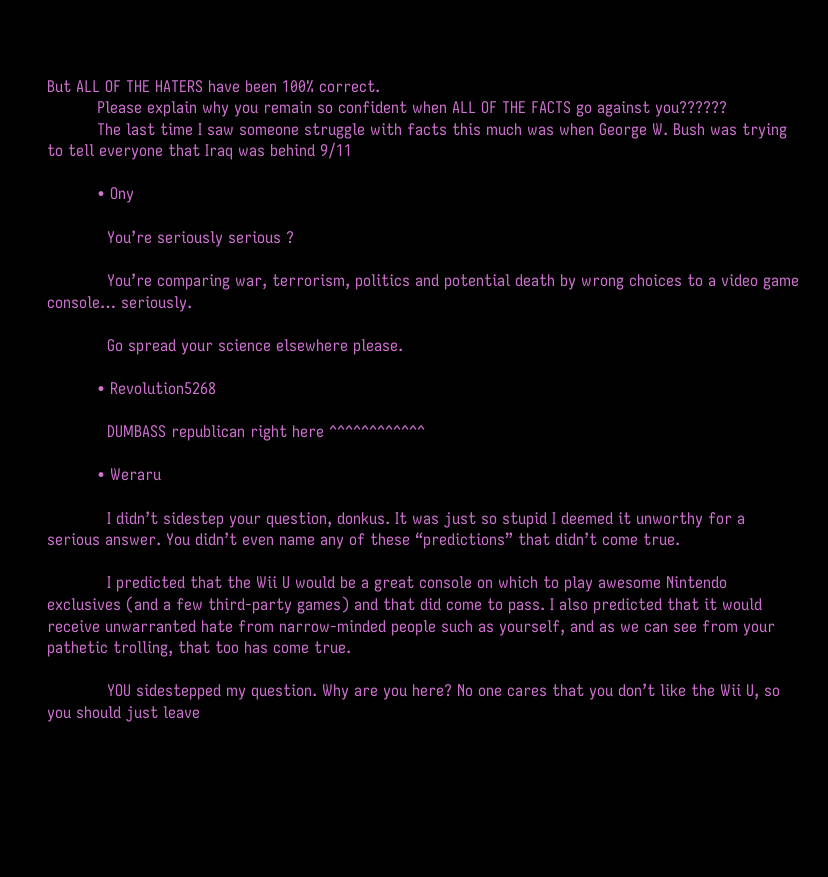But ALL OF THE HATERS have been 100% correct.
          Please explain why you remain so confident when ALL OF THE FACTS go against you??????
          The last time I saw someone struggle with facts this much was when George W. Bush was trying to tell everyone that Iraq was behind 9/11

          • Ony

            You’re seriously serious ?

            You’re comparing war, terrorism, politics and potential death by wrong choices to a video game console… seriously.

            Go spread your science elsewhere please.

          • Revolution5268

            DUMBASS republican right here ^^^^^^^^^^^^

          • Weraru

            I didn’t sidestep your question, donkus. It was just so stupid I deemed it unworthy for a serious answer. You didn’t even name any of these “predictions” that didn’t come true.

            I predicted that the Wii U would be a great console on which to play awesome Nintendo exclusives (and a few third-party games) and that did come to pass. I also predicted that it would receive unwarranted hate from narrow-minded people such as yourself, and as we can see from your pathetic trolling, that too has come true.

            YOU sidestepped my question. Why are you here? No one cares that you don’t like the Wii U, so you should just leave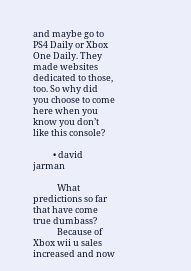and maybe go to PS4 Daily or Xbox One Daily. They made websites dedicated to those, too. So why did you choose to come here when you know you don’t like this console?

          • david jarman

            What predictions so far that have come true dumbass?
            Because of Xbox wii u sales increased and now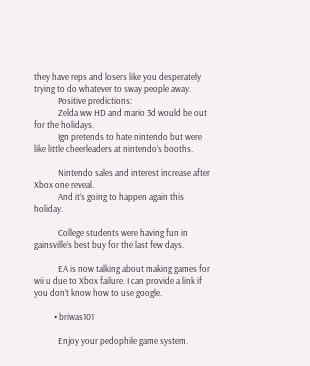they have reps and losers like you desperately trying to do whatever to sway people away.
            Positive predictions:
            Zelda ww HD and mario 3d would be out for the holidays.
            Ign pretends to hate nintendo but were like little cheerleaders at nintendo’s booths.

            Nintendo sales and interest increase after Xbox one reveal.
            And it’s going to happen again this holiday.

            College students were having fun in gainsville’s best buy for the last few days.

            EA is now talking about making games for wii u due to Xbox failure. I can provide a link if you don’t know how to use google.

          • briwas101

            Enjoy your pedophile game system.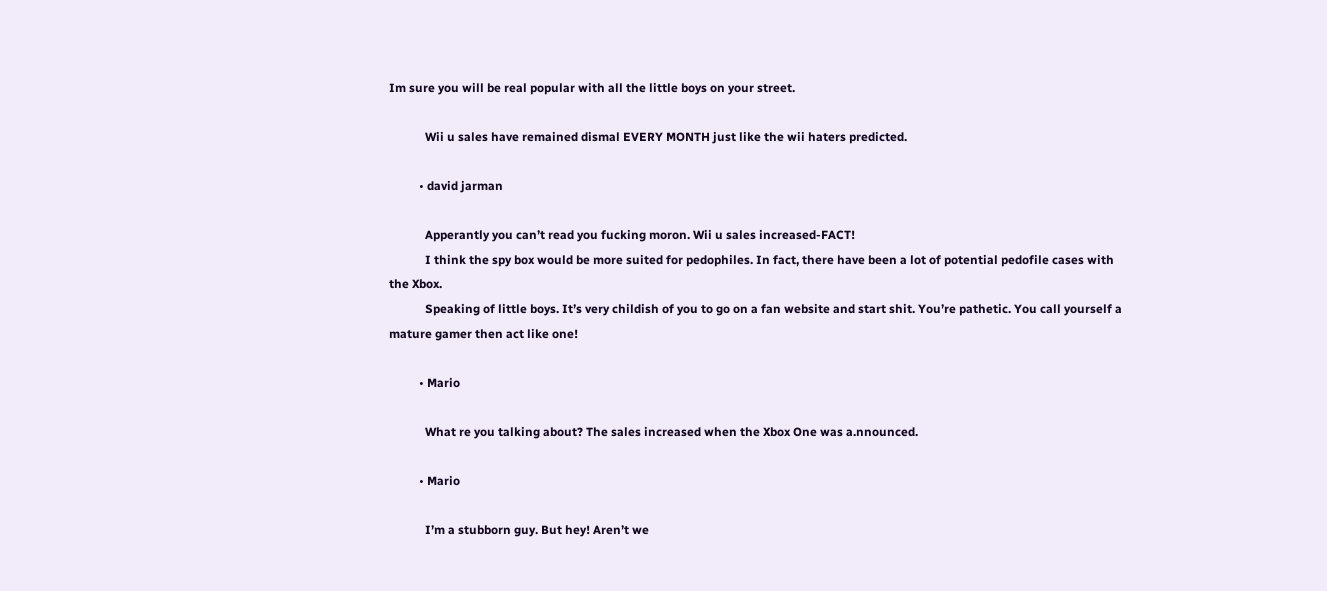Im sure you will be real popular with all the little boys on your street.

            Wii u sales have remained dismal EVERY MONTH just like the wii haters predicted.

          • david jarman

            Apperantly you can’t read you fucking moron. Wii u sales increased-FACT!
            I think the spy box would be more suited for pedophiles. In fact, there have been a lot of potential pedofile cases with the Xbox.
            Speaking of little boys. It’s very childish of you to go on a fan website and start shit. You’re pathetic. You call yourself a mature gamer then act like one!

          • Mario

            What re you talking about? The sales increased when the Xbox One was a.nnounced.

          • Mario

            I’m a stubborn guy. But hey! Aren’t we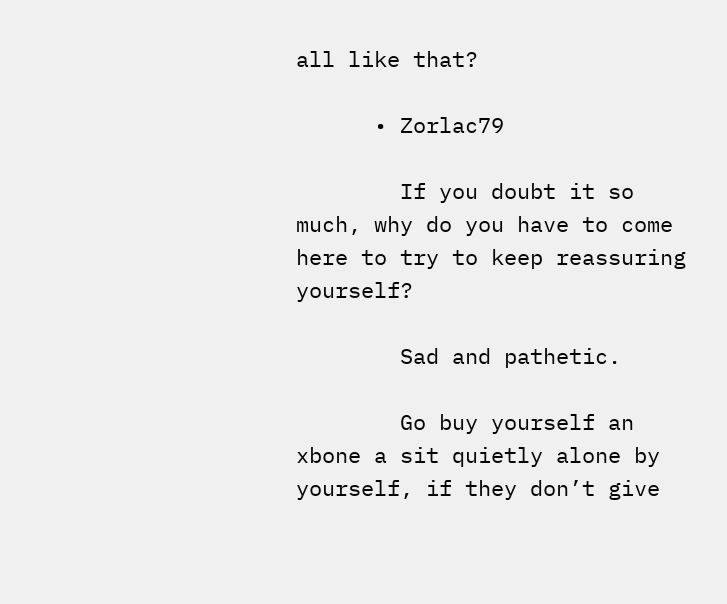all like that?

      • Zorlac79

        If you doubt it so much, why do you have to come here to try to keep reassuring yourself?

        Sad and pathetic.

        Go buy yourself an xbone a sit quietly alone by yourself, if they don’t give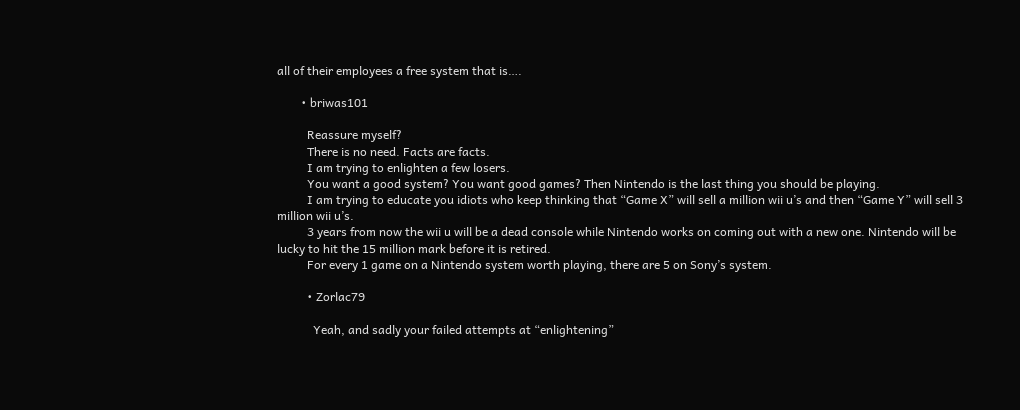all of their employees a free system that is….

        • briwas101

          Reassure myself?
          There is no need. Facts are facts.
          I am trying to enlighten a few losers.
          You want a good system? You want good games? Then Nintendo is the last thing you should be playing.
          I am trying to educate you idiots who keep thinking that “Game X” will sell a million wii u’s and then “Game Y” will sell 3 million wii u’s.
          3 years from now the wii u will be a dead console while Nintendo works on coming out with a new one. Nintendo will be lucky to hit the 15 million mark before it is retired.
          For every 1 game on a Nintendo system worth playing, there are 5 on Sony’s system.

          • Zorlac79

            Yeah, and sadly your failed attempts at “enlightening”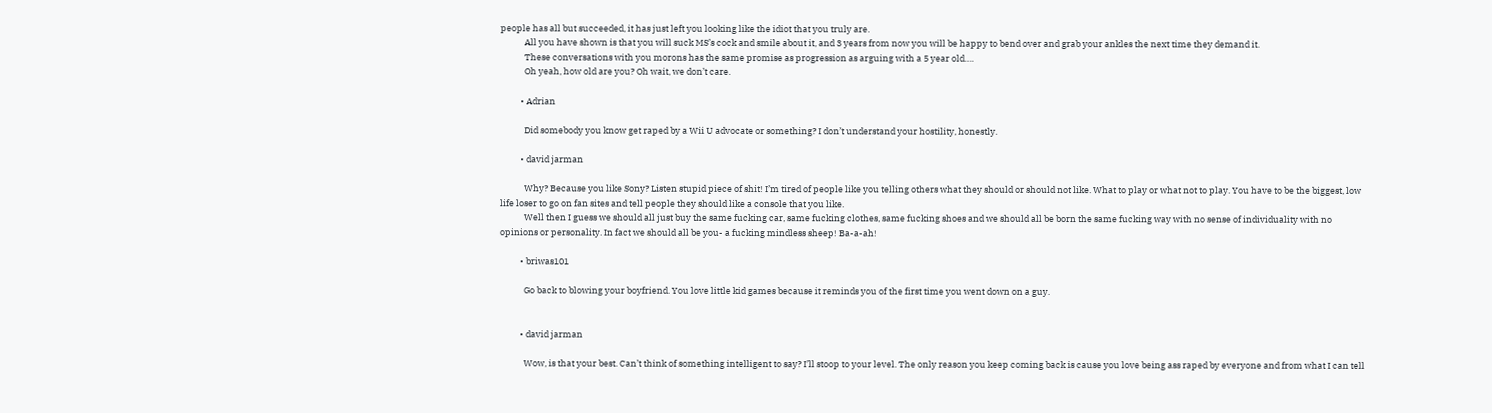people has all but succeeded, it has just left you looking like the idiot that you truly are.
            All you have shown is that you will suck MS’s cock and smile about it, and 3 years from now you will be happy to bend over and grab your ankles the next time they demand it.
            These conversations with you morons has the same promise as progression as arguing with a 5 year old….
            Oh yeah, how old are you? Oh wait, we don’t care.

          • Adrian

            Did somebody you know get raped by a Wii U advocate or something? I don’t understand your hostility, honestly.

          • david jarman

            Why? Because you like Sony? Listen stupid piece of shit! I’m tired of people like you telling others what they should or should not like. What to play or what not to play. You have to be the biggest, low life loser to go on fan sites and tell people they should like a console that you like.
            Well then I guess we should all just buy the same fucking car, same fucking clothes, same fucking shoes and we should all be born the same fucking way with no sense of individuality with no opinions or personality. In fact we should all be you- a fucking mindless sheep! Ba-a-ah!

          • briwas101

            Go back to blowing your boyfriend. You love little kid games because it reminds you of the first time you went down on a guy.


          • david jarman

            Wow, is that your best. Can’t think of something intelligent to say? I’ll stoop to your level. The only reason you keep coming back is cause you love being ass raped by everyone and from what I can tell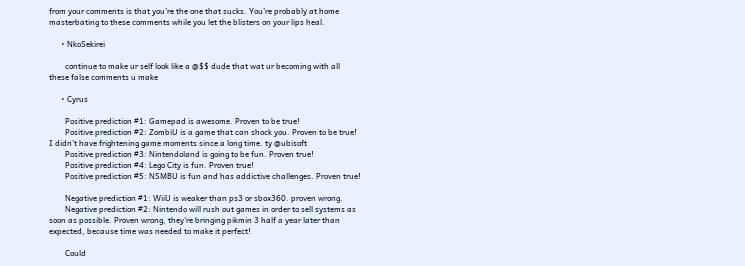from your comments is that you’re the one that sucks. You’re probably at home masterbating to these comments while you let the blisters on your lips heal.

      • NkoSekirei

        continue to make ur self look like a @$$ dude that wat ur becoming with all these false comments u make

      • Cyrus

        Positive prediction #1: Gamepad is awesome. Proven to be true!
        Positive prediction #2: ZombiU is a game that can shock you. Proven to be true! I didn’t have frightening game moments since a long time. ty @ubisoft
        Positive prediction #3: Nintendoland is going to be fun. Proven true!
        Positive prediction #4: Lego City is fun. Proven true!
        Positive prediction #5: NSMBU is fun and has addictive challenges. Proven true!

        Negative prediction #1: WiiU is weaker than ps3 or sbox360. proven wrong.
        Negative prediction #2: Nintendo will rush out games in order to sell systems as soon as possible. Proven wrong, they’re bringing pikmin 3 half a year later than expected, because time was needed to make it perfect!

        Could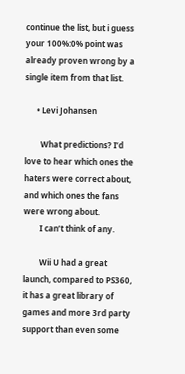continue the list, but i guess your 100%:0% point was already proven wrong by a single item from that list.

      • Levi Johansen

        What predictions? I’d love to hear which ones the haters were correct about, and which ones the fans were wrong about.
        I can’t think of any.

        Wii U had a great launch, compared to PS360, it has a great library of games and more 3rd party support than even some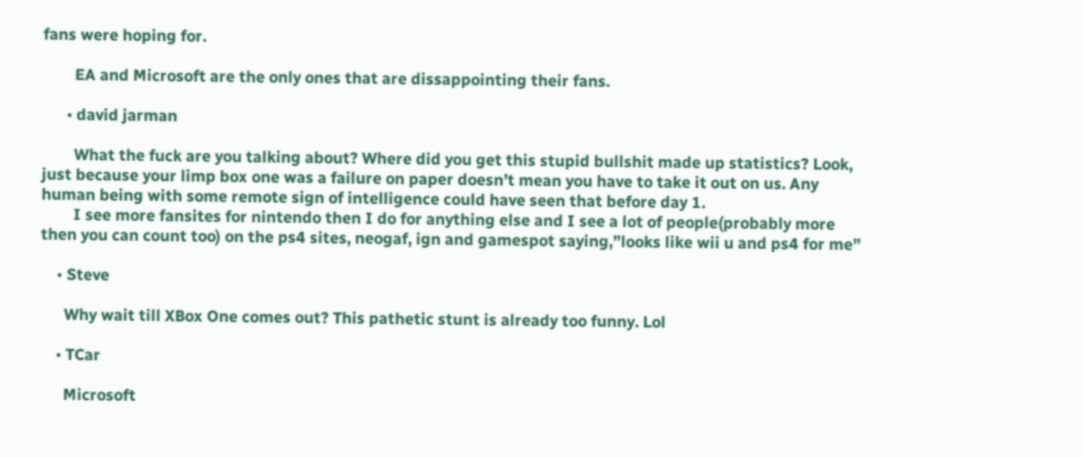fans were hoping for.

        EA and Microsoft are the only ones that are dissappointing their fans.

      • david jarman

        What the fuck are you talking about? Where did you get this stupid bullshit made up statistics? Look, just because your limp box one was a failure on paper doesn’t mean you have to take it out on us. Any human being with some remote sign of intelligence could have seen that before day 1.
        I see more fansites for nintendo then I do for anything else and I see a lot of people(probably more then you can count too) on the ps4 sites, neogaf, ign and gamespot saying,”looks like wii u and ps4 for me”

    • Steve

      Why wait till XBox One comes out? This pathetic stunt is already too funny. Lol

    • TCar

      Microsoft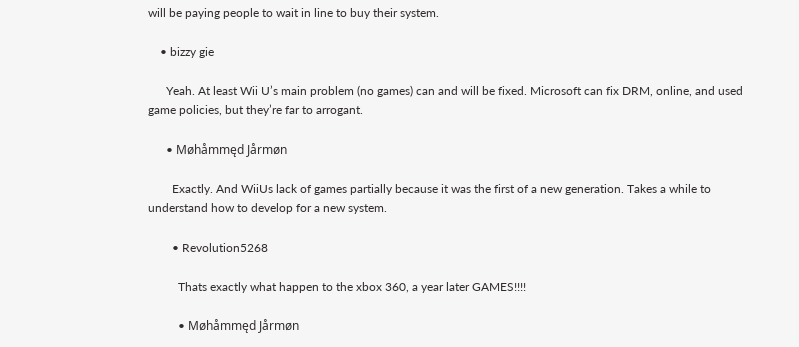will be paying people to wait in line to buy their system.

    • bizzy gie

      Yeah. At least Wii U’s main problem (no games) can and will be fixed. Microsoft can fix DRM, online, and used game policies, but they’re far to arrogant.

      • Møhåmmęd Jårmøn

        Exactly. And WiiUs lack of games partially because it was the first of a new generation. Takes a while to understand how to develop for a new system.

        • Revolution5268

          Thats exactly what happen to the xbox 360, a year later GAMES!!!!

          • Møhåmmęd Jårmøn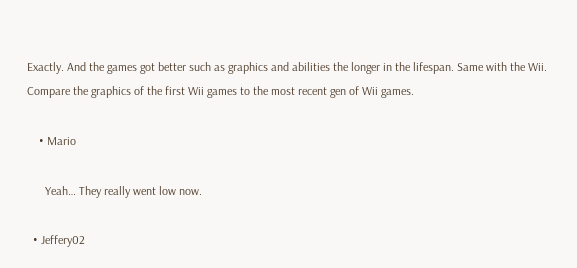Exactly. And the games got better such as graphics and abilities the longer in the lifespan. Same with the Wii. Compare the graphics of the first Wii games to the most recent gen of Wii games.

    • Mario

      Yeah… They really went low now.

  • Jeffery02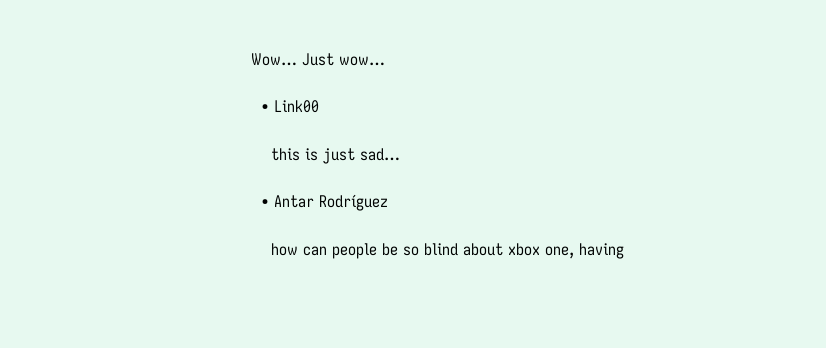Wow… Just wow…

  • Link00

    this is just sad…

  • Antar Rodríguez

    how can people be so blind about xbox one, having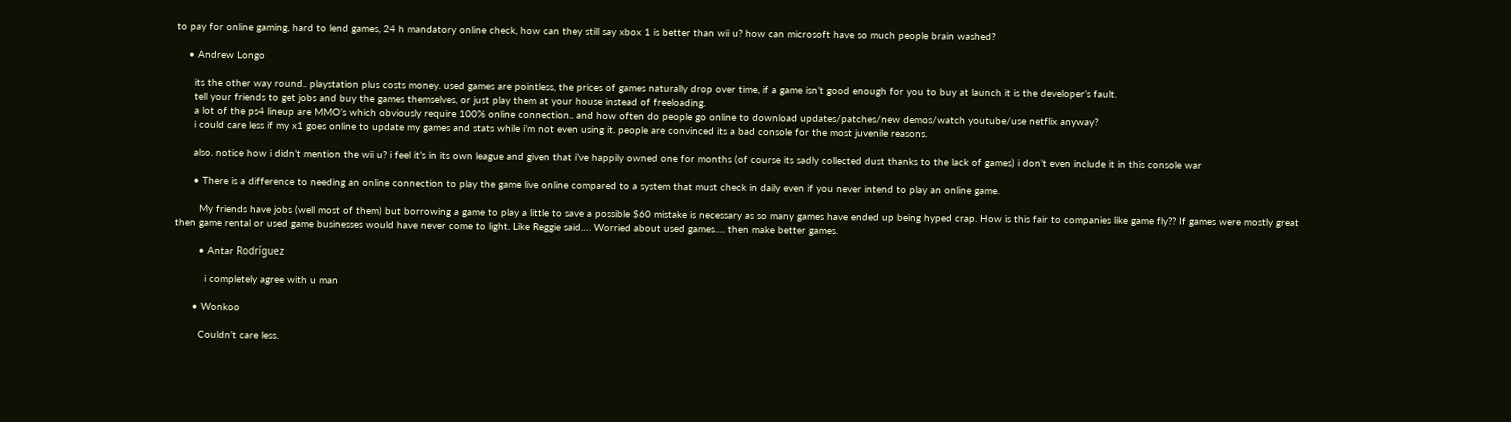to pay for online gaming, hard to lend games, 24 h mandatory online check, how can they still say xbox 1 is better than wii u? how can microsoft have so much people brain washed?

    • Andrew Longo

      its the other way round.. playstation plus costs money. used games are pointless, the prices of games naturally drop over time, if a game isn’t good enough for you to buy at launch it is the developer’s fault.
      tell your friends to get jobs and buy the games themselves, or just play them at your house instead of freeloading.
      a lot of the ps4 lineup are MMO’s which obviously require 100% online connection.. and how often do people go online to download updates/patches/new demos/watch youtube/use netflix anyway?
      i could care less if my x1 goes online to update my games and stats while i’m not even using it. people are convinced its a bad console for the most juvenile reasons.

      also. notice how i didn’t mention the wii u? i feel it’s in its own league and given that i’ve happily owned one for months (of course its sadly collected dust thanks to the lack of games) i don’t even include it in this console war

      • There is a difference to needing an online connection to play the game live online compared to a system that must check in daily even if you never intend to play an online game.

        My friends have jobs (well most of them) but borrowing a game to play a little to save a possible $60 mistake is necessary as so many games have ended up being hyped crap. How is this fair to companies like game fly?? If games were mostly great then game rental or used game businesses would have never come to light. Like Reggie said…. Worried about used games…. then make better games.

        • Antar Rodríguez

          i completely agree with u man

      • Wonkoo

        Couldn’t care less.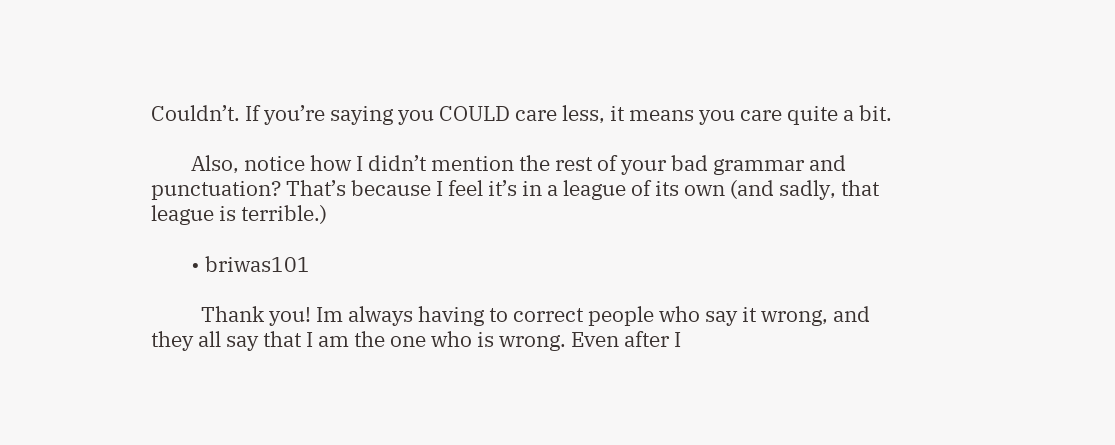Couldn’t. If you’re saying you COULD care less, it means you care quite a bit.

        Also, notice how I didn’t mention the rest of your bad grammar and punctuation? That’s because I feel it’s in a league of its own (and sadly, that league is terrible.)

        • briwas101

          Thank you! Im always having to correct people who say it wrong, and they all say that I am the one who is wrong. Even after I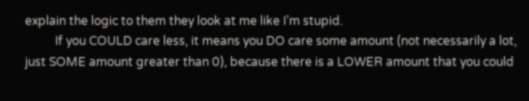explain the logic to them they look at me like I’m stupid.
          If you COULD care less, it means you DO care some amount (not necessarily a lot, just SOME amount greater than 0), because there is a LOWER amount that you could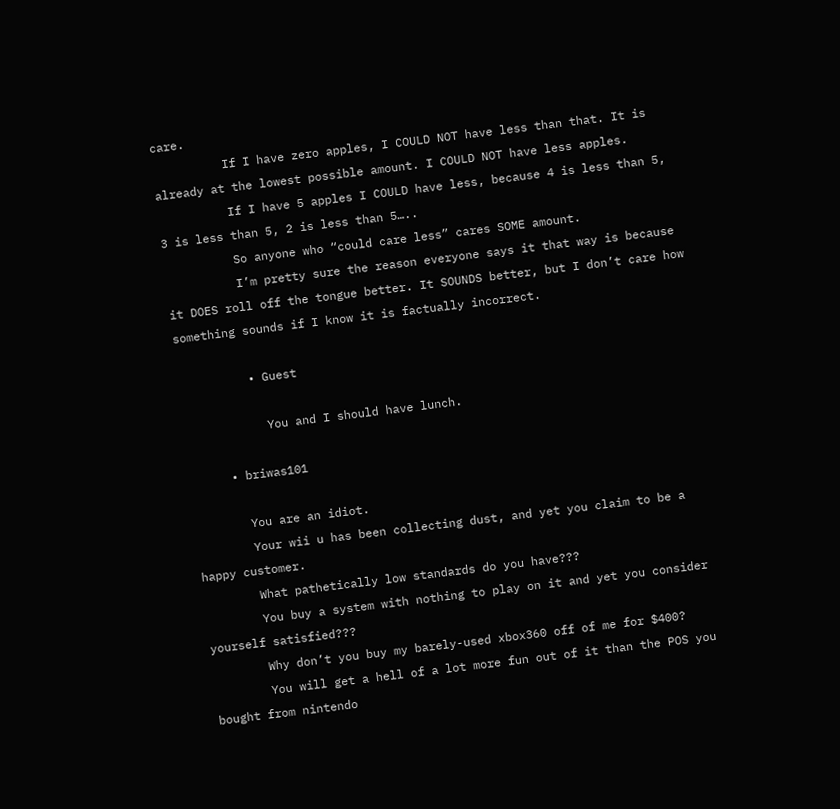care.
          If I have zero apples, I COULD NOT have less than that. It is already at the lowest possible amount. I COULD NOT have less apples.
          If I have 5 apples I COULD have less, because 4 is less than 5, 3 is less than 5, 2 is less than 5…..
          So anyone who “could care less” cares SOME amount.
          I’m pretty sure the reason everyone says it that way is because it DOES roll off the tongue better. It SOUNDS better, but I don’t care how something sounds if I know it is factually incorrect.

          • Guest

            You and I should have lunch.

      • briwas101

        You are an idiot.
        Your wii u has been collecting dust, and yet you claim to be a happy customer.
        What pathetically low standards do you have???
        You buy a system with nothing to play on it and yet you consider yourself satisfied???
        Why don’t you buy my barely-used xbox360 off of me for $400?
        You will get a hell of a lot more fun out of it than the POS you bought from nintendo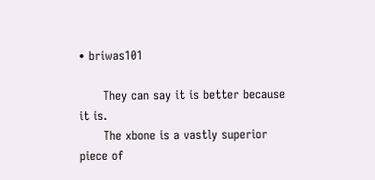• briwas101

      They can say it is better because it is.
      The xbone is a vastly superior piece of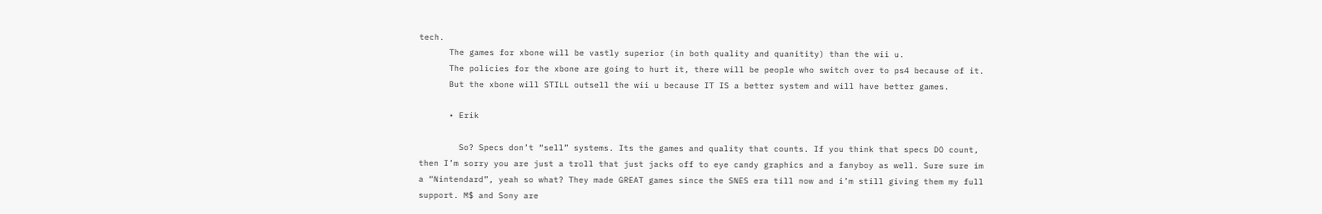tech.
      The games for xbone will be vastly superior (in both quality and quanitity) than the wii u.
      The policies for the xbone are going to hurt it, there will be people who switch over to ps4 because of it.
      But the xbone will STILL outsell the wii u because IT IS a better system and will have better games.

      • Erik

        So? Specs don’t “sell” systems. Its the games and quality that counts. If you think that specs DO count, then I’m sorry you are just a troll that just jacks off to eye candy graphics and a fanyboy as well. Sure sure im a “Nintendard”, yeah so what? They made GREAT games since the SNES era till now and i’m still giving them my full support. M$ and Sony are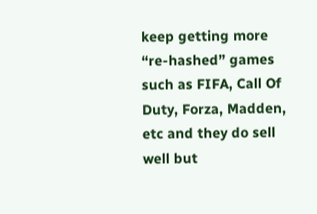keep getting more “re-hashed” games such as FIFA, Call Of Duty, Forza, Madden, etc and they do sell well but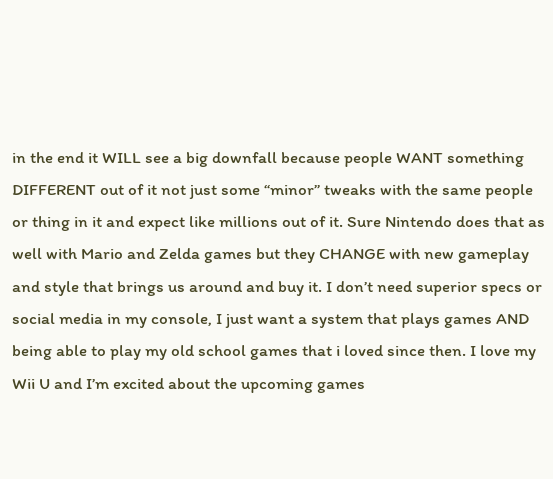in the end it WILL see a big downfall because people WANT something DIFFERENT out of it not just some “minor” tweaks with the same people or thing in it and expect like millions out of it. Sure Nintendo does that as well with Mario and Zelda games but they CHANGE with new gameplay and style that brings us around and buy it. I don’t need superior specs or social media in my console, I just want a system that plays games AND being able to play my old school games that i loved since then. I love my Wii U and I’m excited about the upcoming games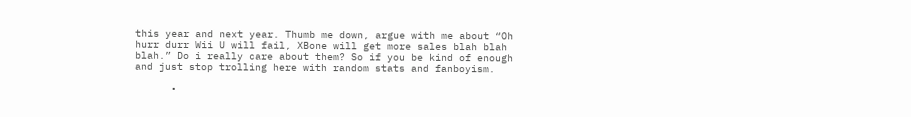this year and next year. Thumb me down, argue with me about “Oh hurr durr Wii U will fail, XBone will get more sales blah blah blah.” Do i really care about them? So if you be kind of enough and just stop trolling here with random stats and fanboyism.

      •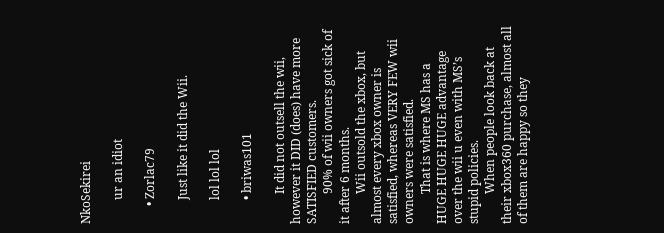NkoSekirei

        ur an idiot

      • Zorlac79

        Just like it did the Wii.

        lol lol lol

        • briwas101

          It did not outsell the wii, however it DID (does) have more SATISFIED customers.
          90% of wii owners got sick of it after 6 months.
          Wii outsold the xbox, but almost every xbox owner is satisfied, whereas VERY FEW wii owners were satisfied.
          That is where MS has a HUGE HUGE HUGE advantage over the wii u even with MS’s stupid policies.
          When people look back at their xbox360 purchase, almost all of them are happy so they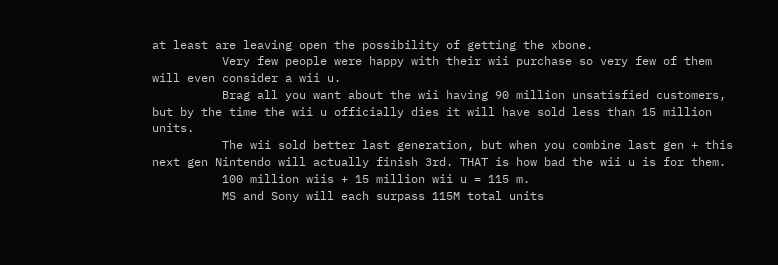at least are leaving open the possibility of getting the xbone.
          Very few people were happy with their wii purchase so very few of them will even consider a wii u.
          Brag all you want about the wii having 90 million unsatisfied customers, but by the time the wii u officially dies it will have sold less than 15 million units.
          The wii sold better last generation, but when you combine last gen + this next gen Nintendo will actually finish 3rd. THAT is how bad the wii u is for them.
          100 million wiis + 15 million wii u = 115 m.
          MS and Sony will each surpass 115M total units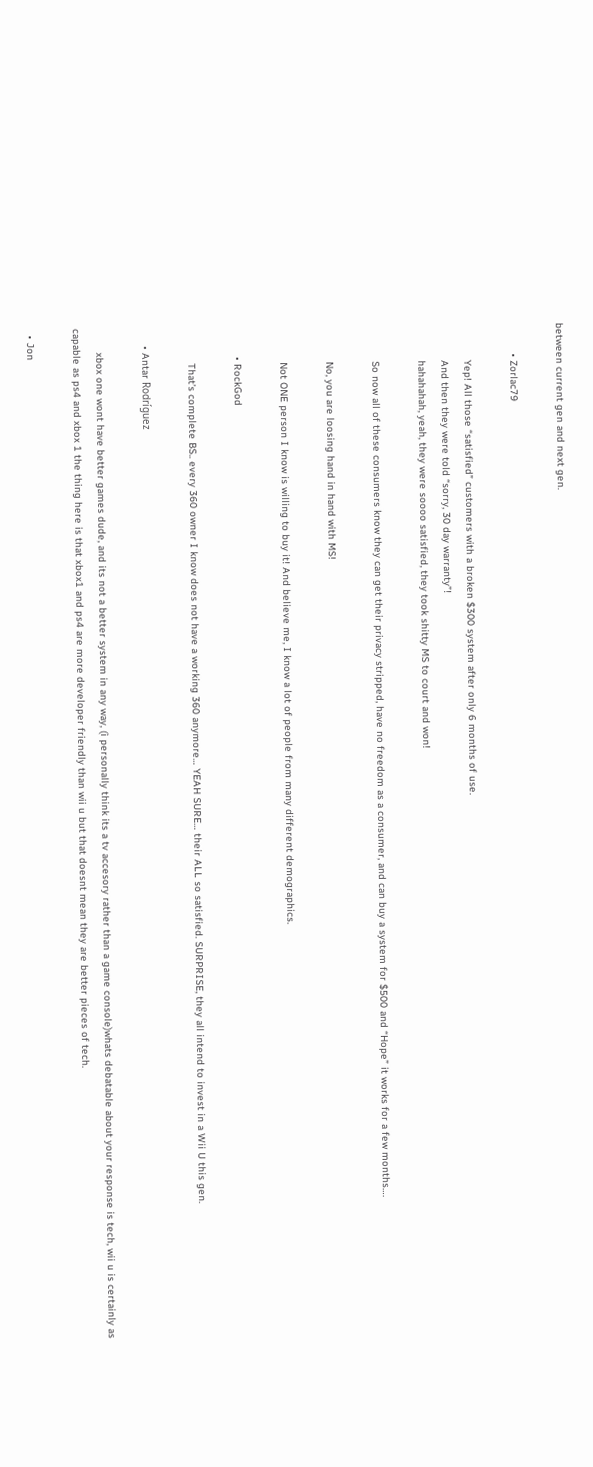between current gen and next gen.

          • Zorlac79

            Yep! All those “satisfied” customers with a broken $300 system after only 6 months of use.
            And then they were told “sorry, 30 day warranty”!
            hahahahah, yeah, they were soooo satisfied, they took shitty MS to court and won!

            So now all of these consumers know they can get their privacy stripped, have no freedom as a consumer, and can buy a system for $500 and “Hope” it works for a few months….

            No, you are loosing hand in hand with MS!

            Not ONE person I know is willing to buy it! And believe me, I know a lot of people from many different demographics.

          • RockGod

            That’s complete BS.. every 360 owner I know does not have a working 360 anymore… YEAH SURE… their ALL so satisfied. SURPRISE, they all intend to invest in a Wii U this gen.

      • Antar Rodríguez

        xbox one wont have better games dude, and its not a better system in any way, (i personally think its a tv accesory rather than a game console)whats debatable about your response is tech, wii u is certainly as capable as ps4 and xbox 1 the thing here is that xbox1 and ps4 are more developer friendly than wii u but that doesnt mean they are better pieces of tech.

  • Jon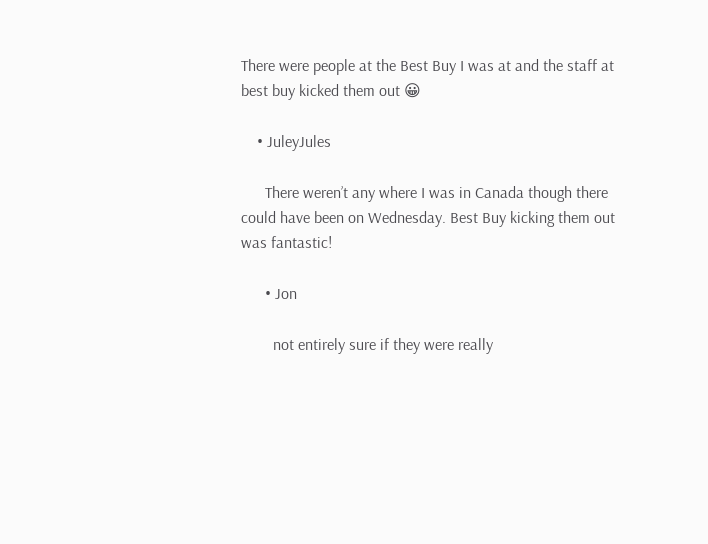There were people at the Best Buy I was at and the staff at best buy kicked them out 😀

    • JuleyJules

      There weren’t any where I was in Canada though there could have been on Wednesday. Best Buy kicking them out was fantastic!

      • Jon

        not entirely sure if they were really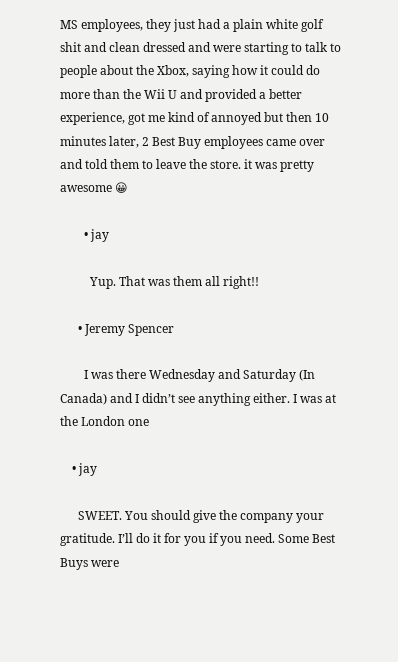MS employees, they just had a plain white golf shit and clean dressed and were starting to talk to people about the Xbox, saying how it could do more than the Wii U and provided a better experience, got me kind of annoyed but then 10 minutes later, 2 Best Buy employees came over and told them to leave the store. it was pretty awesome 😀

        • jay

          Yup. That was them all right!!

      • Jeremy Spencer

        I was there Wednesday and Saturday (In Canada) and I didn’t see anything either. I was at the London one

    • jay

      SWEET. You should give the company your gratitude. I’ll do it for you if you need. Some Best Buys were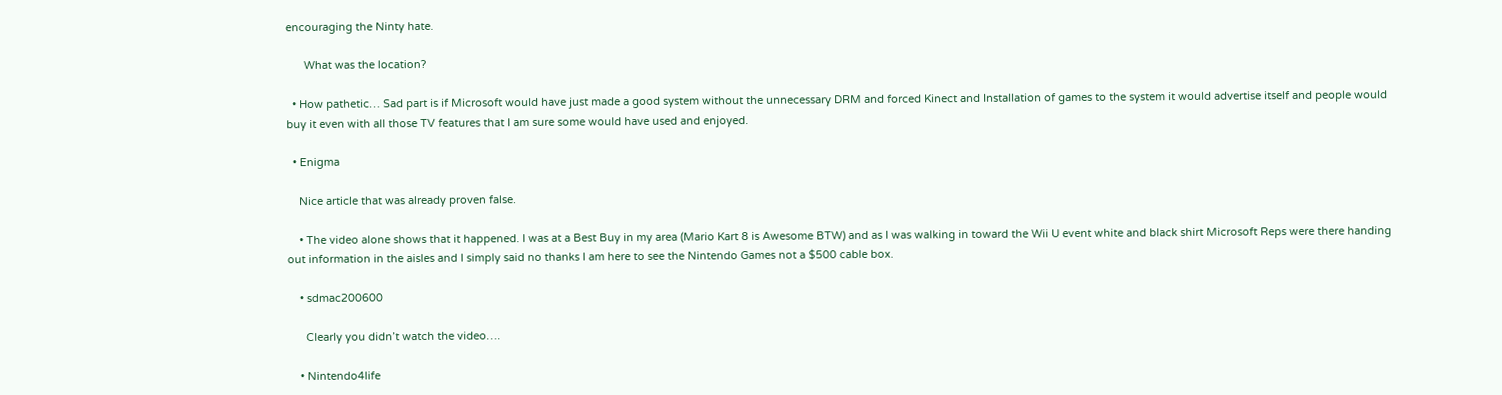encouraging the Ninty hate.

      What was the location?

  • How pathetic… Sad part is if Microsoft would have just made a good system without the unnecessary DRM and forced Kinect and Installation of games to the system it would advertise itself and people would buy it even with all those TV features that I am sure some would have used and enjoyed.

  • Enigma

    Nice article that was already proven false.

    • The video alone shows that it happened. I was at a Best Buy in my area (Mario Kart 8 is Awesome BTW) and as I was walking in toward the Wii U event white and black shirt Microsoft Reps were there handing out information in the aisles and I simply said no thanks I am here to see the Nintendo Games not a $500 cable box.

    • sdmac200600

      Clearly you didn’t watch the video….

    • Nintendo4life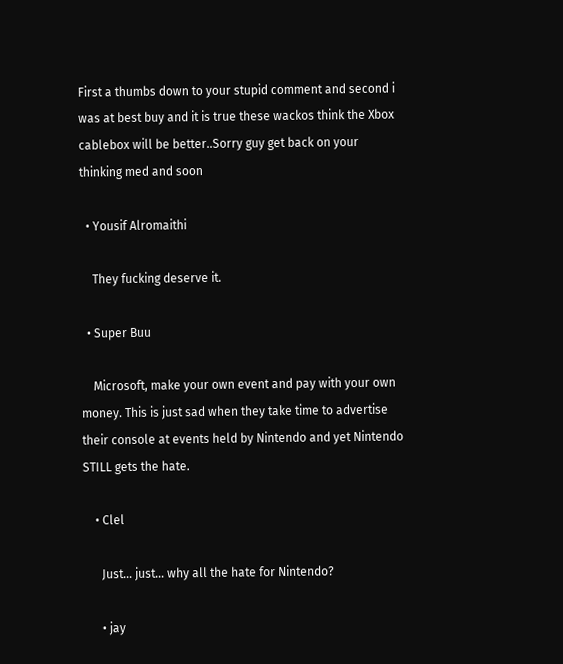First a thumbs down to your stupid comment and second i was at best buy and it is true these wackos think the Xbox cablebox will be better..Sorry guy get back on your thinking med and soon

  • Yousif Alromaithi

    They fucking deserve it.

  • Super Buu

    Microsoft, make your own event and pay with your own money. This is just sad when they take time to advertise their console at events held by Nintendo and yet Nintendo STILL gets the hate.

    • Clel

      Just… just… why all the hate for Nintendo?

      • jay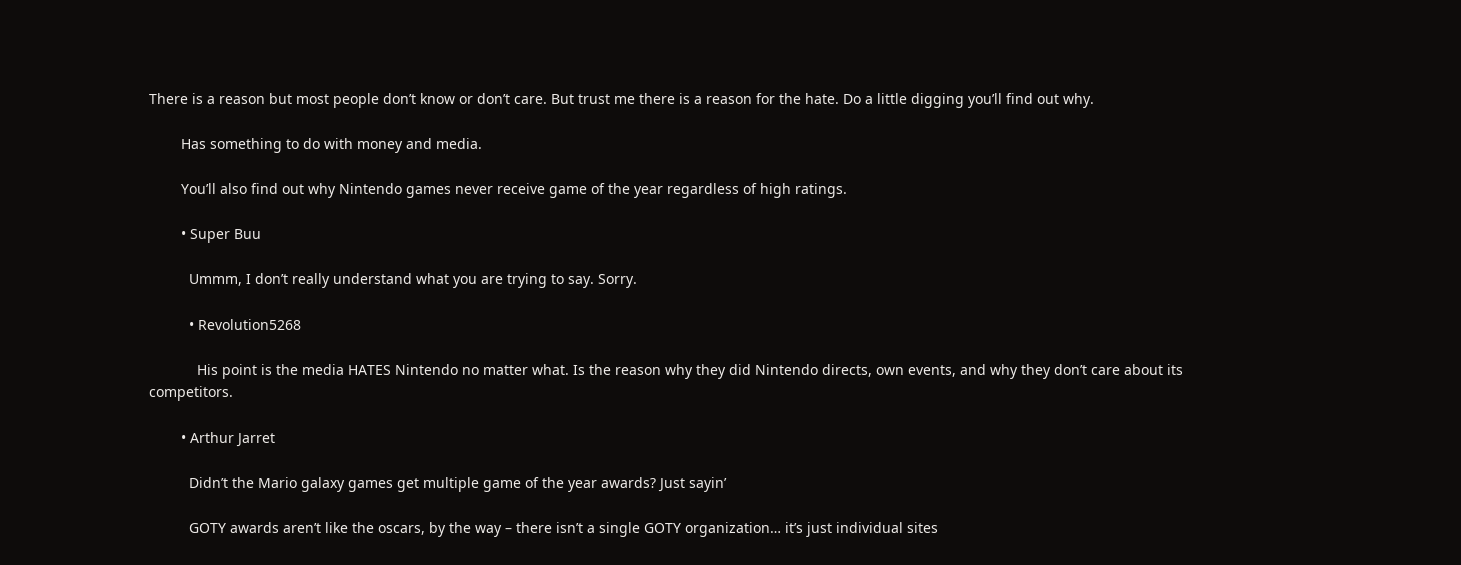There is a reason but most people don’t know or don’t care. But trust me there is a reason for the hate. Do a little digging you’ll find out why.

        Has something to do with money and media.

        You’ll also find out why Nintendo games never receive game of the year regardless of high ratings.

        • Super Buu

          Ummm, I don’t really understand what you are trying to say. Sorry.

          • Revolution5268

            His point is the media HATES Nintendo no matter what. Is the reason why they did Nintendo directs, own events, and why they don’t care about its competitors.

        • Arthur Jarret

          Didn’t the Mario galaxy games get multiple game of the year awards? Just sayin’

          GOTY awards aren’t like the oscars, by the way – there isn’t a single GOTY organization… it’s just individual sites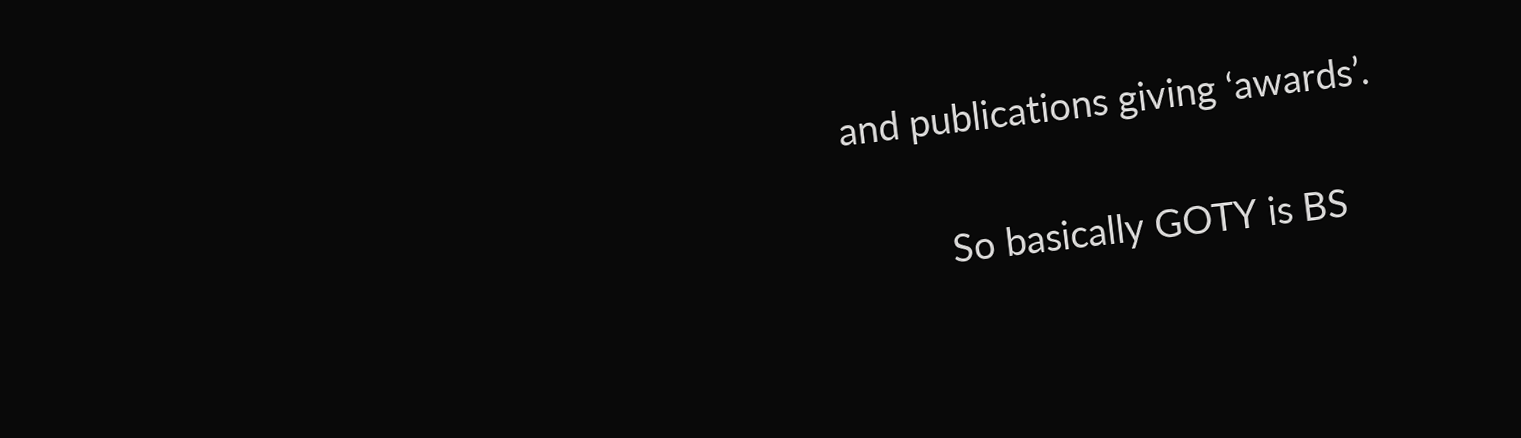and publications giving ‘awards’.

          So basically GOTY is BS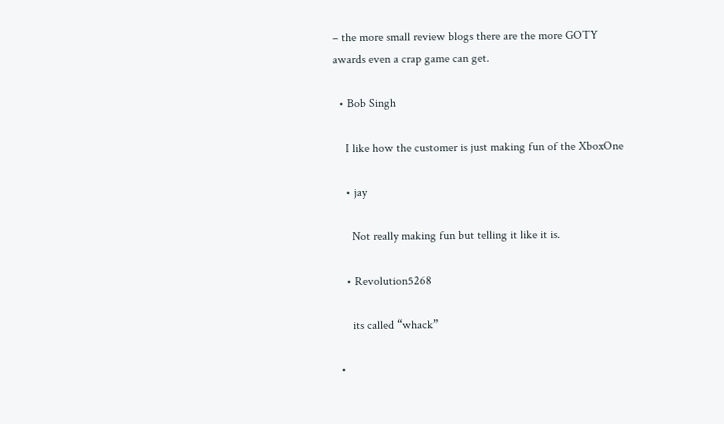– the more small review blogs there are the more GOTY awards even a crap game can get.

  • Bob Singh

    I like how the customer is just making fun of the XboxOne

    • jay

      Not really making fun but telling it like it is.

    • Revolution5268

      its called “whack”

  •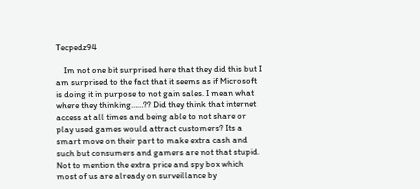Tecpedz94

    Im not one bit surprised here that they did this but I am surprised to the fact that it seems as if Microsoft is doing it in purpose to not gain sales. I mean what where they thinking……?? Did they think that internet access at all times and being able to not share or play used games would attract customers? Its a smart move on their part to make extra cash and such but consumers and gamers are not that stupid. Not to mention the extra price and spy box which most of us are already on surveillance by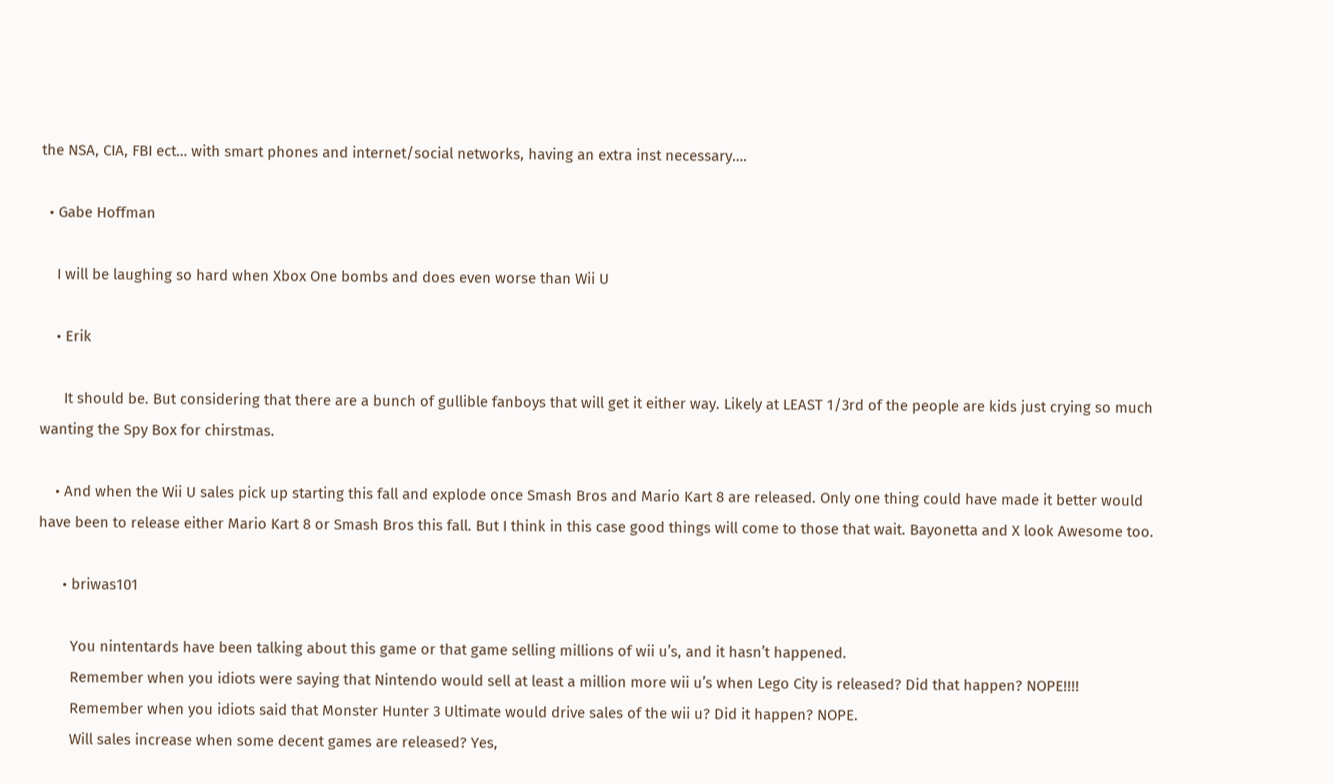the NSA, CIA, FBI ect… with smart phones and internet/social networks, having an extra inst necessary….

  • Gabe Hoffman

    I will be laughing so hard when Xbox One bombs and does even worse than Wii U

    • Erik

      It should be. But considering that there are a bunch of gullible fanboys that will get it either way. Likely at LEAST 1/3rd of the people are kids just crying so much wanting the Spy Box for chirstmas.

    • And when the Wii U sales pick up starting this fall and explode once Smash Bros and Mario Kart 8 are released. Only one thing could have made it better would have been to release either Mario Kart 8 or Smash Bros this fall. But I think in this case good things will come to those that wait. Bayonetta and X look Awesome too.

      • briwas101

        You nintentards have been talking about this game or that game selling millions of wii u’s, and it hasn’t happened.
        Remember when you idiots were saying that Nintendo would sell at least a million more wii u’s when Lego City is released? Did that happen? NOPE!!!!
        Remember when you idiots said that Monster Hunter 3 Ultimate would drive sales of the wii u? Did it happen? NOPE.
        Will sales increase when some decent games are released? Yes,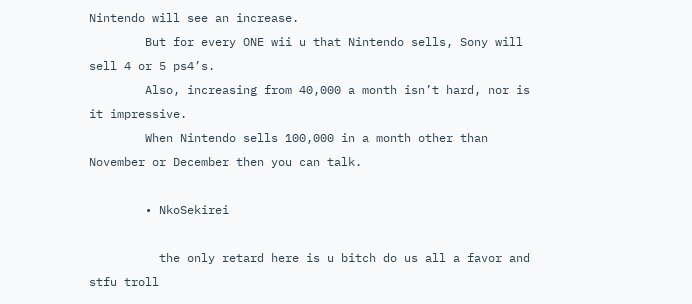Nintendo will see an increase.
        But for every ONE wii u that Nintendo sells, Sony will sell 4 or 5 ps4’s.
        Also, increasing from 40,000 a month isn’t hard, nor is it impressive.
        When Nintendo sells 100,000 in a month other than November or December then you can talk.

        • NkoSekirei

          the only retard here is u bitch do us all a favor and stfu troll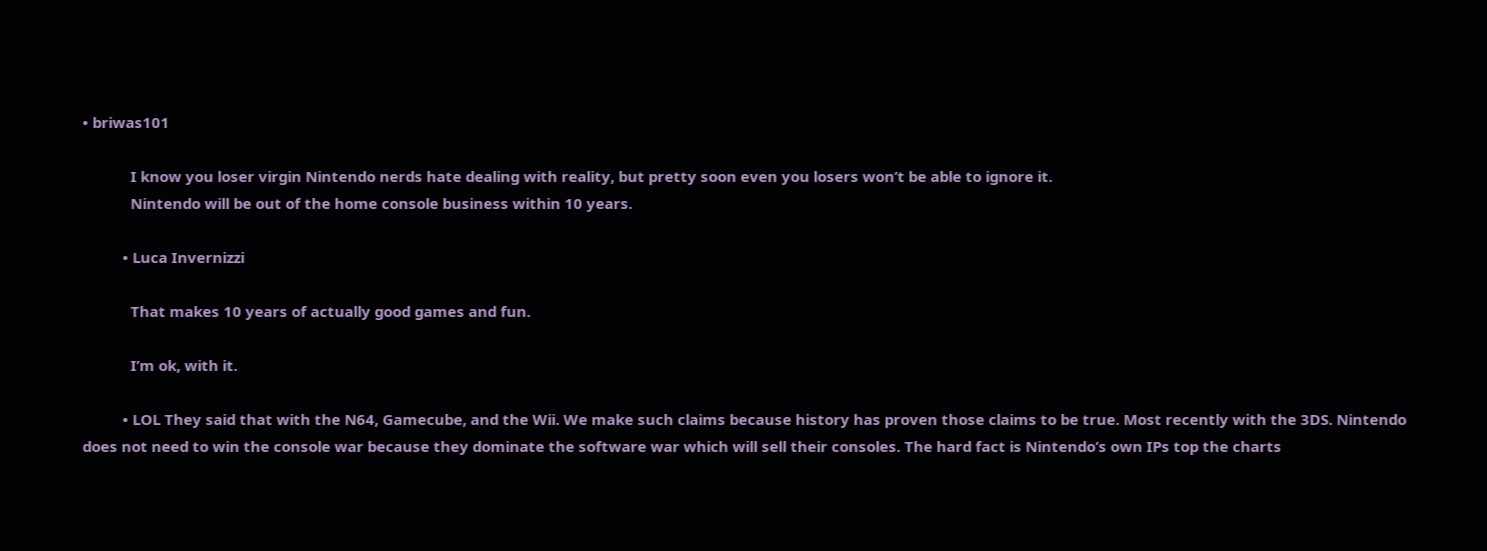• briwas101

            I know you loser virgin Nintendo nerds hate dealing with reality, but pretty soon even you losers won’t be able to ignore it.
            Nintendo will be out of the home console business within 10 years.

          • Luca Invernizzi

            That makes 10 years of actually good games and fun.

            I’m ok, with it.

          • LOL They said that with the N64, Gamecube, and the Wii. We make such claims because history has proven those claims to be true. Most recently with the 3DS. Nintendo does not need to win the console war because they dominate the software war which will sell their consoles. The hard fact is Nintendo’s own IPs top the charts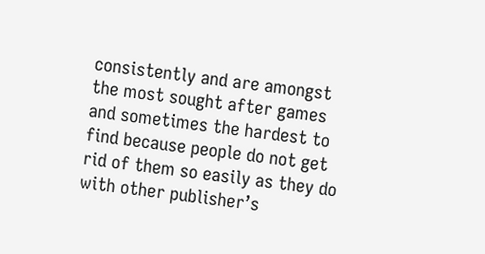consistently and are amongst the most sought after games and sometimes the hardest to find because people do not get rid of them so easily as they do with other publisher’s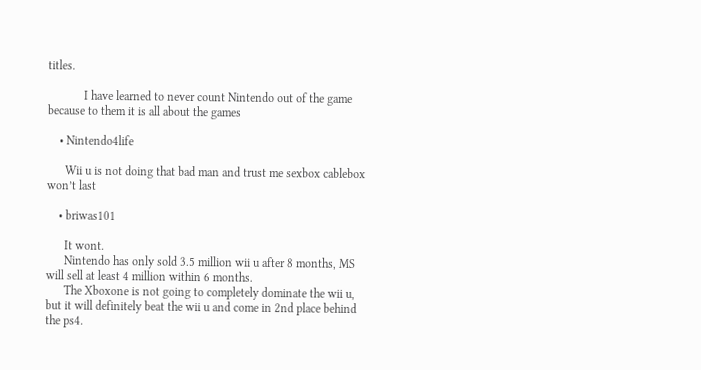titles.

            I have learned to never count Nintendo out of the game because to them it is all about the games

    • Nintendo4life

      Wii u is not doing that bad man and trust me sexbox cablebox won’t last

    • briwas101

      It wont.
      Nintendo has only sold 3.5 million wii u after 8 months, MS will sell at least 4 million within 6 months.
      The Xboxone is not going to completely dominate the wii u, but it will definitely beat the wii u and come in 2nd place behind the ps4.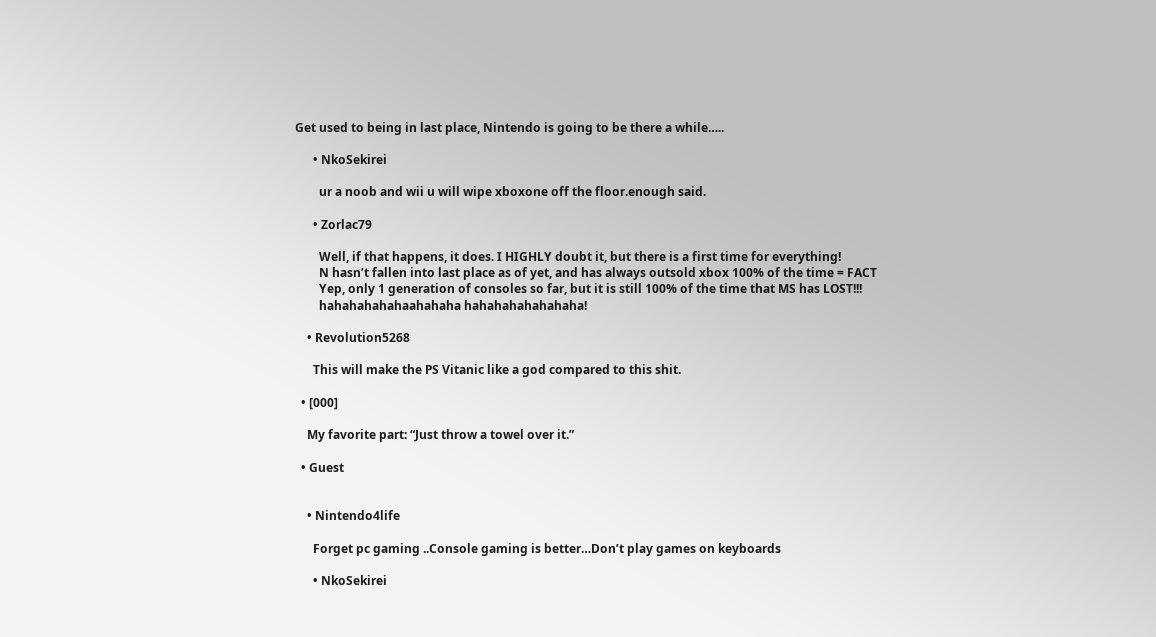Get used to being in last place, Nintendo is going to be there a while…..

      • NkoSekirei

        ur a noob and wii u will wipe xboxone off the floor.enough said.

      • Zorlac79

        Well, if that happens, it does. I HIGHLY doubt it, but there is a first time for everything!
        N hasn’t fallen into last place as of yet, and has always outsold xbox 100% of the time = FACT
        Yep, only 1 generation of consoles so far, but it is still 100% of the time that MS has LOST!!!
        hahahahahahaahahaha hahahahahahahaha!

    • Revolution5268

      This will make the PS Vitanic like a god compared to this shit.

  • [000]

    My favorite part: “Just throw a towel over it.”

  • Guest


    • Nintendo4life

      Forget pc gaming ..Console gaming is better…Don’t play games on keyboards

      • NkoSekirei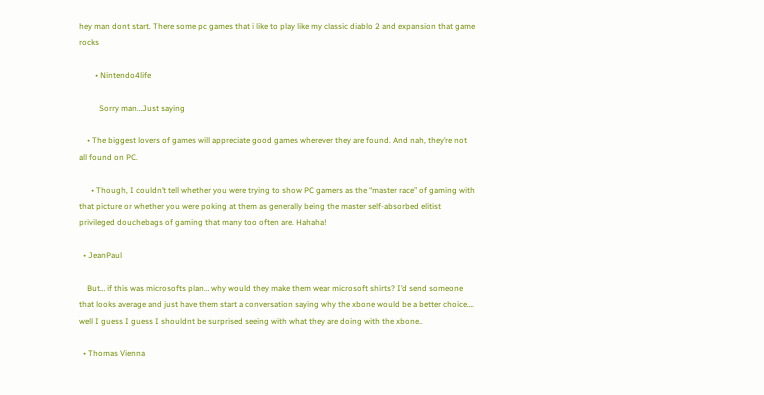hey man dont start. There some pc games that i like to play like my classic diablo 2 and expansion that game rocks

        • Nintendo4life

          Sorry man…Just saying

    • The biggest lovers of games will appreciate good games wherever they are found. And nah, they’re not all found on PC.

      • Though, I couldn’t tell whether you were trying to show PC gamers as the “master race” of gaming with that picture or whether you were poking at them as generally being the master self-absorbed elitist privileged douchebags of gaming that many too often are. Hahaha!

  • JeanPaul

    But… if this was microsofts plan… why would they make them wear microsoft shirts? I’d send someone that looks average and just have them start a conversation saying why the xbone would be a better choice…. well I guess I guess I shouldnt be surprised seeing with what they are doing with the xbone..

  • Thomas Vienna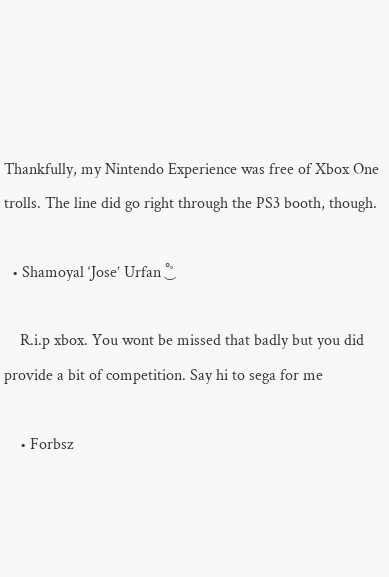Thankfully, my Nintendo Experience was free of Xbox One trolls. The line did go right through the PS3 booth, though.

  • Shamoyal ‘Jose’ Urfan ˚͜˚

    R.i.p xbox. You wont be missed that badly but you did provide a bit of competition. Say hi to sega for me

    • Forbsz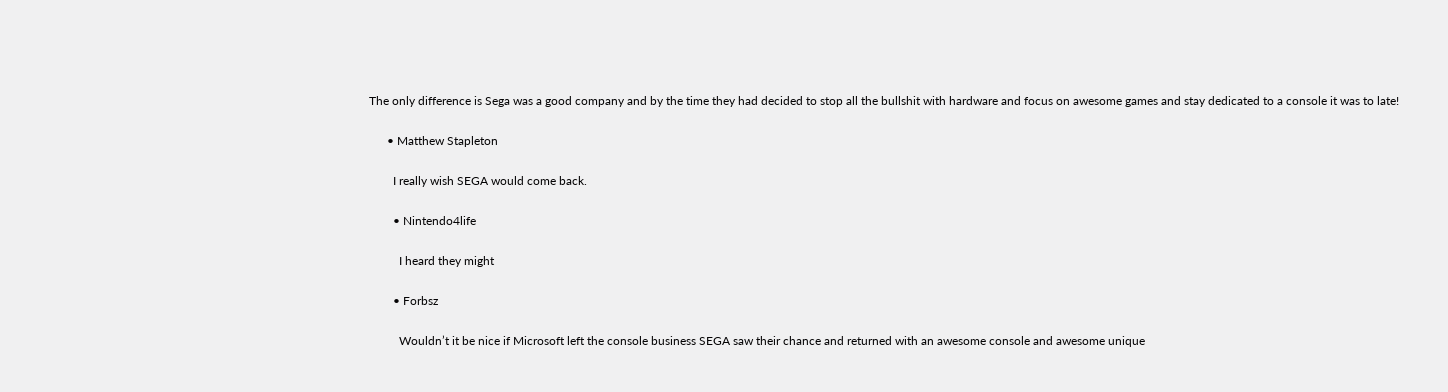The only difference is Sega was a good company and by the time they had decided to stop all the bullshit with hardware and focus on awesome games and stay dedicated to a console it was to late!

      • Matthew Stapleton

        I really wish SEGA would come back.

        • Nintendo4life

          I heard they might

        • Forbsz

          Wouldn’t it be nice if Microsoft left the console business SEGA saw their chance and returned with an awesome console and awesome unique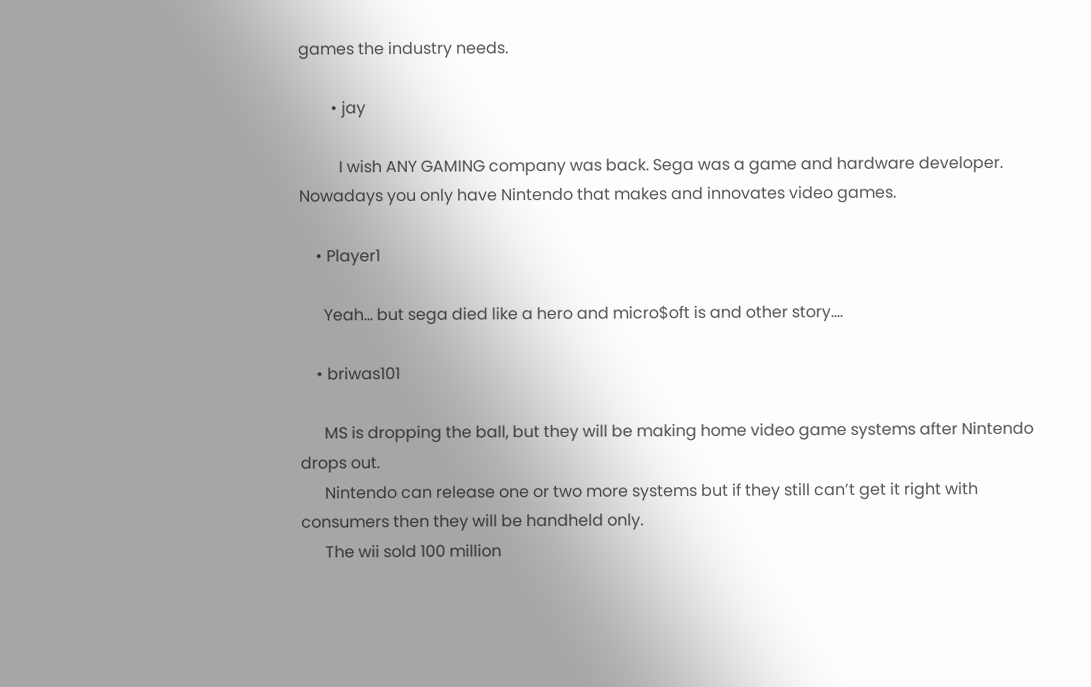games the industry needs.

        • jay

          I wish ANY GAMING company was back. Sega was a game and hardware developer. Nowadays you only have Nintendo that makes and innovates video games.

    • Player1

      Yeah… but sega died like a hero and micro$oft is and other story….

    • briwas101

      MS is dropping the ball, but they will be making home video game systems after Nintendo drops out.
      Nintendo can release one or two more systems but if they still can’t get it right with consumers then they will be handheld only.
      The wii sold 100 million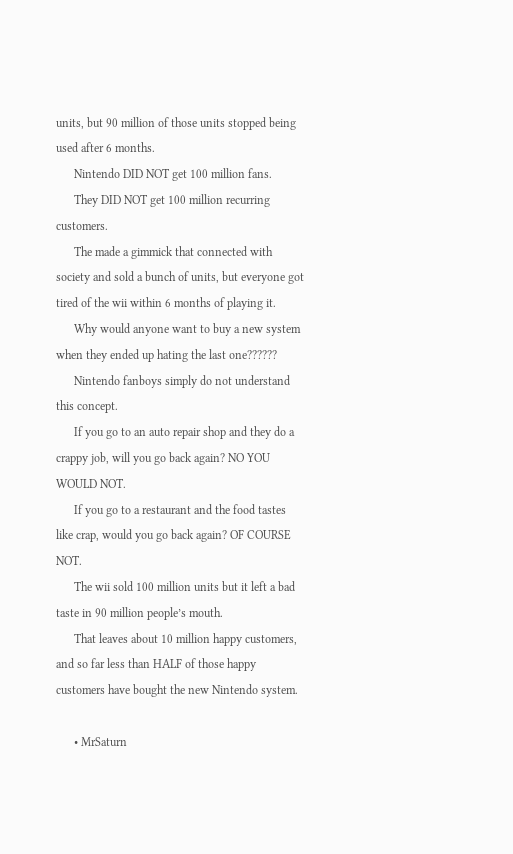units, but 90 million of those units stopped being used after 6 months.
      Nintendo DID NOT get 100 million fans.
      They DID NOT get 100 million recurring customers.
      The made a gimmick that connected with society and sold a bunch of units, but everyone got tired of the wii within 6 months of playing it.
      Why would anyone want to buy a new system when they ended up hating the last one??????
      Nintendo fanboys simply do not understand this concept.
      If you go to an auto repair shop and they do a crappy job, will you go back again? NO YOU WOULD NOT.
      If you go to a restaurant and the food tastes like crap, would you go back again? OF COURSE NOT.
      The wii sold 100 million units but it left a bad taste in 90 million people’s mouth.
      That leaves about 10 million happy customers, and so far less than HALF of those happy customers have bought the new Nintendo system.

      • MrSaturn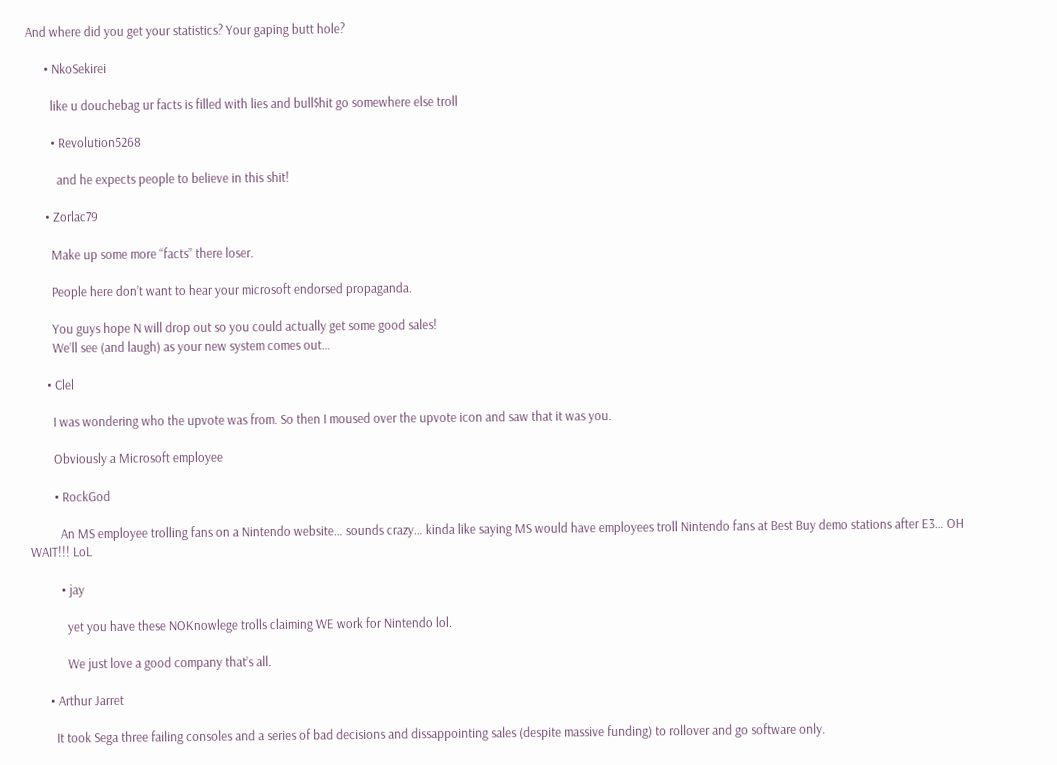And where did you get your statistics? Your gaping butt hole?

      • NkoSekirei

        like u douchebag ur facts is filled with lies and bull$hit go somewhere else troll

        • Revolution5268

          and he expects people to believe in this shit!

      • Zorlac79

        Make up some more “facts” there loser.

        People here don’t want to hear your microsoft endorsed propaganda.

        You guys hope N will drop out so you could actually get some good sales!
        We’ll see (and laugh) as your new system comes out…

      • Clel

        I was wondering who the upvote was from. So then I moused over the upvote icon and saw that it was you.

        Obviously a Microsoft employee

        • RockGod

          An MS employee trolling fans on a Nintendo website… sounds crazy… kinda like saying MS would have employees troll Nintendo fans at Best Buy demo stations after E3… OH WAIT!!! LoL

          • jay

            yet you have these NOKnowlege trolls claiming WE work for Nintendo lol.

            We just love a good company that’s all.

      • Arthur Jarret

        It took Sega three failing consoles and a series of bad decisions and dissappointing sales (despite massive funding) to rollover and go software only.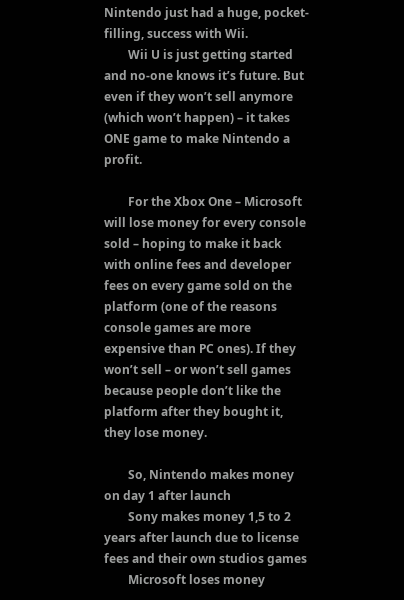Nintendo just had a huge, pocket-filling, success with Wii.
        Wii U is just getting started and no-one knows it’s future. But even if they won’t sell anymore (which won’t happen) – it takes ONE game to make Nintendo a profit.

        For the Xbox One – Microsoft will lose money for every console sold – hoping to make it back with online fees and developer fees on every game sold on the platform (one of the reasons console games are more expensive than PC ones). If they won’t sell – or won’t sell games because people don’t like the platform after they bought it, they lose money.

        So, Nintendo makes money on day 1 after launch
        Sony makes money 1,5 to 2 years after launch due to license fees and their own studios games
        Microsoft loses money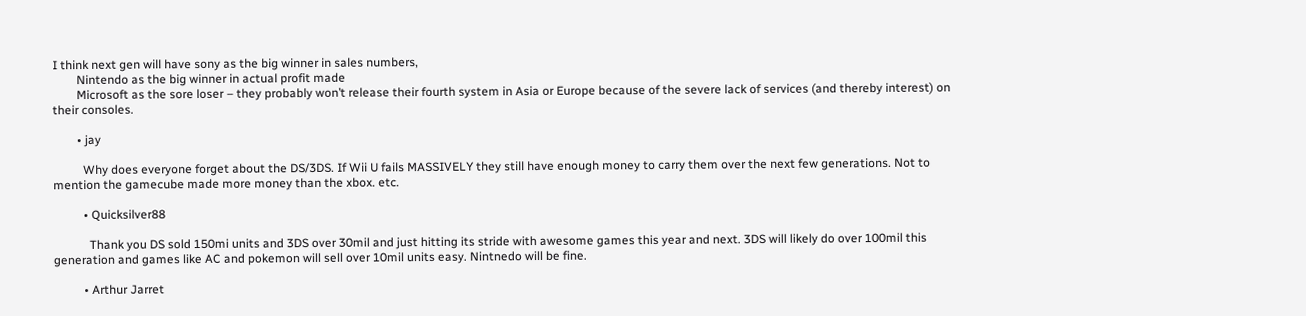I think next gen will have sony as the big winner in sales numbers,
        Nintendo as the big winner in actual profit made
        Microsoft as the sore loser – they probably won’t release their fourth system in Asia or Europe because of the severe lack of services (and thereby interest) on their consoles.

        • jay

          Why does everyone forget about the DS/3DS. If Wii U fails MASSIVELY they still have enough money to carry them over the next few generations. Not to mention the gamecube made more money than the xbox. etc.

          • Quicksilver88

            Thank you DS sold 150mi units and 3DS over 30mil and just hitting its stride with awesome games this year and next. 3DS will likely do over 100mil this generation and games like AC and pokemon will sell over 10mil units easy. Nintnedo will be fine.

          • Arthur Jarret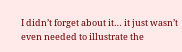I didn’t forget about it… it just wasn’t even needed to illustrate the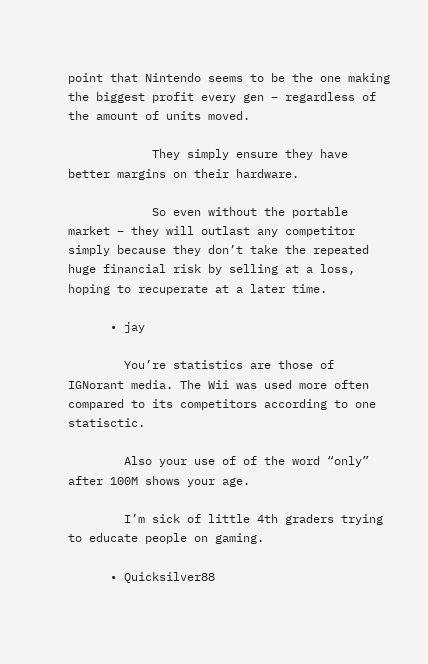point that Nintendo seems to be the one making the biggest profit every gen – regardless of the amount of units moved.

            They simply ensure they have better margins on their hardware.

            So even without the portable market – they will outlast any competitor simply because they don’t take the repeated huge financial risk by selling at a loss, hoping to recuperate at a later time.

      • jay

        You’re statistics are those of IGNorant media. The Wii was used more often compared to its competitors according to one statisctic.

        Also your use of of the word “only” after 100M shows your age.

        I’m sick of little 4th graders trying to educate people on gaming.

      • Quicksilver88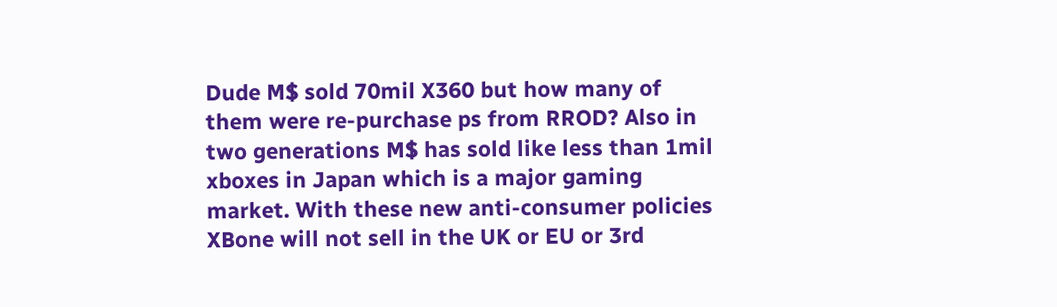Dude M$ sold 70mil X360 but how many of them were re-purchase ps from RROD? Also in two generations M$ has sold like less than 1mil xboxes in Japan which is a major gaming market. With these new anti-consumer policies XBone will not sell in the UK or EU or 3rd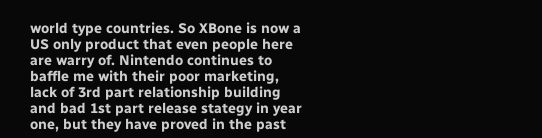world type countries. So XBone is now a US only product that even people here are warry of. Nintendo continues to baffle me with their poor marketing, lack of 3rd part relationship building and bad 1st part release stategy in year one, but they have proved in the past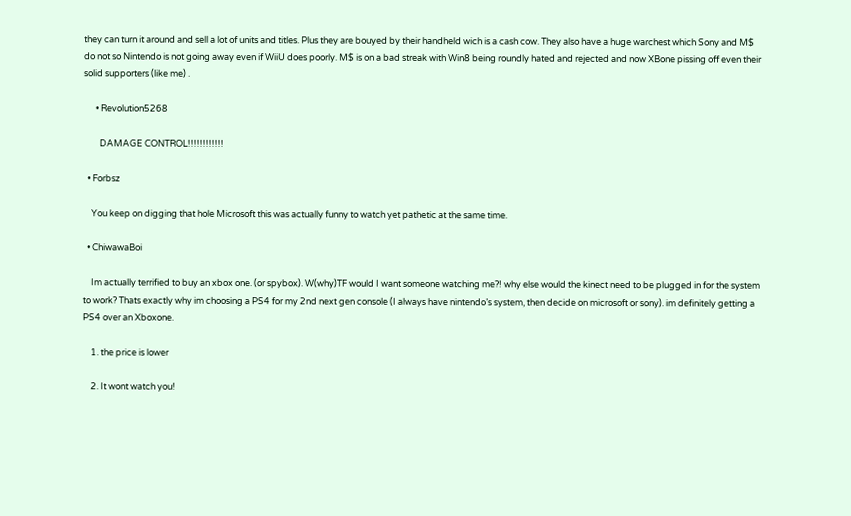they can turn it around and sell a lot of units and titles. Plus they are bouyed by their handheld wich is a cash cow. They also have a huge warchest which Sony and M$ do not so Nintendo is not going away even if WiiU does poorly. M$ is on a bad streak with Win8 being roundly hated and rejected and now XBone pissing off even their solid supporters (like me) .

      • Revolution5268

        DAMAGE CONTROL!!!!!!!!!!!!

  • Forbsz

    You keep on digging that hole Microsoft this was actually funny to watch yet pathetic at the same time.

  • ChiwawaBoi

    Im actually terrified to buy an xbox one. (or spybox). W(why)TF would I want someone watching me?! why else would the kinect need to be plugged in for the system to work? Thats exactly why im choosing a PS4 for my 2nd next gen console (I always have nintendo’s system, then decide on microsoft or sony). im definitely getting a PS4 over an Xboxone.

    1. the price is lower

    2. It wont watch you!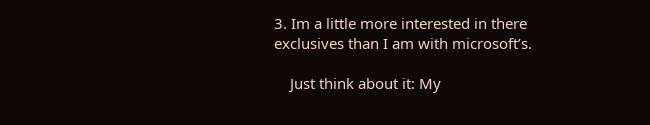3. Im a little more interested in there exclusives than I am with microsoft’s.

    Just think about it: My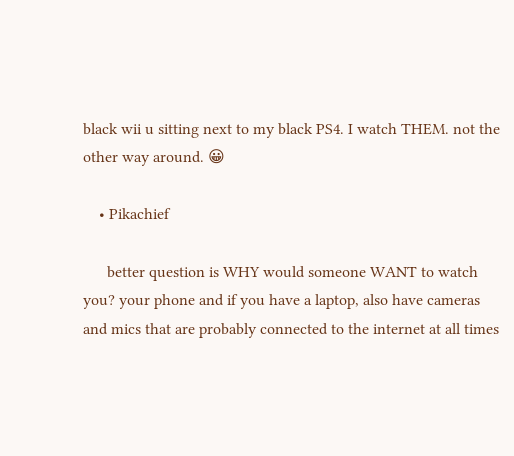black wii u sitting next to my black PS4. I watch THEM. not the other way around. 😀

    • Pikachief

      better question is WHY would someone WANT to watch you? your phone and if you have a laptop, also have cameras and mics that are probably connected to the internet at all times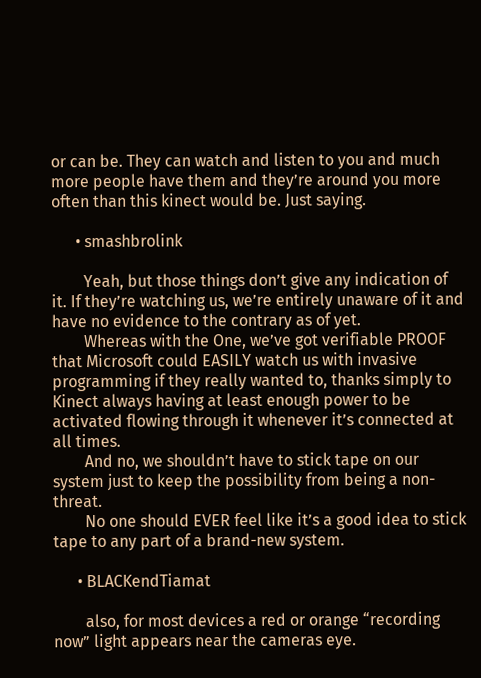or can be. They can watch and listen to you and much more people have them and they’re around you more often than this kinect would be. Just saying.

      • smashbrolink

        Yeah, but those things don’t give any indication of it. If they’re watching us, we’re entirely unaware of it and have no evidence to the contrary as of yet.
        Whereas with the One, we’ve got verifiable PROOF that Microsoft could EASILY watch us with invasive programming if they really wanted to, thanks simply to Kinect always having at least enough power to be activated flowing through it whenever it’s connected at all times.
        And no, we shouldn’t have to stick tape on our system just to keep the possibility from being a non-threat.
        No one should EVER feel like it’s a good idea to stick tape to any part of a brand-new system.

      • BLACKendTiamat

        also, for most devices a red or orange “recording now” light appears near the cameras eye.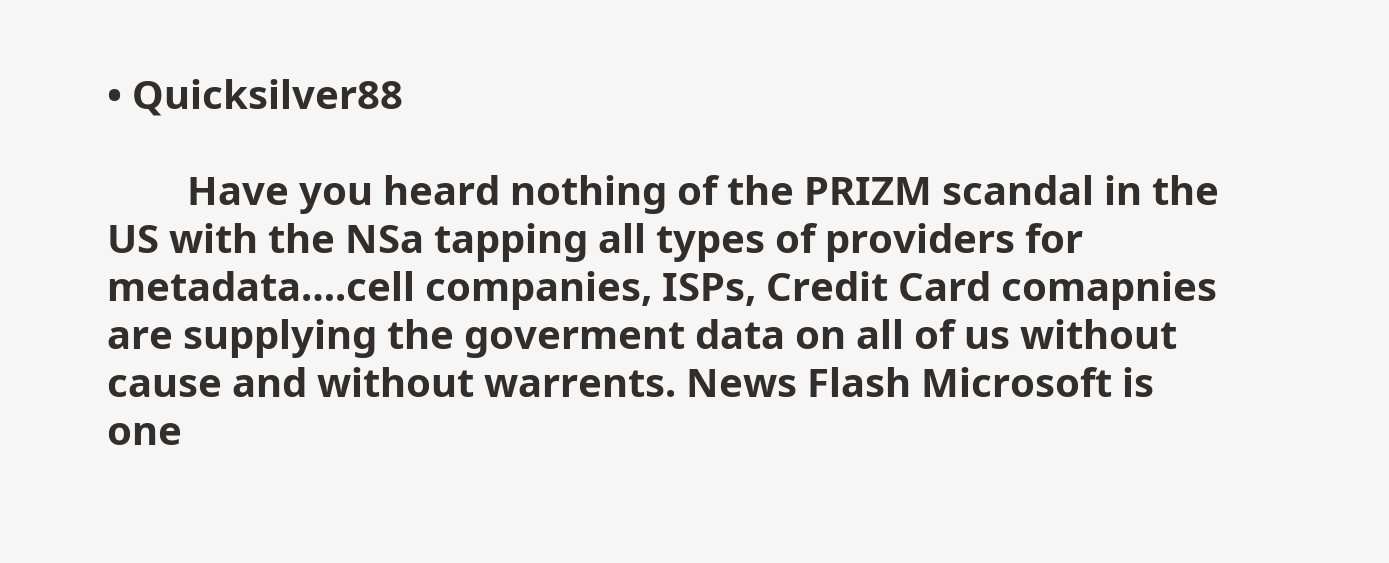• Quicksilver88

        Have you heard nothing of the PRIZM scandal in the US with the NSa tapping all types of providers for metadata….cell companies, ISPs, Credit Card comapnies are supplying the goverment data on all of us without cause and without warrents. News Flash Microsoft is one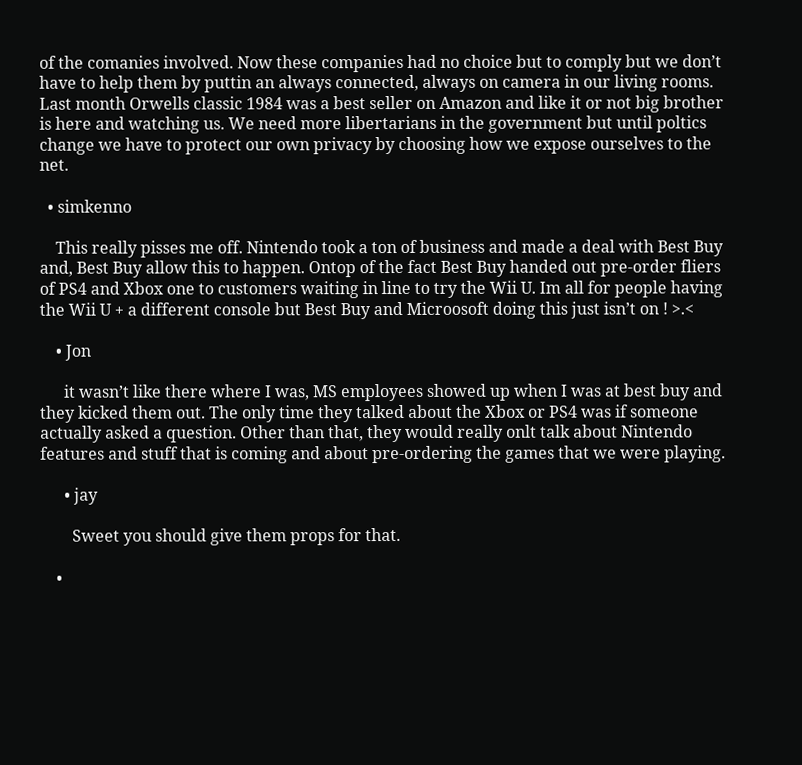of the comanies involved. Now these companies had no choice but to comply but we don’t have to help them by puttin an always connected, always on camera in our living rooms. Last month Orwells classic 1984 was a best seller on Amazon and like it or not big brother is here and watching us. We need more libertarians in the government but until poltics change we have to protect our own privacy by choosing how we expose ourselves to the net.

  • simkenno

    This really pisses me off. Nintendo took a ton of business and made a deal with Best Buy and, Best Buy allow this to happen. Ontop of the fact Best Buy handed out pre-order fliers of PS4 and Xbox one to customers waiting in line to try the Wii U. Im all for people having the Wii U + a different console but Best Buy and Microosoft doing this just isn’t on ! >.<

    • Jon

      it wasn’t like there where I was, MS employees showed up when I was at best buy and they kicked them out. The only time they talked about the Xbox or PS4 was if someone actually asked a question. Other than that, they would really onlt talk about Nintendo features and stuff that is coming and about pre-ordering the games that we were playing.

      • jay

        Sweet you should give them props for that.

    •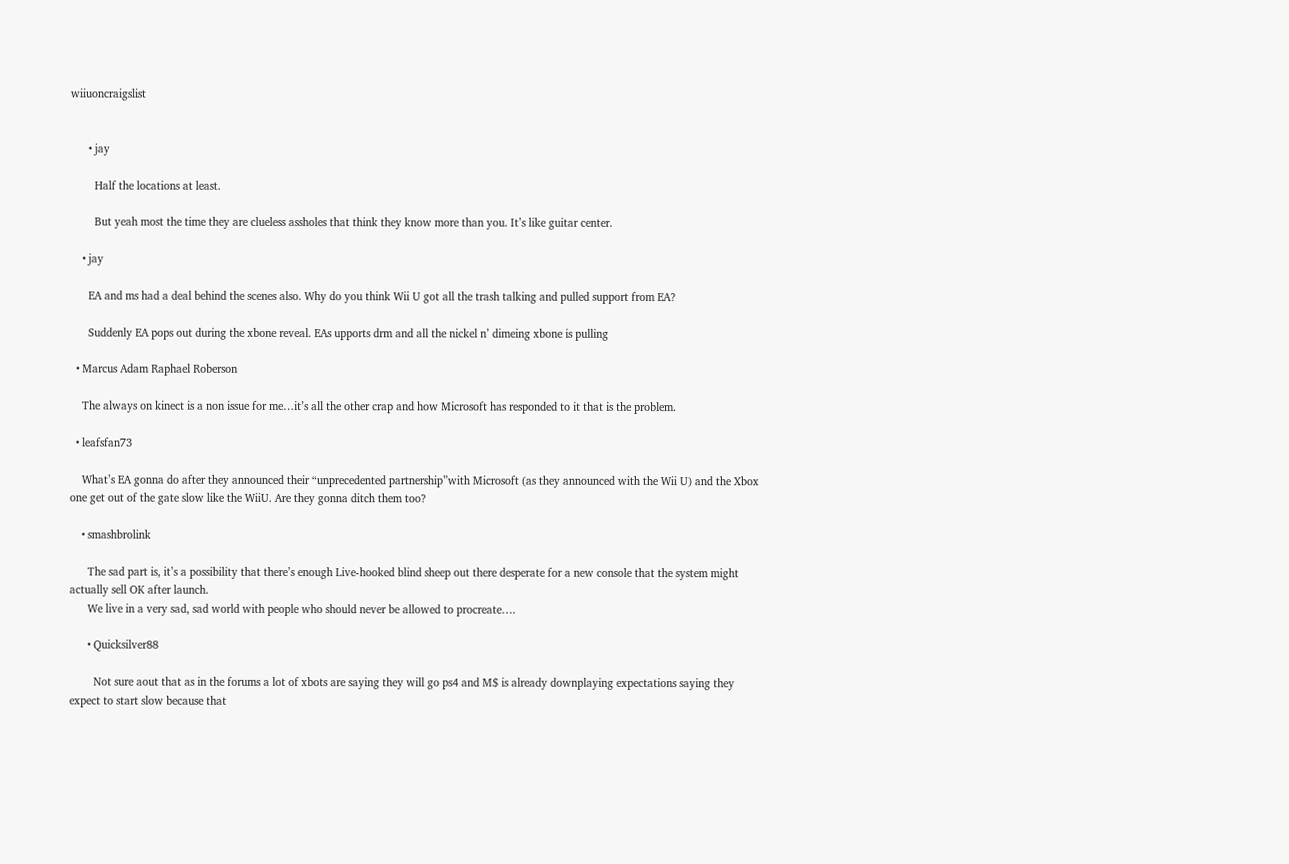wiiuoncraigslist


      • jay

        Half the locations at least.

        But yeah most the time they are clueless assholes that think they know more than you. It’s like guitar center.

    • jay

      EA and ms had a deal behind the scenes also. Why do you think Wii U got all the trash talking and pulled support from EA?

      Suddenly EA pops out during the xbone reveal. EAs upports drm and all the nickel n’ dimeing xbone is pulling

  • Marcus Adam Raphael Roberson

    The always on kinect is a non issue for me…it’s all the other crap and how Microsoft has responded to it that is the problem.

  • leafsfan73

    What’s EA gonna do after they announced their “unprecedented partnership”with Microsoft (as they announced with the Wii U) and the Xbox one get out of the gate slow like the WiiU. Are they gonna ditch them too?

    • smashbrolink

      The sad part is, it’s a possibility that there’s enough Live-hooked blind sheep out there desperate for a new console that the system might actually sell OK after launch.
      We live in a very sad, sad world with people who should never be allowed to procreate….

      • Quicksilver88

        Not sure aout that as in the forums a lot of xbots are saying they will go ps4 and M$ is already downplaying expectations saying they expect to start slow because that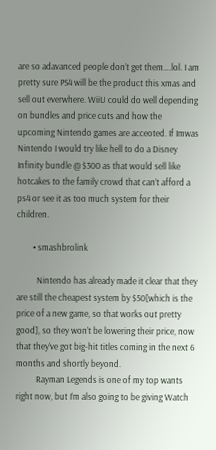are so adavanced people don’t get them….lol. I am pretty sure PS4 will be the product this xmas and sell out everwhere. WiiU could do well depending on bundles and price cuts and how the upcoming Nintendo games are acceoted. If Imwas Nintendo I would try like hell to do a Disney Infinity bundle @ $300 as that would sell like hotcakes to the family crowd that can’t afford a ps4 or see it as too much system for their children.

        • smashbrolink

          Nintendo has already made it clear that they are still the cheapest system by $50[which is the price of a new game, so that works out pretty good], so they won’t be lowering their price, now that they’ve got big-hit titles coming in the next 6 months and shortly beyond.
          Rayman Legends is one of my top wants right now, but I’m also going to be giving Watch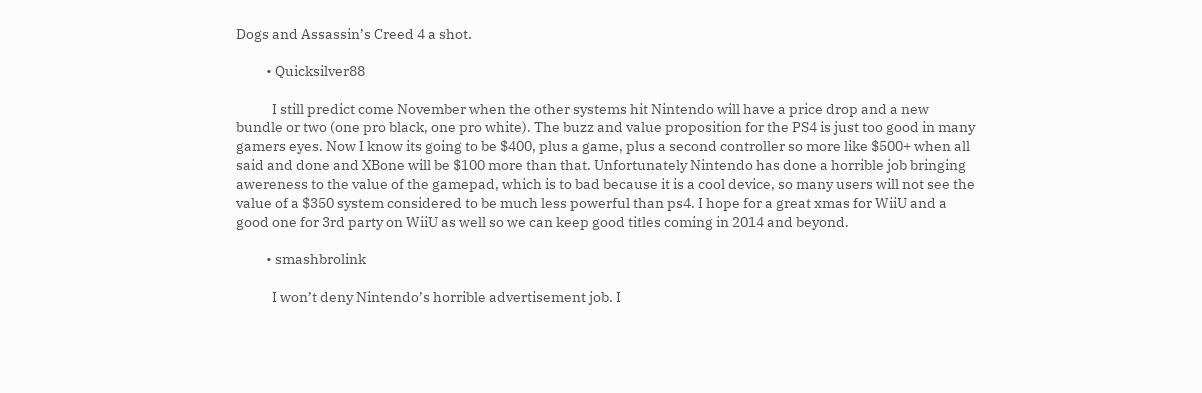Dogs and Assassin’s Creed 4 a shot.

          • Quicksilver88

            I still predict come November when the other systems hit Nintendo will have a price drop and a new bundle or two (one pro black, one pro white). The buzz and value proposition for the PS4 is just too good in many gamers eyes. Now I know its going to be $400, plus a game, plus a second controller so more like $500+ when all said and done and XBone will be $100 more than that. Unfortunately Nintendo has done a horrible job bringing awereness to the value of the gamepad, which is to bad because it is a cool device, so many users will not see the value of a $350 system considered to be much less powerful than ps4. I hope for a great xmas for WiiU and a good one for 3rd party on WiiU as well so we can keep good titles coming in 2014 and beyond.

          • smashbrolink

            I won’t deny Nintendo’s horrible advertisement job. I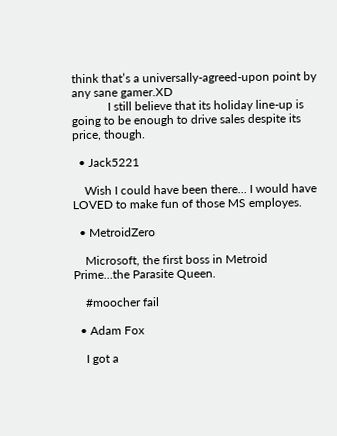think that’s a universally-agreed-upon point by any sane gamer.XD
            I still believe that its holiday line-up is going to be enough to drive sales despite its price, though.

  • Jack5221

    Wish I could have been there… I would have LOVED to make fun of those MS employes.

  • MetroidZero

    Microsoft, the first boss in Metroid Prime…the Parasite Queen.

    #moocher fail

  • Adam Fox

    I got a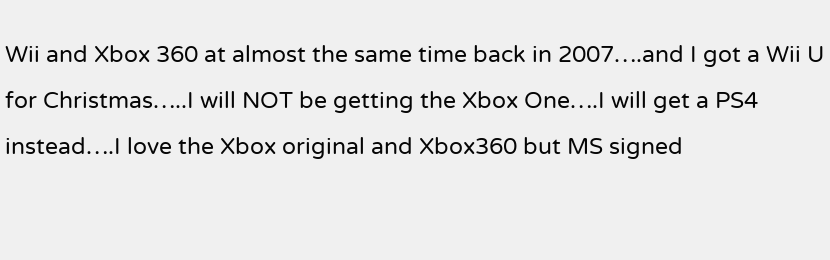Wii and Xbox 360 at almost the same time back in 2007….and I got a Wii U for Christmas…..I will NOT be getting the Xbox One….I will get a PS4 instead….I love the Xbox original and Xbox360 but MS signed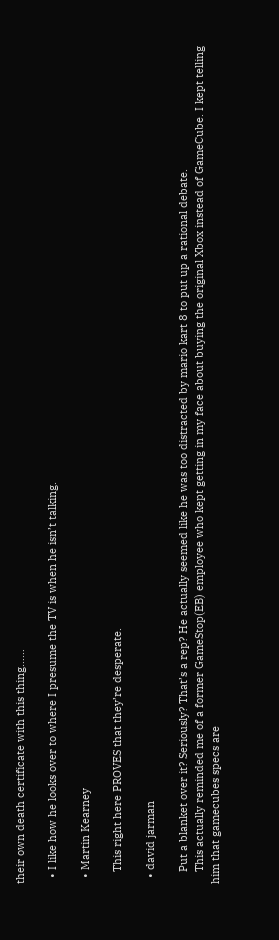their own death certificate with this thing……

  • I like how he looks over to where I presume the TV is when he isn’t talking.

  • Martin Kearney

    This right here PROVES that they’re desperate.

  • david jarman

    Put a blanket over it? Seriously? That’s a rep? He actually seemed like he was too distracted by mario kart 8 to put up a rational debate.
    This actually reminded me of a former GameStop(EB) employee who kept getting in my face about buying the original Xbox instead of GameCube. I kept telling him that gamecubes specs are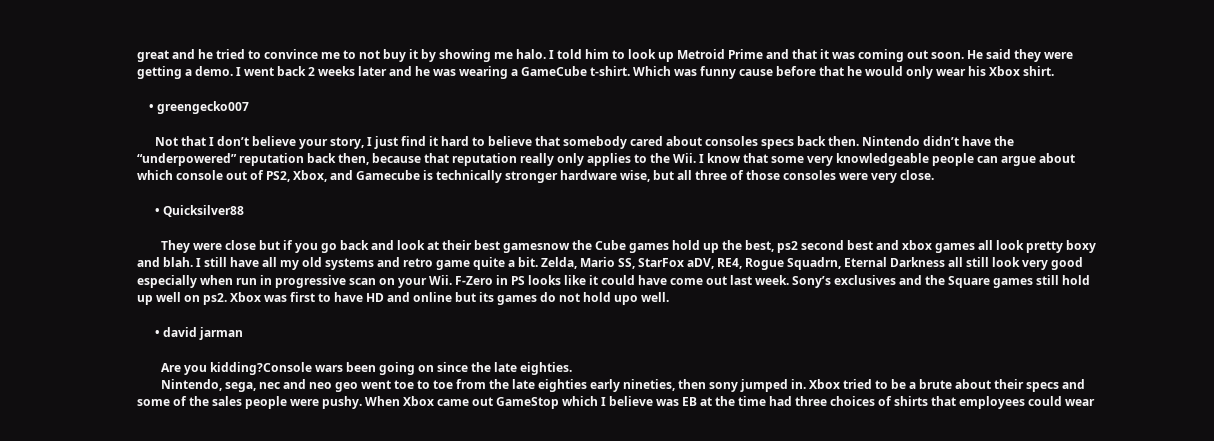great and he tried to convince me to not buy it by showing me halo. I told him to look up Metroid Prime and that it was coming out soon. He said they were getting a demo. I went back 2 weeks later and he was wearing a GameCube t-shirt. Which was funny cause before that he would only wear his Xbox shirt.

    • greengecko007

      Not that I don’t believe your story, I just find it hard to believe that somebody cared about consoles specs back then. Nintendo didn’t have the “underpowered” reputation back then, because that reputation really only applies to the Wii. I know that some very knowledgeable people can argue about which console out of PS2, Xbox, and Gamecube is technically stronger hardware wise, but all three of those consoles were very close.

      • Quicksilver88

        They were close but if you go back and look at their best gamesnow the Cube games hold up the best, ps2 second best and xbox games all look pretty boxy and blah. I still have all my old systems and retro game quite a bit. Zelda, Mario SS, StarFox aDV, RE4, Rogue Squadrn, Eternal Darkness all still look very good especially when run in progressive scan on your Wii. F-Zero in PS looks like it could have come out last week. Sony’s exclusives and the Square games still hold up well on ps2. Xbox was first to have HD and online but its games do not hold upo well.

      • david jarman

        Are you kidding?Console wars been going on since the late eighties.
        Nintendo, sega, nec and neo geo went toe to toe from the late eighties early nineties, then sony jumped in. Xbox tried to be a brute about their specs and some of the sales people were pushy. When Xbox came out GameStop which I believe was EB at the time had three choices of shirts that employees could wear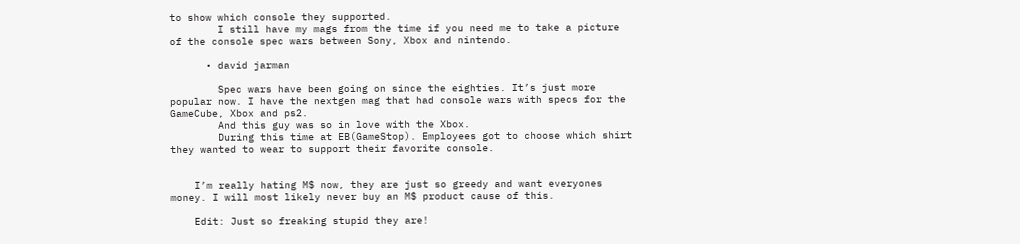to show which console they supported.
        I still have my mags from the time if you need me to take a picture of the console spec wars between Sony, Xbox and nintendo.

      • david jarman

        Spec wars have been going on since the eighties. It’s just more popular now. I have the nextgen mag that had console wars with specs for the GameCube, Xbox and ps2.
        And this guy was so in love with the Xbox.
        During this time at EB(GameStop). Employees got to choose which shirt they wanted to wear to support their favorite console.


    I’m really hating M$ now, they are just so greedy and want everyones money. I will most likely never buy an M$ product cause of this.

    Edit: Just so freaking stupid they are!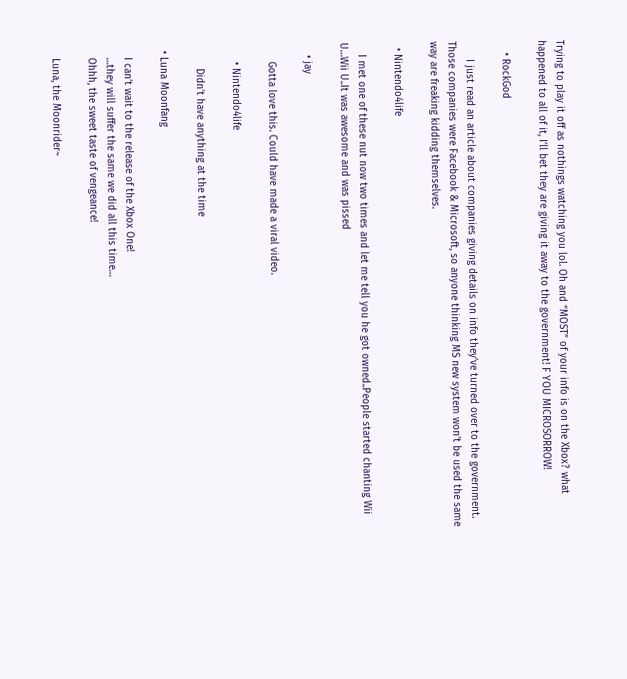Trying to play it off as nothings watching you lol. Oh and “MOST” of your info is on the Xbox? what happened to all of it, I’ll bet they are giving it away to the government! F YOU MICROSORROW!

    • RockGod

      I just read an article about companies giving details on info they’ve turned over to the government. Those companies were Facebook & Microsoft, so anyone thinking MS new system won’t be used the same way are freaking kidding themselves.

  • Nintendo4life

    I met one of these nut now two times and let me tell you he got owned..People started chanting Wii U…Wii U..It was awesome and was pissed

    • jay

      Gotta love this. Could have made a viral video.

      • Nintendo4life

        Didn’t have anything at the time

  • Luna Moonfang

    I can’t wait to the release of the Xbox One!
    …they will suffer the same we did all this time…
    Ohhh, the sweet taste of vengeance!

    Luna, the Moonrider~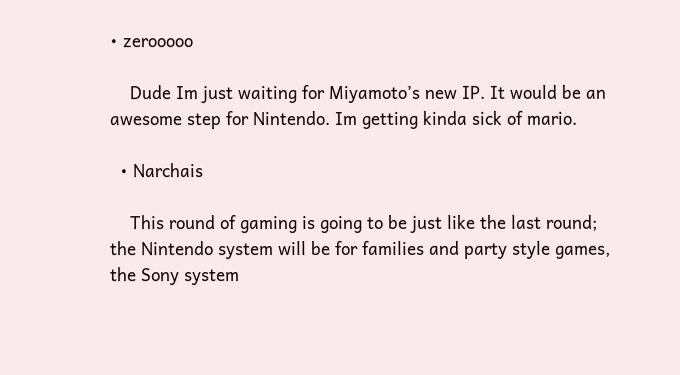• zerooooo

    Dude Im just waiting for Miyamoto’s new IP. It would be an awesome step for Nintendo. Im getting kinda sick of mario.

  • Narchais

    This round of gaming is going to be just like the last round; the Nintendo system will be for families and party style games, the Sony system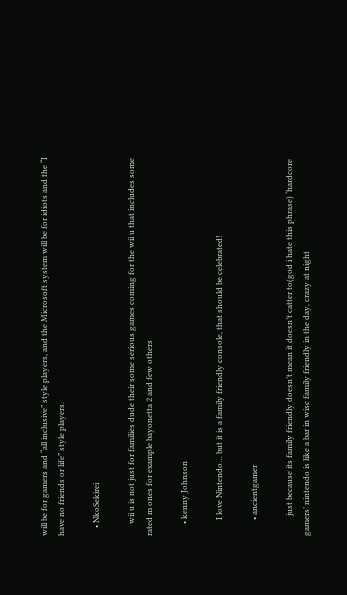will be for gamers and “all inclusive” style players, and the Microsoft system will be for idiots and the “I have no friends or life” style players.

    • NkoSekirei

      wii u is not just for families dude their some serious games coming for the wii u that includes some rated m ones for example bayonetta 2 and few others

      • kenny Johnson

        I love Nintendo… but it is a family friendly console, that should be celebrated!

        • ancientgamer

          just because its family friendly doesn’t mean it doesn’t catter to(god i hate this phrase) ‘hardcore gamers’ nintendo is like a bar in wisc family friendly in the day, crazy at night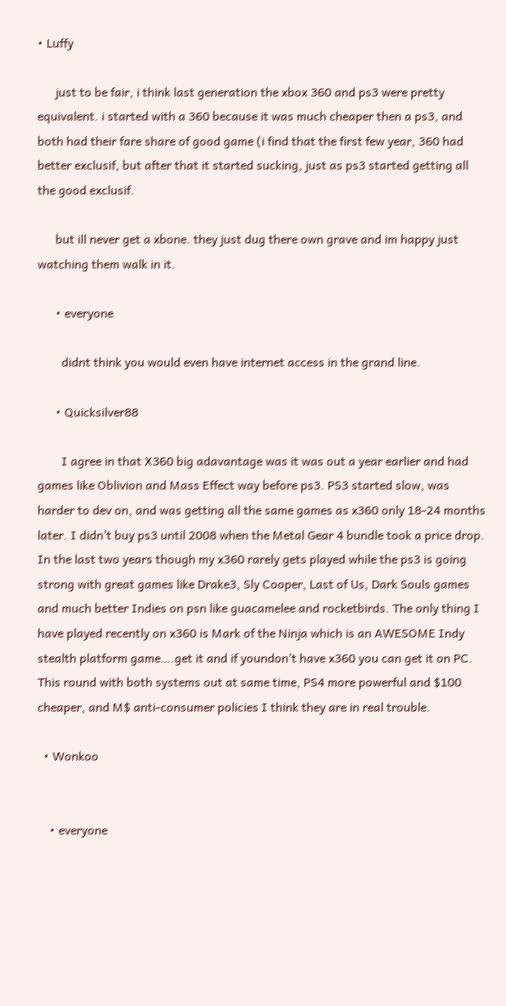• Luffy

      just to be fair, i think last generation the xbox 360 and ps3 were pretty equivalent. i started with a 360 because it was much cheaper then a ps3, and both had their fare share of good game (i find that the first few year, 360 had better exclusif, but after that it started sucking, just as ps3 started getting all the good exclusif.

      but ill never get a xbone. they just dug there own grave and im happy just watching them walk in it.

      • everyone

        didnt think you would even have internet access in the grand line.

      • Quicksilver88

        I agree in that X360 big adavantage was it was out a year earlier and had games like Oblivion and Mass Effect way before ps3. PS3 started slow, was harder to dev on, and was getting all the same games as x360 only 18-24 months later. I didn’t buy ps3 until 2008 when the Metal Gear 4 bundle took a price drop. In the last two years though my x360 rarely gets played while the ps3 is going strong with great games like Drake3, Sly Cooper, Last of Us, Dark Souls games and much better Indies on psn like guacamelee and rocketbirds. The only thing I have played recently on x360 is Mark of the Ninja which is an AWESOME Indy stealth platform game….get it and if youndon’t have x360 you can get it on PC. This round with both systems out at same time, PS4 more powerful and $100 cheaper, and M$ anti-consumer policies I think they are in real trouble.

  • Wonkoo


    • everyone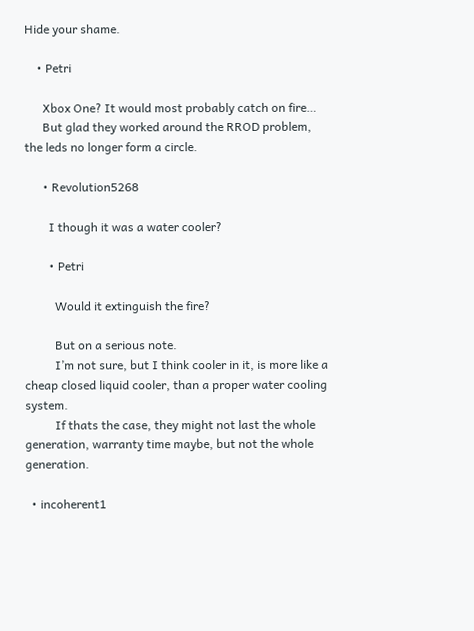Hide your shame.

    • Petri

      Xbox One? It would most probably catch on fire…
      But glad they worked around the RROD problem, the leds no longer form a circle.

      • Revolution5268

        I though it was a water cooler?

        • Petri

          Would it extinguish the fire?

          But on a serious note.
          I’m not sure, but I think cooler in it, is more like a cheap closed liquid cooler, than a proper water cooling system.
          If thats the case, they might not last the whole generation, warranty time maybe, but not the whole generation.

  • incoherent1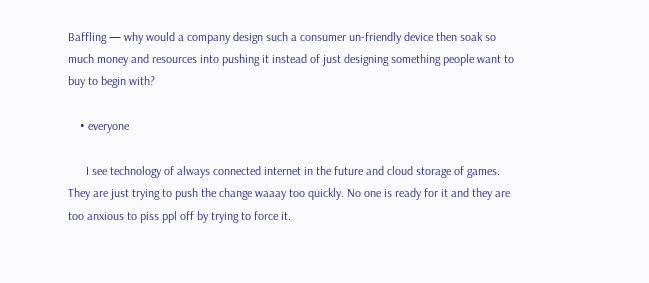Baffling — why would a company design such a consumer un-friendly device then soak so much money and resources into pushing it instead of just designing something people want to buy to begin with?

    • everyone

      I see technology of always connected internet in the future and cloud storage of games. They are just trying to push the change waaay too quickly. No one is ready for it and they are too anxious to piss ppl off by trying to force it.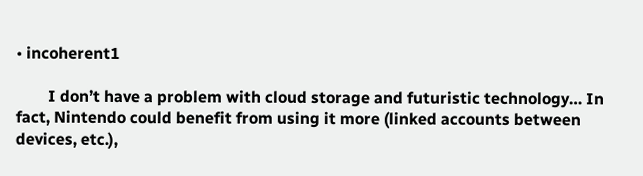• incoherent1

        I don’t have a problem with cloud storage and futuristic technology… In fact, Nintendo could benefit from using it more (linked accounts between devices, etc.),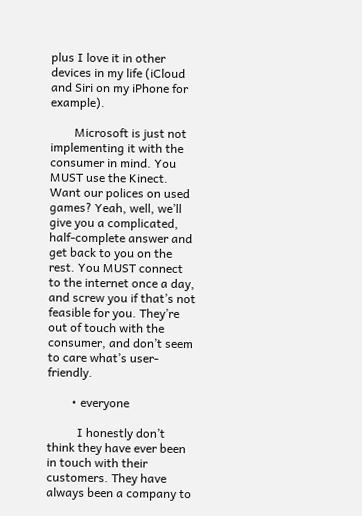plus I love it in other devices in my life (iCloud and Siri on my iPhone for example).

        Microsoft is just not implementing it with the consumer in mind. You MUST use the Kinect. Want our polices on used games? Yeah, well, we’ll give you a complicated, half-complete answer and get back to you on the rest. You MUST connect to the internet once a day, and screw you if that’s not feasible for you. They’re out of touch with the consumer, and don’t seem to care what’s user-friendly.

        • everyone

          I honestly don’t think they have ever been in touch with their customers. They have always been a company to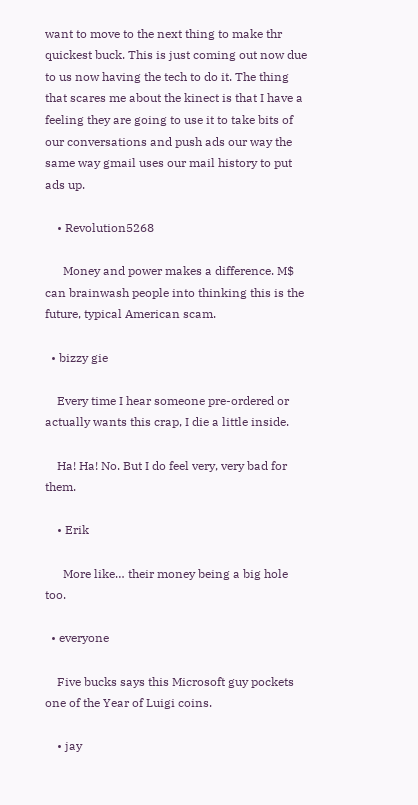want to move to the next thing to make thr quickest buck. This is just coming out now due to us now having the tech to do it. The thing that scares me about the kinect is that I have a feeling they are going to use it to take bits of our conversations and push ads our way the same way gmail uses our mail history to put ads up.

    • Revolution5268

      Money and power makes a difference. M$ can brainwash people into thinking this is the future, typical American scam.

  • bizzy gie

    Every time I hear someone pre-ordered or actually wants this crap, I die a little inside.

    Ha! Ha! No. But I do feel very, very bad for them.

    • Erik

      More like… their money being a big hole too.

  • everyone

    Five bucks says this Microsoft guy pockets one of the Year of Luigi coins.

    • jay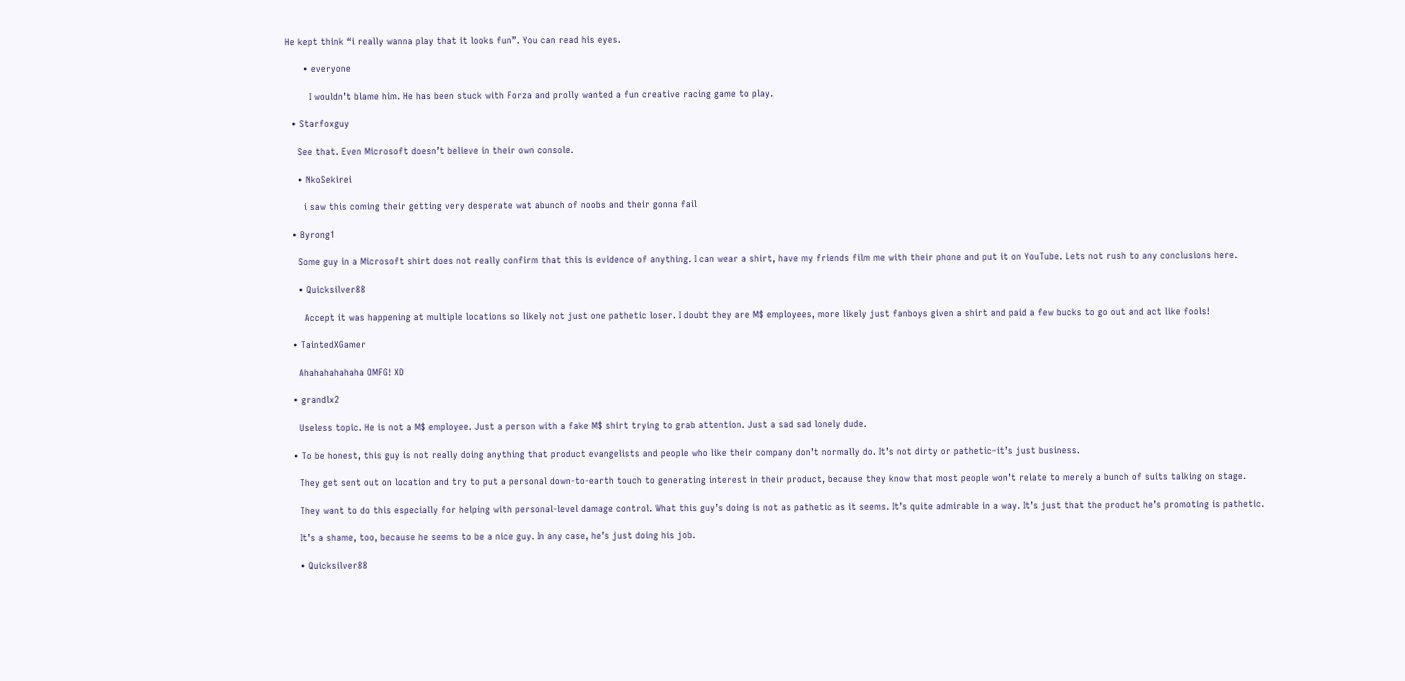He kept think “i really wanna play that it looks fun”. You can read his eyes.

      • everyone

        I wouldn’t blame him. He has been stuck with Forza and prolly wanted a fun creative racing game to play.

  • Starfoxguy

    See that. Even Microsoft doesn’t believe in their own console.

    • NkoSekirei

      i saw this coming their getting very desperate wat abunch of noobs and their gonna fail

  • Byrong1

    Some guy in a Microsoft shirt does not really confirm that this is evidence of anything. I can wear a shirt, have my friends film me with their phone and put it on YouTube. Lets not rush to any conclusions here.

    • Quicksilver88

      Accept it was happening at multiple locations so likely not just one pathetic loser. I doubt they are M$ employees, more likely just fanboys given a shirt and paid a few bucks to go out and act like fools!

  • TaintedXGamer

    Ahahahahahaha OMFG! XD

  • grandlx2

    Useless topic. He is not a M$ employee. Just a person with a fake M$ shirt trying to grab attention. Just a sad sad lonely dude.

  • To be honest, this guy is not really doing anything that product evangelists and people who like their company don’t normally do. It’s not dirty or pathetic–it’s just business.

    They get sent out on location and try to put a personal down-to-earth touch to generating interest in their product, because they know that most people won’t relate to merely a bunch of suits talking on stage.

    They want to do this especially for helping with personal-level damage control. What this guy’s doing is not as pathetic as it seems. It’s quite admirable in a way. It’s just that the product he’s promoting is pathetic.

    It’s a shame, too, because he seems to be a nice guy. In any case, he’s just doing his job.

    • Quicksilver88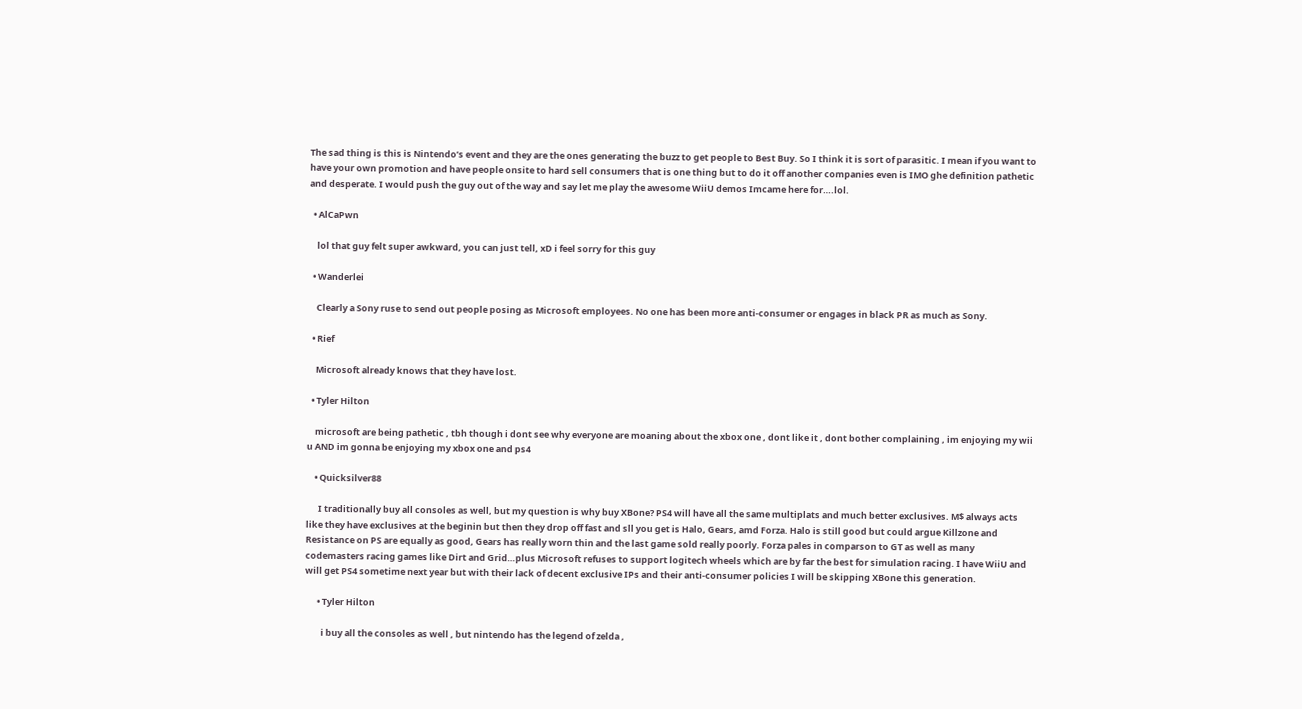The sad thing is this is Nintendo’s event and they are the ones generating the buzz to get people to Best Buy. So I think it is sort of parasitic. I mean if you want to have your own promotion and have people onsite to hard sell consumers that is one thing but to do it off another companies even is IMO ghe definition pathetic and desperate. I would push the guy out of the way and say let me play the awesome WiiU demos Imcame here for….lol.

  • AlCaPwn

    lol that guy felt super awkward, you can just tell, xD i feel sorry for this guy

  • Wanderlei

    Clearly a Sony ruse to send out people posing as Microsoft employees. No one has been more anti-consumer or engages in black PR as much as Sony.

  • Rief

    Microsoft already knows that they have lost.

  • Tyler Hilton

    microsoft are being pathetic , tbh though i dont see why everyone are moaning about the xbox one , dont like it , dont bother complaining , im enjoying my wii u AND im gonna be enjoying my xbox one and ps4

    • Quicksilver88

      I traditionally buy all consoles as well, but my question is why buy XBone? PS4 will have all the same multiplats and much better exclusives. M$ always acts like they have exclusives at the beginin but then they drop off fast and sll you get is Halo, Gears, amd Forza. Halo is still good but could argue Killzone and Resistance on PS are equally as good, Gears has really worn thin and the last game sold really poorly. Forza pales in comparson to GT as well as many codemasters racing games like Dirt and Grid…plus Microsoft refuses to support logitech wheels which are by far the best for simulation racing. I have WiiU and will get PS4 sometime next year but with their lack of decent exclusive IPs and their anti-consumer policies I will be skipping XBone this generation.

      • Tyler Hilton

        i buy all the consoles as well , but nintendo has the legend of zelda ,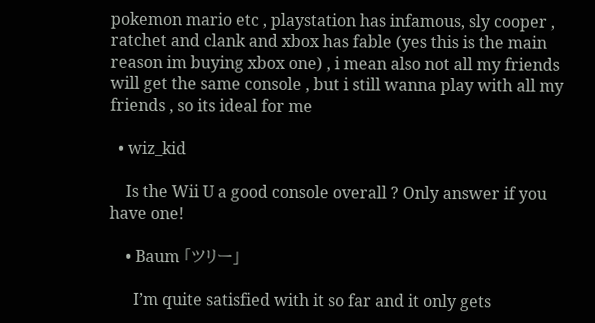pokemon mario etc , playstation has infamous, sly cooper , ratchet and clank and xbox has fable (yes this is the main reason im buying xbox one) , i mean also not all my friends will get the same console , but i still wanna play with all my friends , so its ideal for me

  • wiz_kid

    Is the Wii U a good console overall ? Only answer if you have one!

    • Baum 「ツリー」

      I’m quite satisfied with it so far and it only gets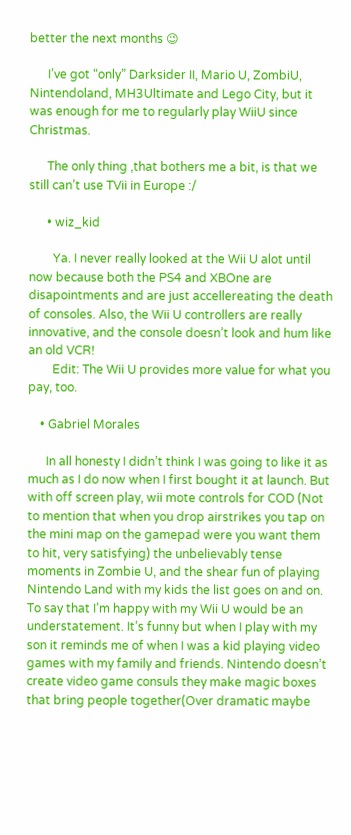better the next months 😉

      I’ve got “only” Darksider II, Mario U, ZombiU, Nintendoland, MH3Ultimate and Lego City, but it was enough for me to regularly play WiiU since Christmas.

      The only thing ,that bothers me a bit, is that we still can’t use TVii in Europe :/

      • wiz_kid

        Ya. I never really looked at the Wii U alot until now because both the PS4 and XBOne are disapointments and are just accellereating the death of consoles. Also, the Wii U controllers are really innovative, and the console doesn’t look and hum like an old VCR!
        Edit: The Wii U provides more value for what you pay, too.

    • Gabriel Morales

      In all honesty I didn’t think I was going to like it as much as I do now when I first bought it at launch. But with off screen play, wii mote controls for COD (Not to mention that when you drop airstrikes you tap on the mini map on the gamepad were you want them to hit, very satisfying) the unbelievably tense moments in Zombie U, and the shear fun of playing Nintendo Land with my kids the list goes on and on. To say that I’m happy with my Wii U would be an understatement. It’s funny but when I play with my son it reminds me of when I was a kid playing video games with my family and friends. Nintendo doesn’t create video game consuls they make magic boxes that bring people together(Over dramatic maybe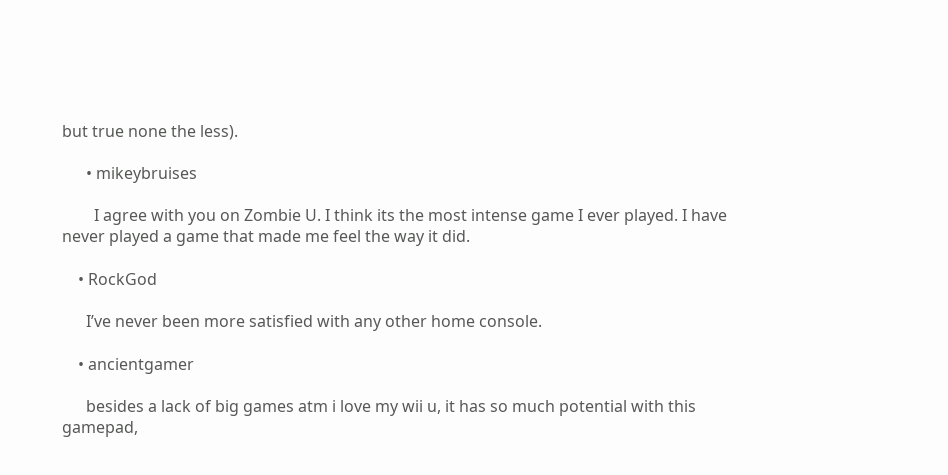but true none the less).

      • mikeybruises

        I agree with you on Zombie U. I think its the most intense game I ever played. I have never played a game that made me feel the way it did.

    • RockGod

      I’ve never been more satisfied with any other home console.

    • ancientgamer

      besides a lack of big games atm i love my wii u, it has so much potential with this gamepad,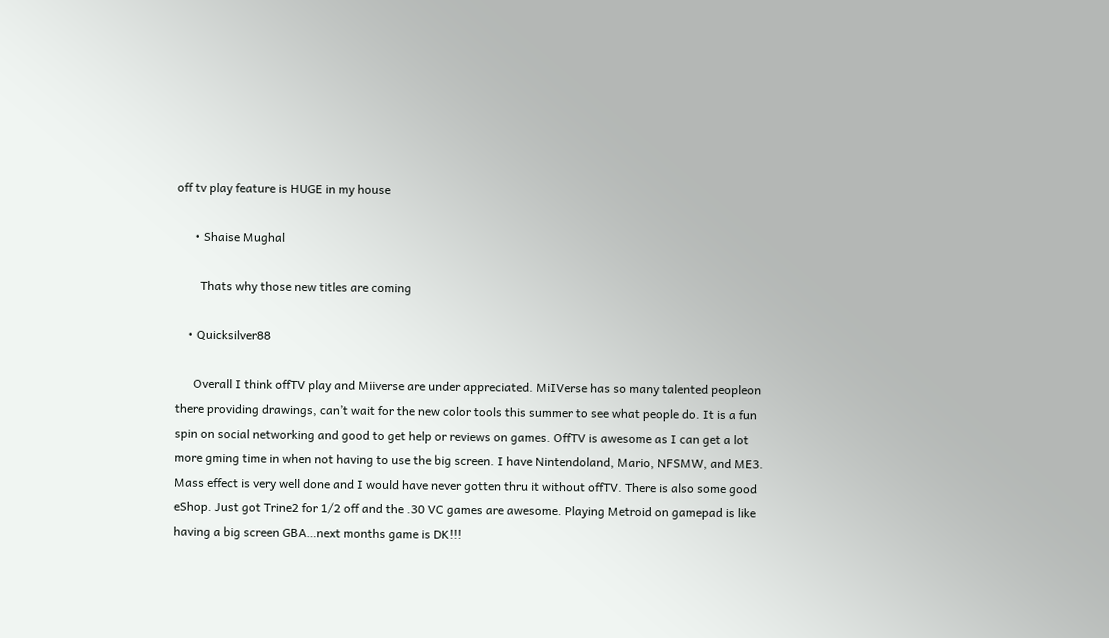off tv play feature is HUGE in my house

      • Shaise Mughal

        Thats why those new titles are coming

    • Quicksilver88

      Overall I think offTV play and Miiverse are under appreciated. MiIVerse has so many talented peopleon there providing drawings, can’t wait for the new color tools this summer to see what people do. It is a fun spin on social networking and good to get help or reviews on games. OffTV is awesome as I can get a lot more gming time in when not having to use the big screen. I have Nintendoland, Mario, NFSMW, and ME3. Mass effect is very well done and I would have never gotten thru it without offTV. There is also some good eShop. Just got Trine2 for 1/2 off and the .30 VC games are awesome. Playing Metroid on gamepad is like having a big screen GBA…next months game is DK!!!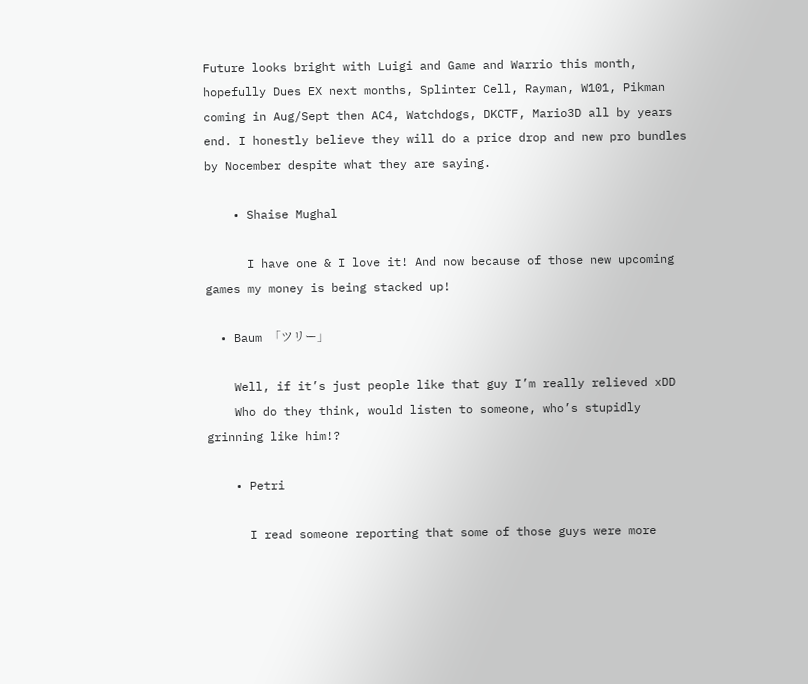Future looks bright with Luigi and Game and Warrio this month, hopefully Dues EX next months, Splinter Cell, Rayman, W101, Pikman coming in Aug/Sept then AC4, Watchdogs, DKCTF, Mario3D all by years end. I honestly believe they will do a price drop and new pro bundles by Nocember despite what they are saying.

    • Shaise Mughal

      I have one & I love it! And now because of those new upcoming games my money is being stacked up!

  • Baum 「ツリー」

    Well, if it’s just people like that guy I’m really relieved xDD
    Who do they think, would listen to someone, who’s stupidly grinning like him!?

    • Petri

      I read someone reporting that some of those guys were more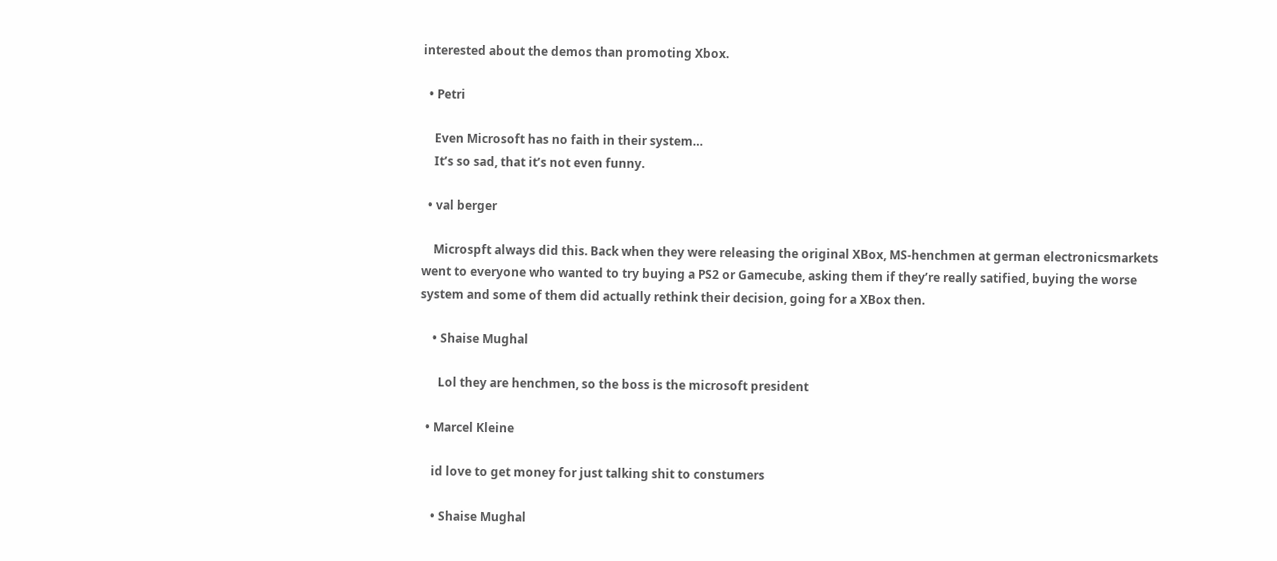interested about the demos than promoting Xbox.

  • Petri

    Even Microsoft has no faith in their system…
    It’s so sad, that it’s not even funny.

  • val berger

    Microspft always did this. Back when they were releasing the original XBox, MS-henchmen at german electronicsmarkets went to everyone who wanted to try buying a PS2 or Gamecube, asking them if they’re really satified, buying the worse system and some of them did actually rethink their decision, going for a XBox then.

    • Shaise Mughal

      Lol they are henchmen, so the boss is the microsoft president

  • Marcel Kleine

    id love to get money for just talking shit to constumers

    • Shaise Mughal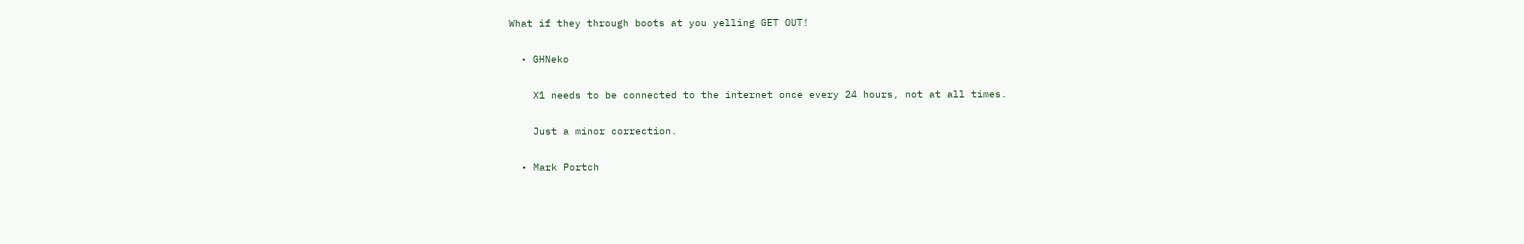What if they through boots at you yelling GET OUT!

  • GHNeko

    X1 needs to be connected to the internet once every 24 hours, not at all times.

    Just a minor correction.

  • Mark Portch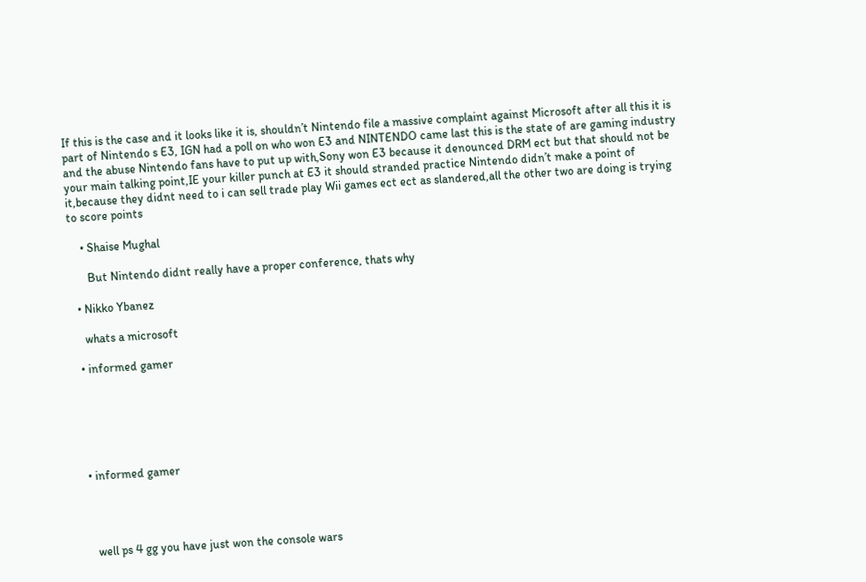If this is the case and it looks like it is, shouldn’t Nintendo file a massive complaint against Microsoft after all this it is part of Nintendo s E3, IGN had a poll on who won E3 and NINTENDO came last this is the state of are gaming industry and the abuse Nintendo fans have to put up with,Sony won E3 because it denounced DRM ect but that should not be your main talking point,IE your killer punch at E3 it should stranded practice Nintendo didn’t make a point of it,because they didnt need to i can sell trade play Wii games ect ect as slandered,all the other two are doing is trying to score points

    • Shaise Mughal

      But Nintendo didnt really have a proper conference, thats why

  • Nikko Ybanez

    whats a microsoft

  • informed gamer






  • informed gamer




    well ps 4 gg you have just won the console wars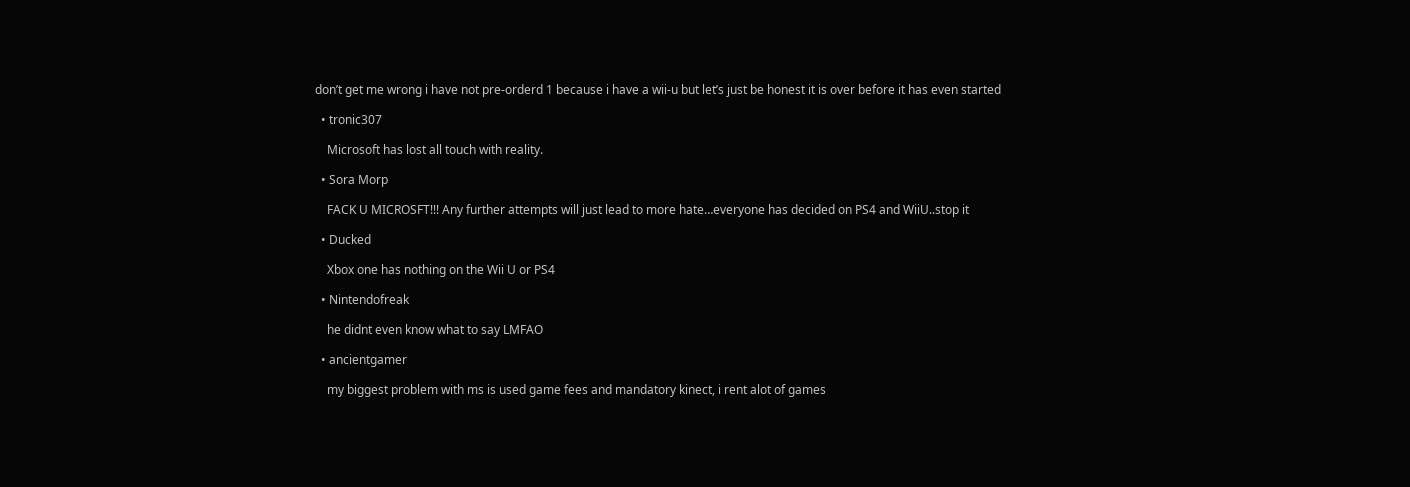don’t get me wrong i have not pre-orderd 1 because i have a wii-u but let’s just be honest it is over before it has even started

  • tronic307

    Microsoft has lost all touch with reality.

  • Sora Morp

    FACK U MICROSFT!!! Any further attempts will just lead to more hate…everyone has decided on PS4 and WiiU..stop it

  • Ducked

    Xbox one has nothing on the Wii U or PS4

  • Nintendofreak

    he didnt even know what to say LMFAO

  • ancientgamer

    my biggest problem with ms is used game fees and mandatory kinect, i rent alot of games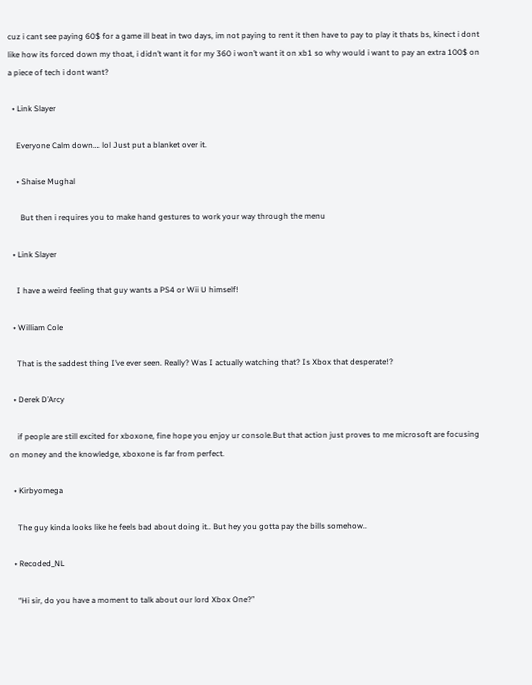cuz i cant see paying 60$ for a game ill beat in two days, im not paying to rent it then have to pay to play it thats bs, kinect i dont like how its forced down my thoat, i didn’t want it for my 360 i won’t want it on xb1 so why would i want to pay an extra 100$ on a piece of tech i dont want?

  • Link Slayer

    Everyone Calm down…. lol Just put a blanket over it.

    • Shaise Mughal

      But then i requires you to make hand gestures to work your way through the menu

  • Link Slayer

    I have a weird feeling that guy wants a PS4 or Wii U himself!

  • William Cole

    That is the saddest thing I’ve ever seen. Really? Was I actually watching that? Is Xbox that desperate!?

  • Derek D’Arcy

    if people are still excited for xboxone, fine hope you enjoy ur console.But that action just proves to me microsoft are focusing on money and the knowledge, xboxone is far from perfect.

  • Kirbyomega

    The guy kinda looks like he feels bad about doing it.. But hey you gotta pay the bills somehow..

  • Recoded_NL

    “Hi sir, do you have a moment to talk about our lord Xbox One?”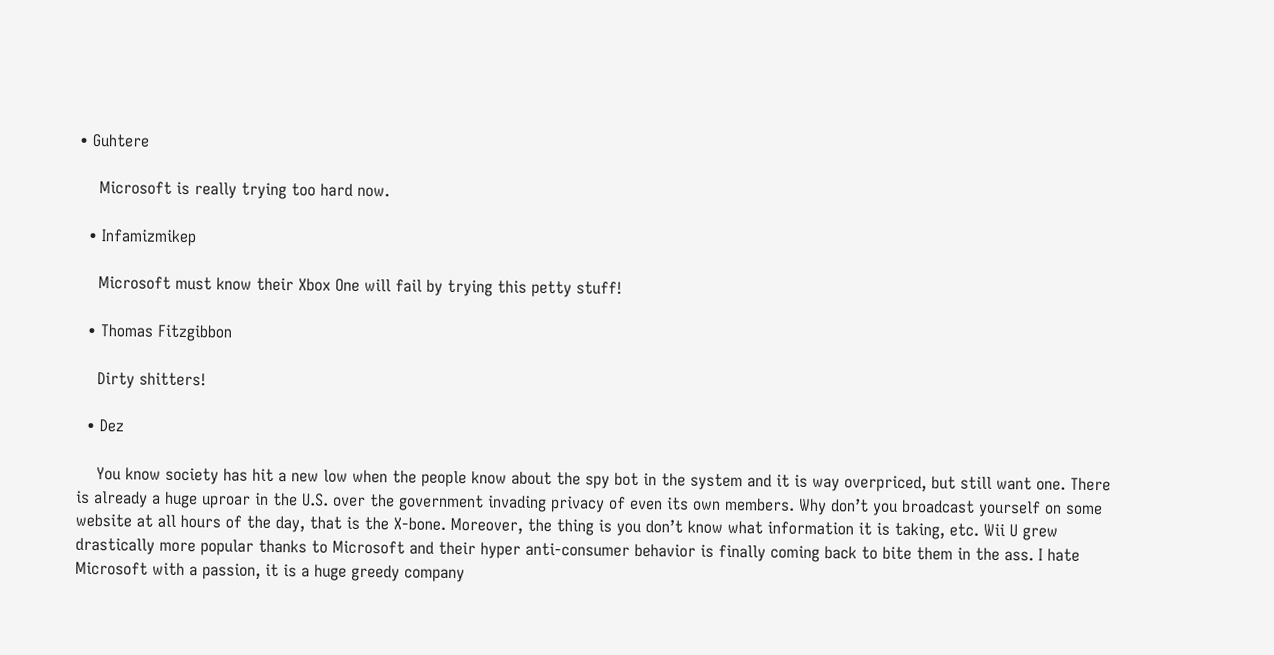• Guhtere

    Microsoft is really trying too hard now.

  • Infamizmikep

    Microsoft must know their Xbox One will fail by trying this petty stuff!

  • Thomas Fitzgibbon

    Dirty shitters!

  • Dez

    You know society has hit a new low when the people know about the spy bot in the system and it is way overpriced, but still want one. There is already a huge uproar in the U.S. over the government invading privacy of even its own members. Why don’t you broadcast yourself on some website at all hours of the day, that is the X-bone. Moreover, the thing is you don’t know what information it is taking, etc. Wii U grew drastically more popular thanks to Microsoft and their hyper anti-consumer behavior is finally coming back to bite them in the ass. I hate Microsoft with a passion, it is a huge greedy company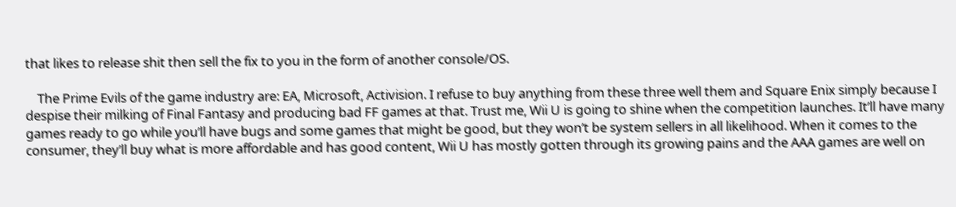that likes to release shit then sell the fix to you in the form of another console/OS.

    The Prime Evils of the game industry are: EA, Microsoft, Activision. I refuse to buy anything from these three well them and Square Enix simply because I despise their milking of Final Fantasy and producing bad FF games at that. Trust me, Wii U is going to shine when the competition launches. It’ll have many games ready to go while you’ll have bugs and some games that might be good, but they won’t be system sellers in all likelihood. When it comes to the consumer, they’ll buy what is more affordable and has good content, Wii U has mostly gotten through its growing pains and the AAA games are well on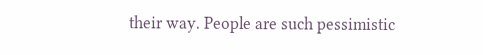their way. People are such pessimistic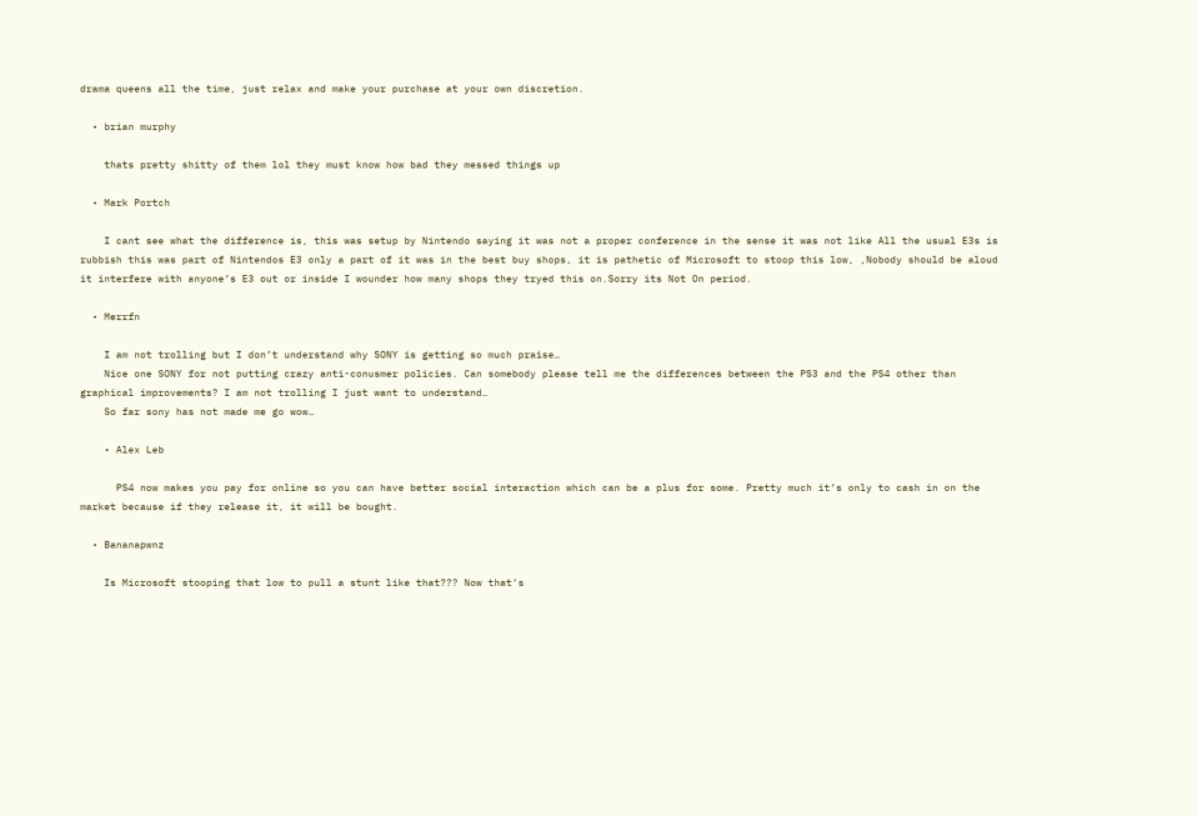drama queens all the time, just relax and make your purchase at your own discretion.

  • brian murphy

    thats pretty shitty of them lol they must know how bad they messed things up

  • Mark Portch

    I cant see what the difference is, this was setup by Nintendo saying it was not a proper conference in the sense it was not like All the usual E3s is rubbish this was part of Nintendos E3 only a part of it was in the best buy shops, it is pathetic of Microsoft to stoop this low, ,Nobody should be aloud it interfere with anyone’s E3 out or inside I wounder how many shops they tryed this on.Sorry its Not On period.

  • Merrfn

    I am not trolling but I don’t understand why SONY is getting so much praise…
    Nice one SONY for not putting crazy anti-conusmer policies. Can somebody please tell me the differences between the PS3 and the PS4 other than graphical improvements? I am not trolling I just want to understand…
    So far sony has not made me go wow…

    • Alex Leb

      PS4 now makes you pay for online so you can have better social interaction which can be a plus for some. Pretty much it’s only to cash in on the market because if they release it, it will be bought.

  • Bananapwnz

    Is Microsoft stooping that low to pull a stunt like that??? Now that’s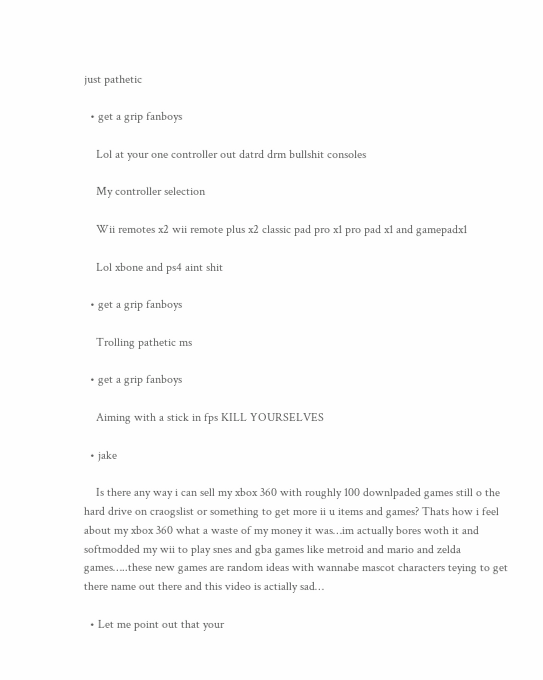just pathetic

  • get a grip fanboys

    Lol at your one controller out datrd drm bullshit consoles

    My controller selection

    Wii remotes x2 wii remote plus x2 classic pad pro x1 pro pad x1 and gamepadx1

    Lol xbone and ps4 aint shit

  • get a grip fanboys

    Trolling pathetic ms

  • get a grip fanboys

    Aiming with a stick in fps KILL YOURSELVES

  • jake

    Is there any way i can sell my xbox 360 with roughly 100 downlpaded games still o the hard drive on craogslist or something to get more ii u items and games? Thats how i feel about my xbox 360 what a waste of my money it was…im actually bores woth it and softmodded my wii to play snes and gba games like metroid and mario and zelda games…..these new games are random ideas with wannabe mascot characters teying to get there name out there and this video is actially sad…

  • Let me point out that your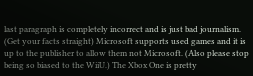last paragraph is completely incorrect and is just bad journalism. (Get your facts straight) Microsoft supports used games and it is up to the publisher to allow them not Microsoft. (Also please stop being so biased to the WiiU.) The Xbox One is pretty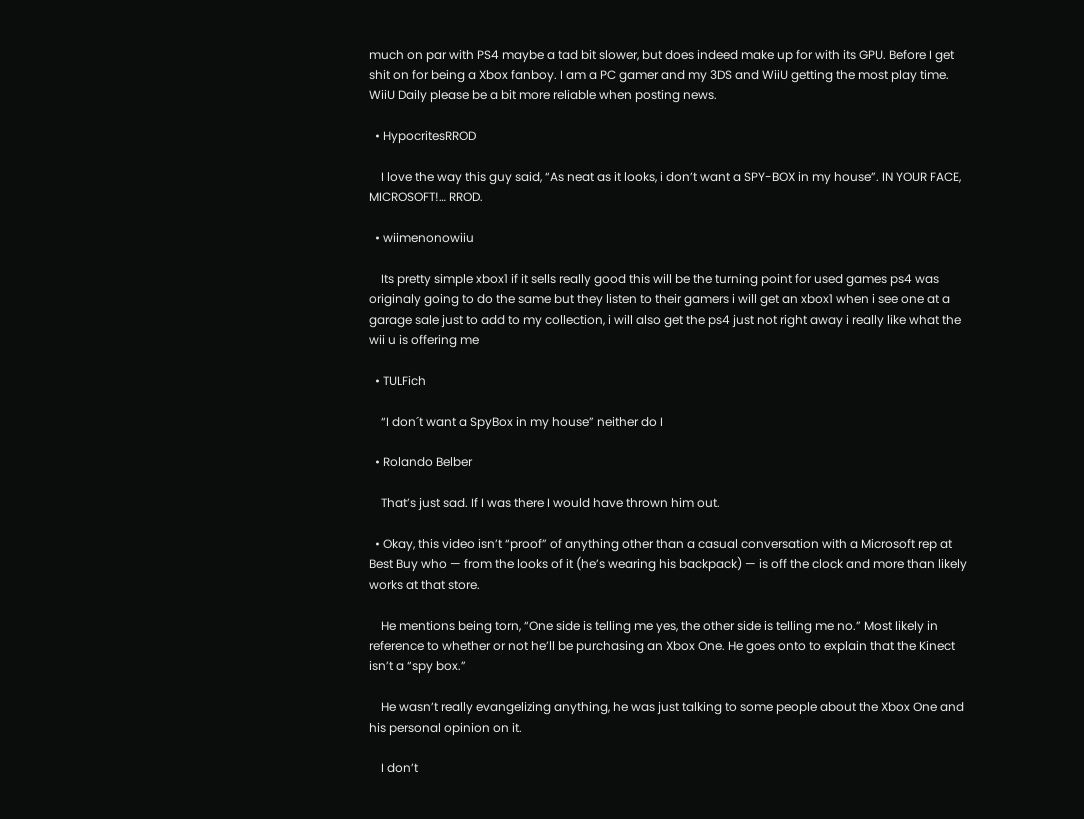much on par with PS4 maybe a tad bit slower, but does indeed make up for with its GPU. Before I get shit on for being a Xbox fanboy. I am a PC gamer and my 3DS and WiiU getting the most play time. WiiU Daily please be a bit more reliable when posting news.

  • HypocritesRROD

    I love the way this guy said, “As neat as it looks, i don’t want a SPY-BOX in my house”. IN YOUR FACE, MICROSOFT!… RROD.

  • wiimenonowiiu

    Its pretty simple xbox1 if it sells really good this will be the turning point for used games ps4 was originaly going to do the same but they listen to their gamers i will get an xbox1 when i see one at a garage sale just to add to my collection, i will also get the ps4 just not right away i really like what the wii u is offering me

  • TULFich

    “I don´t want a SpyBox in my house” neither do I

  • Rolando Belber

    That’s just sad. If I was there I would have thrown him out.

  • Okay, this video isn’t “proof” of anything other than a casual conversation with a Microsoft rep at Best Buy who — from the looks of it (he’s wearing his backpack) — is off the clock and more than likely works at that store.

    He mentions being torn, “One side is telling me yes, the other side is telling me no.” Most likely in reference to whether or not he’ll be purchasing an Xbox One. He goes onto to explain that the Kinect isn’t a “spy box.”

    He wasn’t really evangelizing anything, he was just talking to some people about the Xbox One and his personal opinion on it.

    I don’t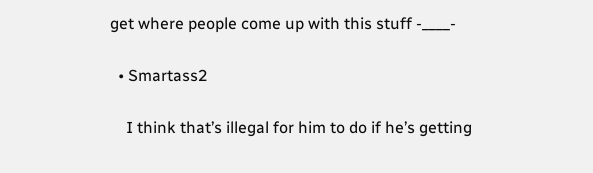get where people come up with this stuff -____-

  • Smartass2

    I think that’s illegal for him to do if he’s getting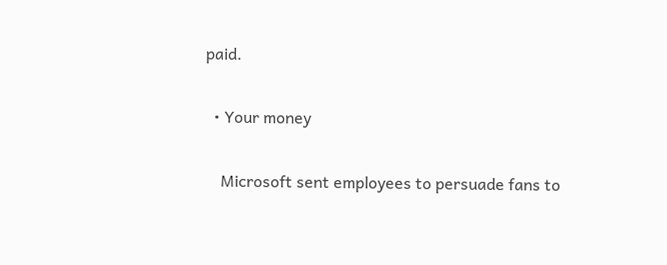paid.

  • Your money

    Microsoft sent employees to persuade fans to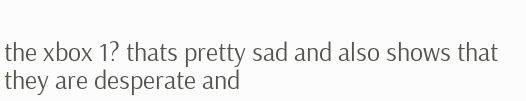the xbox 1? thats pretty sad and also shows that they are desperate and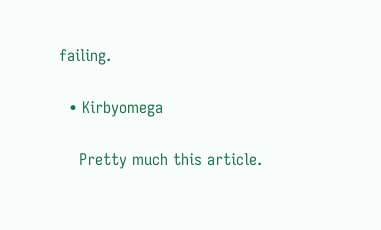failing.

  • Kirbyomega

    Pretty much this article.